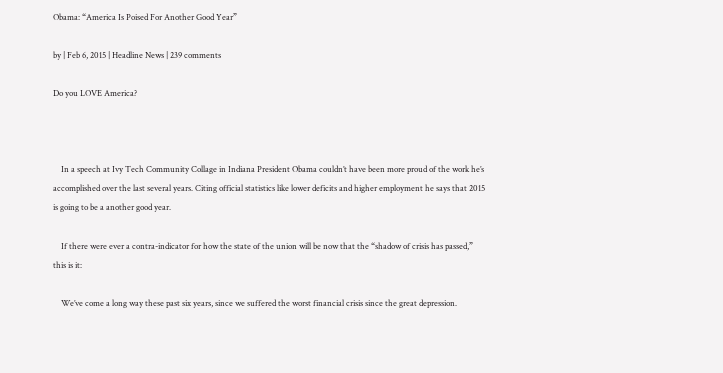Obama: “America Is Poised For Another Good Year”

by | Feb 6, 2015 | Headline News | 239 comments

Do you LOVE America?



    In a speech at Ivy Tech Community Collage in Indiana President Obama couldn’t have been more proud of the work he’s accomplished over the last several years. Citing official statistics like lower deficits and higher employment he says that 2015 is going to be a another good year.

    If there were ever a contra-indicator for how the state of the union will be now that the “shadow of crisis has passed,” this is it:

    We’ve come a long way these past six years, since we suffered the worst financial crisis since the great depression.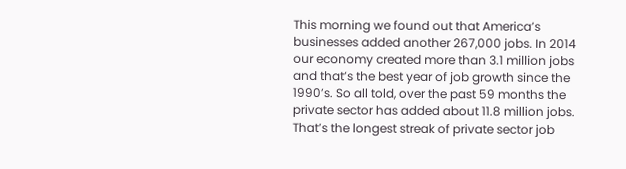This morning we found out that America’s businesses added another 267,000 jobs. In 2014 our economy created more than 3.1 million jobs and that’s the best year of job growth since the 1990’s. So all told, over the past 59 months the private sector has added about 11.8 million jobs. That’s the longest streak of private sector job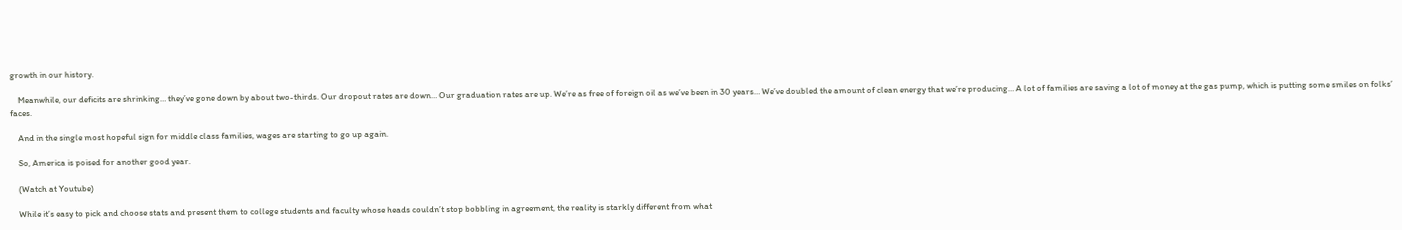growth in our history.

    Meanwhile, our deficits are shrinking… they’ve gone down by about two-thirds. Our dropout rates are down… Our graduation rates are up. We’re as free of foreign oil as we’ve been in 30 years… We’ve doubled the amount of clean energy that we’re producing… A lot of families are saving a lot of money at the gas pump, which is putting some smiles on folks’ faces.

    And in the single most hopeful sign for middle class families, wages are starting to go up again.

    So, America is poised for another good year.

    (Watch at Youtube)

    While it’s easy to pick and choose stats and present them to college students and faculty whose heads couldn’t stop bobbling in agreement, the reality is starkly different from what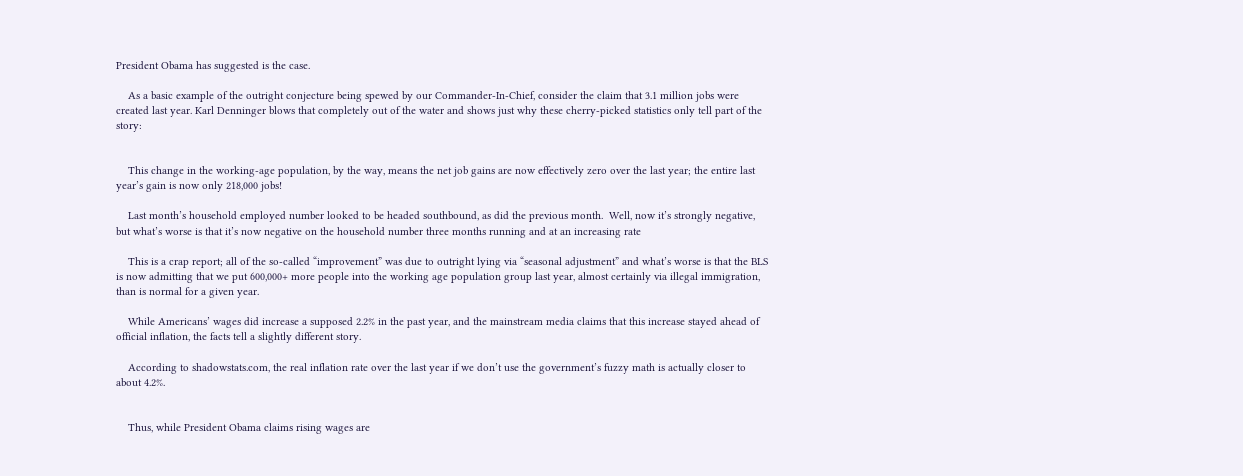President Obama has suggested is the case.

    As a basic example of the outright conjecture being spewed by our Commander-In-Chief, consider the claim that 3.1 million jobs were created last year. Karl Denninger blows that completely out of the water and shows just why these cherry-picked statistics only tell part of the story:


    This change in the working-age population, by the way, means the net job gains are now effectively zero over the last year; the entire last year’s gain is now only 218,000 jobs!

    Last month’s household employed number looked to be headed southbound, as did the previous month.  Well, now it’s strongly negative, but what’s worse is that it’s now negative on the household number three months running and at an increasing rate

    This is a crap report; all of the so-called “improvement” was due to outright lying via “seasonal adjustment” and what’s worse is that the BLS is now admitting that we put 600,000+ more people into the working age population group last year, almost certainly via illegal immigration, than is normal for a given year.

    While Americans’ wages did increase a supposed 2.2% in the past year, and the mainstream media claims that this increase stayed ahead of official inflation, the facts tell a slightly different story.

    According to shadowstats.com, the real inflation rate over the last year if we don’t use the government’s fuzzy math is actually closer to about 4.2%.


    Thus, while President Obama claims rising wages are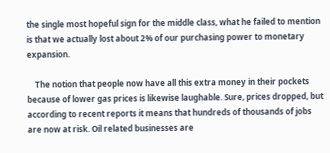the single most hopeful sign for the middle class, what he failed to mention is that we actually lost about 2% of our purchasing power to monetary expansion.

    The notion that people now have all this extra money in their pockets because of lower gas prices is likewise laughable. Sure, prices dropped, but according to recent reports it means that hundreds of thousands of jobs are now at risk. Oil related businesses are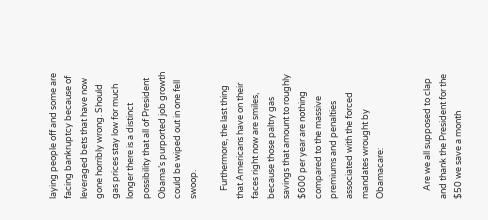laying people off and some are facing bankruptcy because of leveraged bets that have now gone horribly wrong. Should gas prices stay low for much longer there is a distinct possibility that all of President Obama’s purported job growth could be wiped out in one fell swoop.

    Furthermore, the last thing that Americans have on their faces right now are smiles, because those paltry gas savings that amount to roughly $600 per year are nothing compared to the massive premiums and penalties associated with the forced mandates wrought by Obamacare:


    Are we all supposed to clap and thank the President for the $50 we save a month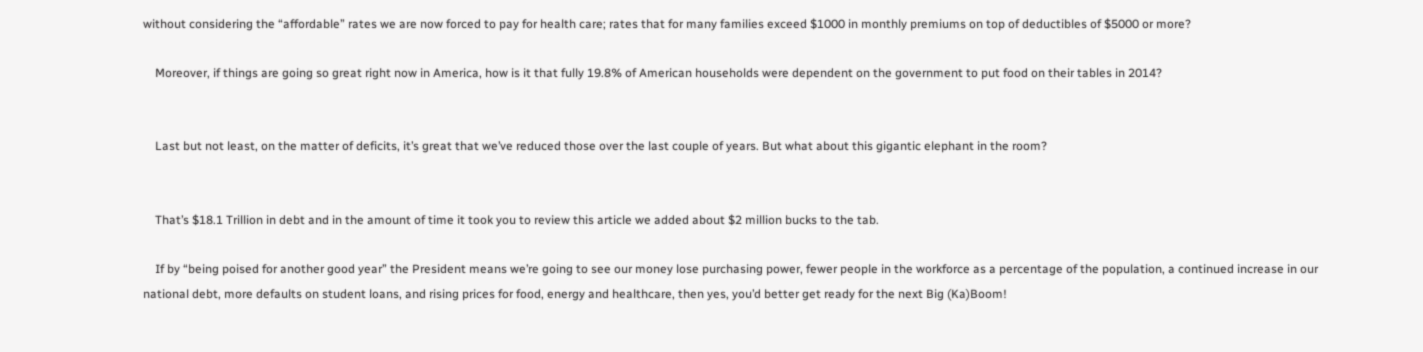without considering the “affordable” rates we are now forced to pay for health care; rates that for many families exceed $1000 in monthly premiums on top of deductibles of $5000 or more?

    Moreover, if things are going so great right now in America, how is it that fully 19.8% of American households were dependent on the government to put food on their tables in 2014?


    Last but not least, on the matter of deficits, it’s great that we’ve reduced those over the last couple of years. But what about this gigantic elephant in the room?


    That’s $18.1 Trillion in debt and in the amount of time it took you to review this article we added about $2 million bucks to the tab.

    If by “being poised for another good year” the President means we’re going to see our money lose purchasing power, fewer people in the workforce as a percentage of the population, a continued increase in our national debt, more defaults on student loans, and rising prices for food, energy and healthcare, then yes, you’d better get ready for the next Big (Ka)Boom!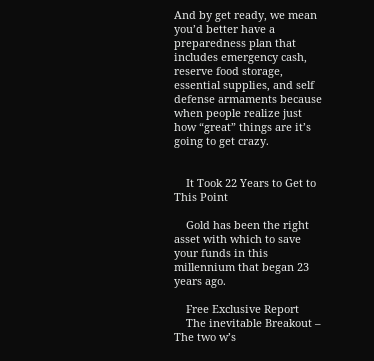And by get ready, we mean you’d better have a preparedness plan that includes emergency cash, reserve food storage, essential supplies, and self defense armaments because when people realize just how “great” things are it’s going to get crazy.


    It Took 22 Years to Get to This Point

    Gold has been the right asset with which to save your funds in this millennium that began 23 years ago.

    Free Exclusive Report
    The inevitable Breakout – The two w’s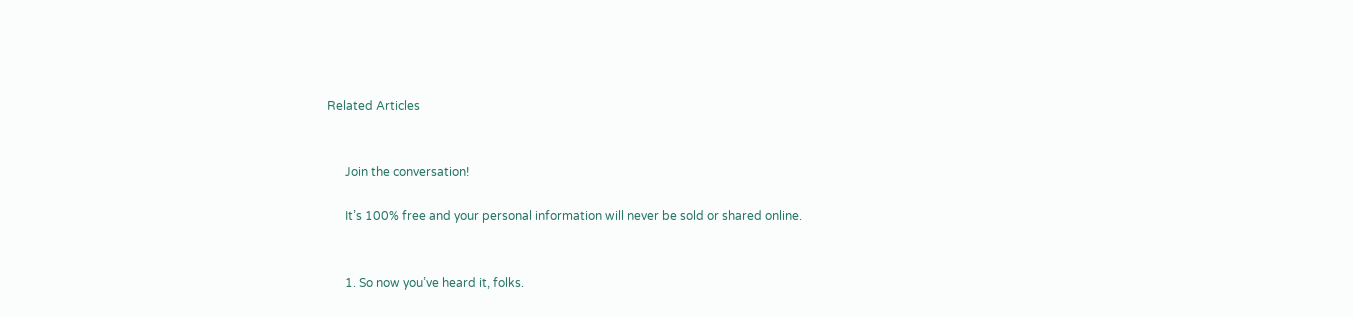Related Articles


      Join the conversation!

      It’s 100% free and your personal information will never be sold or shared online.


      1. So now you’ve heard it, folks.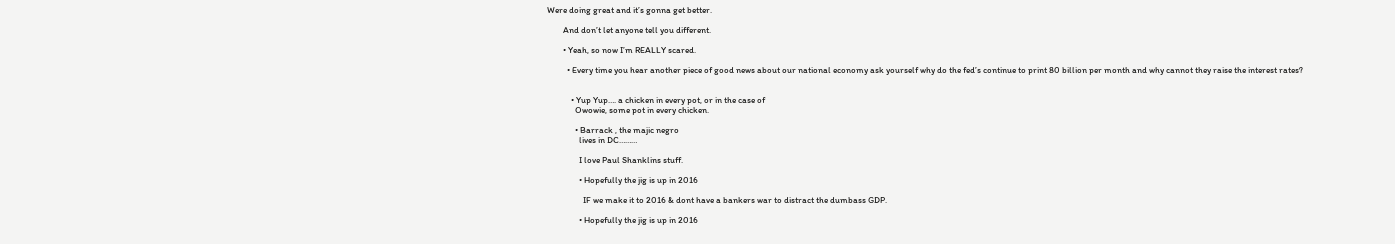Were doing great and it’s gonna get better.

        And don’t let anyone tell you different.

        • Yeah, so now I’m REALLY scared.

          • Every time you hear another piece of good news about our national economy ask yourself why do the fed’s continue to print 80 billion per month and why cannot they raise the interest rates?


            • Yup Yup…. a chicken in every pot, or in the case of
              Owowie, some pot in every chicken.

              • Barrack , the majic negro
                lives in DC………

                I love Paul Shanklins stuff.

                • Hopefully the jig is up in 2016

                  IF we make it to 2016 & dont have a bankers war to distract the dumbass GDP.

                • Hopefully the jig is up in 2016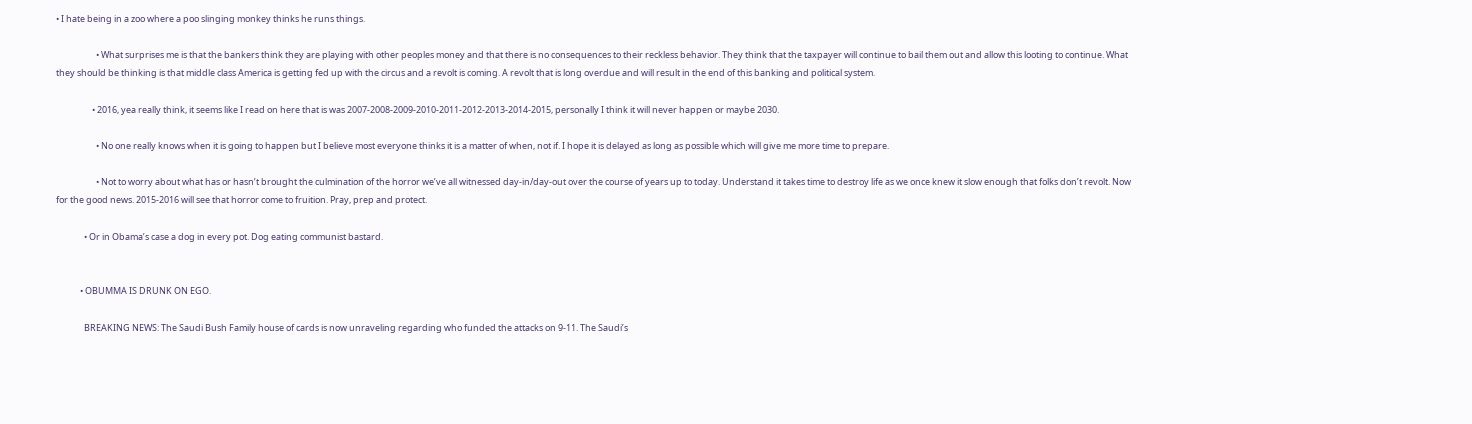• I hate being in a zoo where a poo slinging monkey thinks he runs things.

                    • What surprises me is that the bankers think they are playing with other peoples money and that there is no consequences to their reckless behavior. They think that the taxpayer will continue to bail them out and allow this looting to continue. What they should be thinking is that middle class America is getting fed up with the circus and a revolt is coming. A revolt that is long overdue and will result in the end of this banking and political system.

                  • 2016, yea really think, it seems like I read on here that is was 2007-2008-2009-2010-2011-2012-2013-2014-2015, personally I think it will never happen or maybe 2030.

                    • No one really knows when it is going to happen but I believe most everyone thinks it is a matter of when, not if. I hope it is delayed as long as possible which will give me more time to prepare.

                    • Not to worry about what has or hasn’t brought the culmination of the horror we’ve all witnessed day-in/day-out over the course of years up to today. Understand it takes time to destroy life as we once knew it slow enough that folks don’t revolt. Now for the good news. 2015-2016 will see that horror come to fruition. Pray, prep and protect.

              • Or in Obama’s case a dog in every pot. Dog eating communist bastard.


            • OBUMMA IS DRUNK ON EGO.

              BREAKING NEWS: The Saudi Bush Family house of cards is now unraveling regarding who funded the attacks on 9-11. The Saudi’s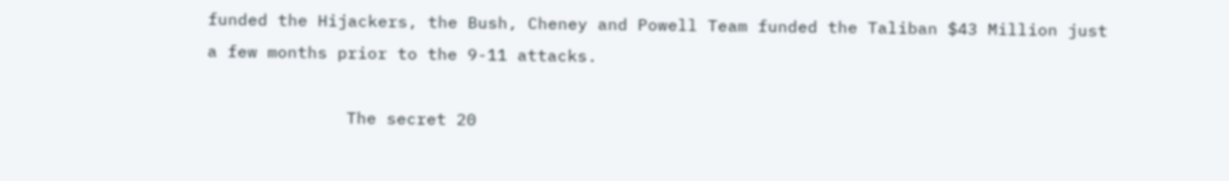funded the Hijackers, the Bush, Cheney and Powell Team funded the Taliban $43 Million just a few months prior to the 9-11 attacks.

              The secret 20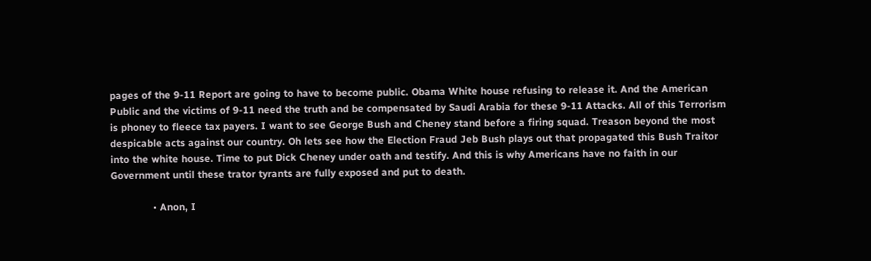pages of the 9-11 Report are going to have to become public. Obama White house refusing to release it. And the American Public and the victims of 9-11 need the truth and be compensated by Saudi Arabia for these 9-11 Attacks. All of this Terrorism is phoney to fleece tax payers. I want to see George Bush and Cheney stand before a firing squad. Treason beyond the most despicable acts against our country. Oh lets see how the Election Fraud Jeb Bush plays out that propagated this Bush Traitor into the white house. Time to put Dick Cheney under oath and testify. And this is why Americans have no faith in our Government until these trator tyrants are fully exposed and put to death.

              • Anon, I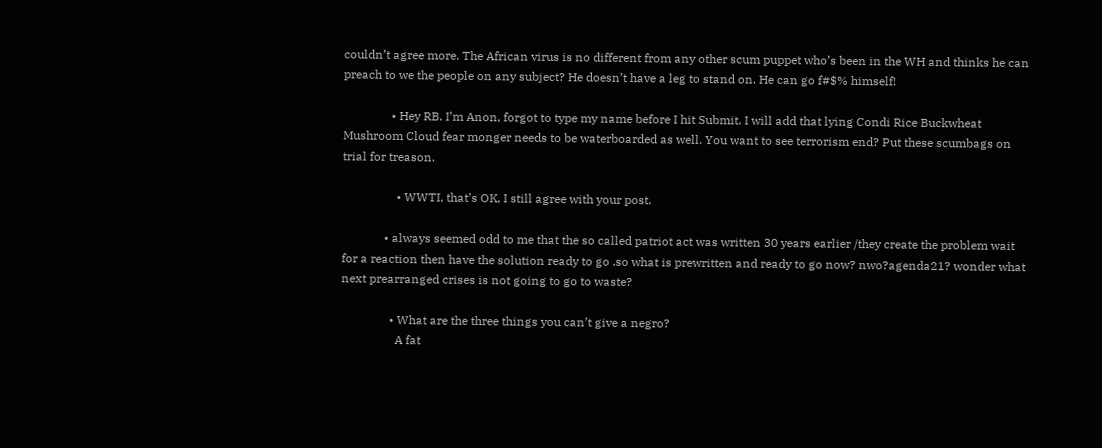couldn’t agree more. The African virus is no different from any other scum puppet who’s been in the WH and thinks he can preach to we the people on any subject? He doesn’t have a leg to stand on. He can go f#$% himself!

                • Hey RB. I’m Anon, forgot to type my name before I hit Submit. I will add that lying Condi Rice Buckwheat Mushroom Cloud fear monger needs to be waterboarded as well. You want to see terrorism end? Put these scumbags on trial for treason.

                  • WWTI, that’s OK, I still agree with your post.

              • always seemed odd to me that the so called patriot act was written 30 years earlier /they create the problem wait for a reaction then have the solution ready to go .so what is prewritten and ready to go now? nwo?agenda21? wonder what next prearranged crises is not going to go to waste?

                • What are the three things you can’t give a negro?
                  A fat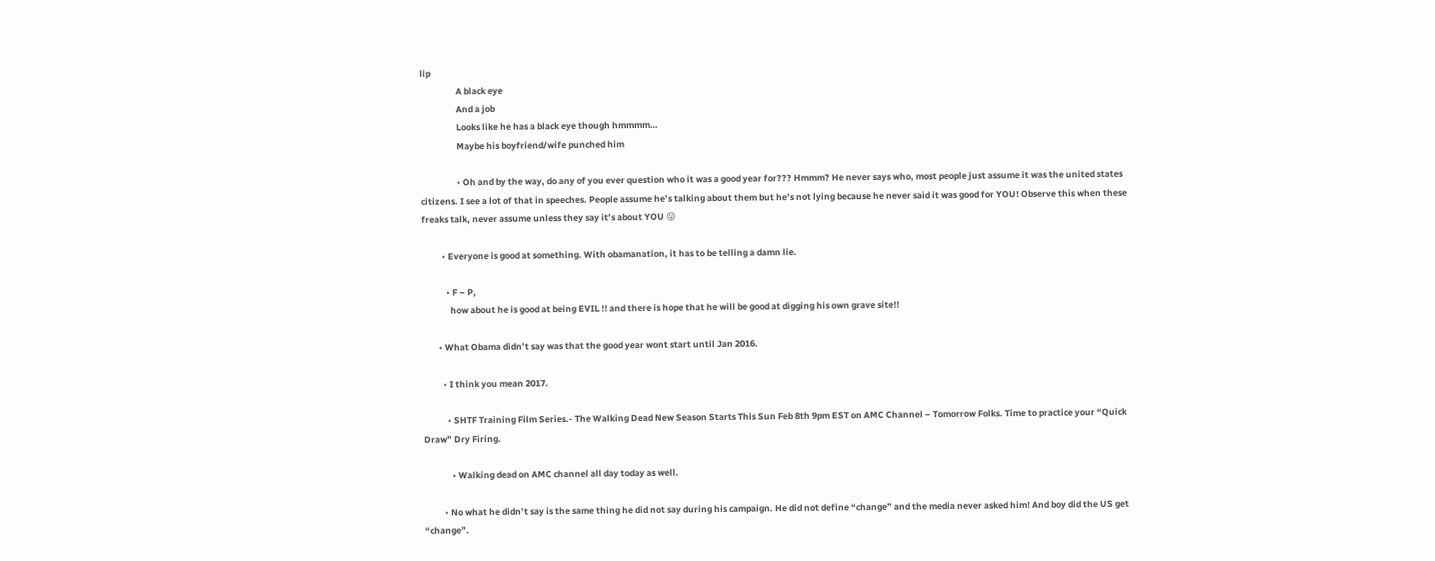lip
                  A black eye
                  And a job
                  Looks like he has a black eye though hmmmm…
                  Maybe his boyfriend/wife punched him

                  • Oh and by the way, do any of you ever question who it was a good year for??? Hmmm? He never says who, most people just assume it was the united states citizens. I see a lot of that in speeches. People assume he’s talking about them but he’s not lying because he never said it was good for YOU! Observe this when these freaks talk, never assume unless they say it’s about YOU 😛

          • Everyone is good at something. With obamanation, it has to be telling a damn lie.

            • F – P,
              how about he is good at being EVIL !! and there is hope that he will be good at digging his own grave site!!

        • What Obama didn’t say was that the good year wont start until Jan 2016.

          • I think you mean 2017.

            • SHTF Training Film Series.- The Walking Dead New Season Starts This Sun Feb 8th 9pm EST on AMC Channel – Tomorrow Folks. Time to practice your “Quick Draw” Dry Firing.

              • Walking dead on AMC channel all day today as well.

          • No what he didn’t say is the same thing he did not say during his campaign. He did not define “change” and the media never asked him! And boy did the US get “change”.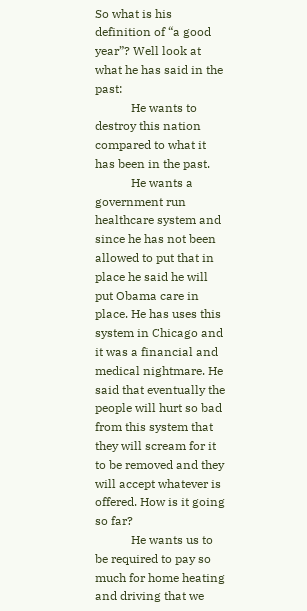So what is his definition of “a good year”? Well look at what he has said in the past:
            He wants to destroy this nation compared to what it has been in the past.
            He wants a government run healthcare system and since he has not been allowed to put that in place he said he will put Obama care in place. He has uses this system in Chicago and it was a financial and medical nightmare. He said that eventually the people will hurt so bad from this system that they will scream for it to be removed and they will accept whatever is offered. How is it going so far?
            He wants us to be required to pay so much for home heating and driving that we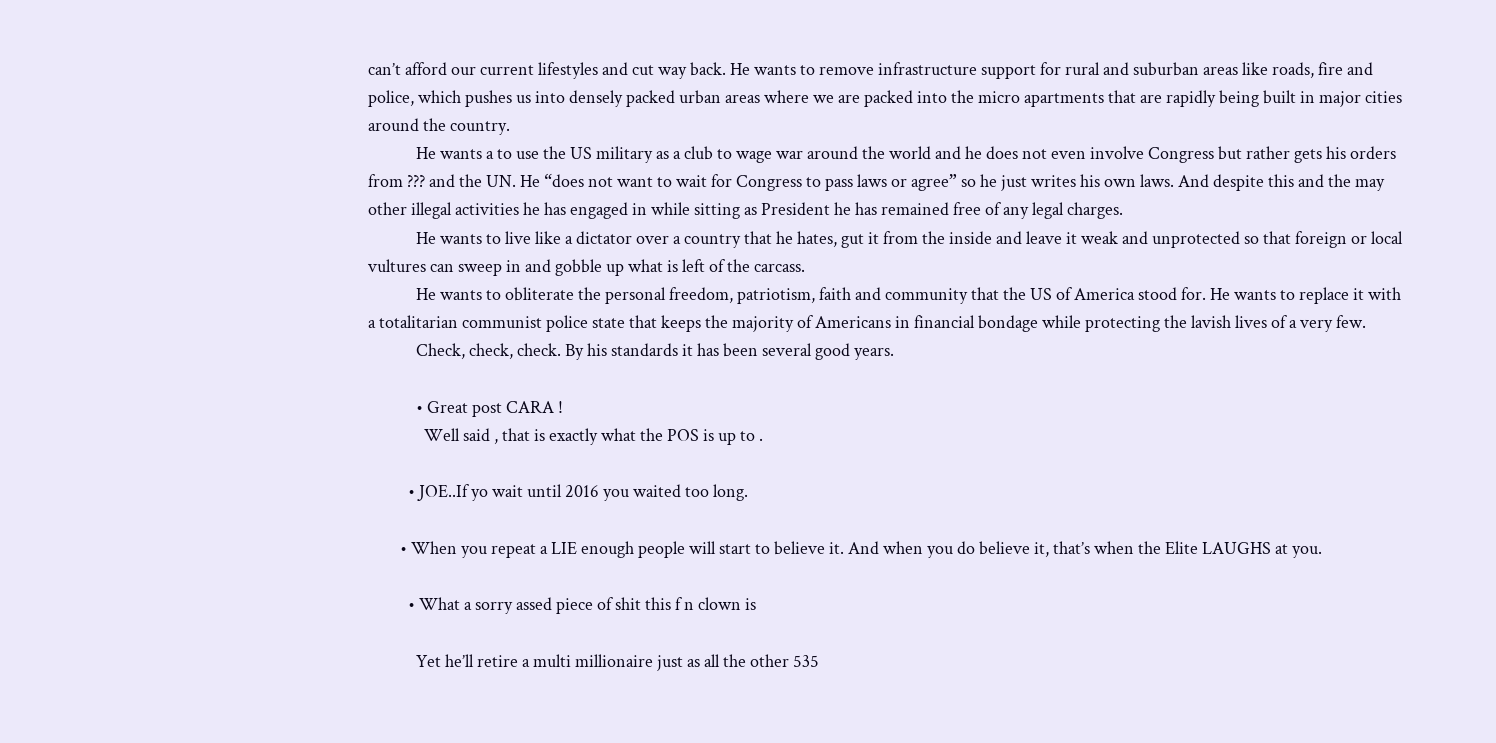can’t afford our current lifestyles and cut way back. He wants to remove infrastructure support for rural and suburban areas like roads, fire and police, which pushes us into densely packed urban areas where we are packed into the micro apartments that are rapidly being built in major cities around the country.
            He wants a to use the US military as a club to wage war around the world and he does not even involve Congress but rather gets his orders from ??? and the UN. He “does not want to wait for Congress to pass laws or agree” so he just writes his own laws. And despite this and the may other illegal activities he has engaged in while sitting as President he has remained free of any legal charges.
            He wants to live like a dictator over a country that he hates, gut it from the inside and leave it weak and unprotected so that foreign or local vultures can sweep in and gobble up what is left of the carcass.
            He wants to obliterate the personal freedom, patriotism, faith and community that the US of America stood for. He wants to replace it with a totalitarian communist police state that keeps the majority of Americans in financial bondage while protecting the lavish lives of a very few.
            Check, check, check. By his standards it has been several good years.

            • Great post CARA !
              Well said , that is exactly what the POS is up to .

          • JOE..If yo wait until 2016 you waited too long.

        • When you repeat a LIE enough people will start to believe it. And when you do believe it, that’s when the Elite LAUGHS at you.

          • What a sorry assed piece of shit this f n clown is

            Yet he’ll retire a multi millionaire just as all the other 535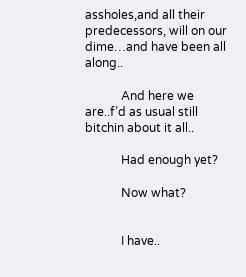assholes,and all their predecessors, will on our dime…and have been all along..

            And here we are..f’d as usual still bitchin about it all..

            Had enough yet?

            Now what?


            I have..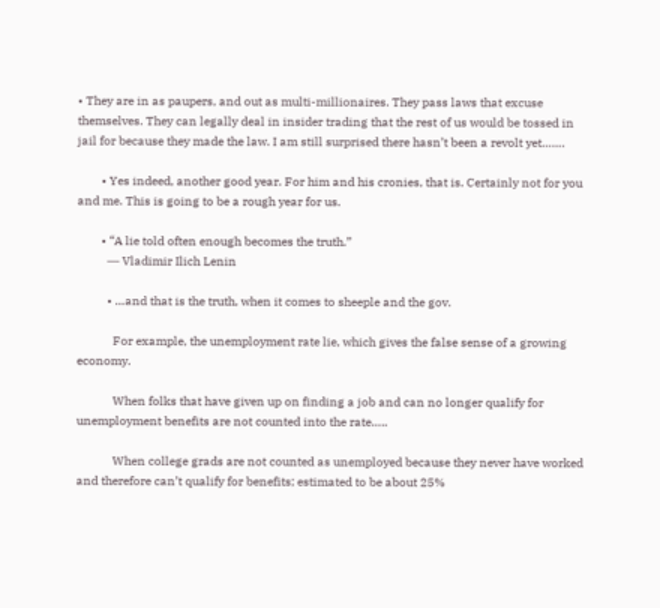• They are in as paupers, and out as multi-millionaires. They pass laws that excuse themselves. They can legally deal in insider trading that the rest of us would be tossed in jail for because they made the law. I am still surprised there hasn’t been a revolt yet…….

        • Yes indeed, another good year. For him and his cronies, that is. Certainly not for you and me. This is going to be a rough year for us.

        • “A lie told often enough becomes the truth.”
          ― Vladimir Ilich Lenin

          • …and that is the truth, when it comes to sheeple and the gov.

            For example, the unemployment rate lie, which gives the false sense of a growing economy.

            When folks that have given up on finding a job and can no longer qualify for unemployment benefits are not counted into the rate…..

            When college grads are not counted as unemployed because they never have worked and therefore can’t qualify for benefits; estimated to be about 25%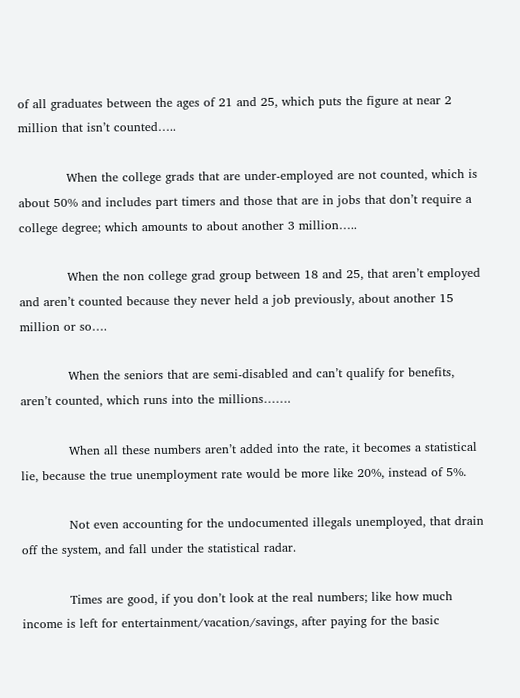of all graduates between the ages of 21 and 25, which puts the figure at near 2 million that isn’t counted…..

            When the college grads that are under-employed are not counted, which is about 50% and includes part timers and those that are in jobs that don’t require a college degree; which amounts to about another 3 million…..

            When the non college grad group between 18 and 25, that aren’t employed and aren’t counted because they never held a job previously, about another 15 million or so….

            When the seniors that are semi-disabled and can’t qualify for benefits, aren’t counted, which runs into the millions…….

            When all these numbers aren’t added into the rate, it becomes a statistical lie, because the true unemployment rate would be more like 20%, instead of 5%.

            Not even accounting for the undocumented illegals unemployed, that drain off the system, and fall under the statistical radar.

            Times are good, if you don’t look at the real numbers; like how much income is left for entertainment/vacation/savings, after paying for the basic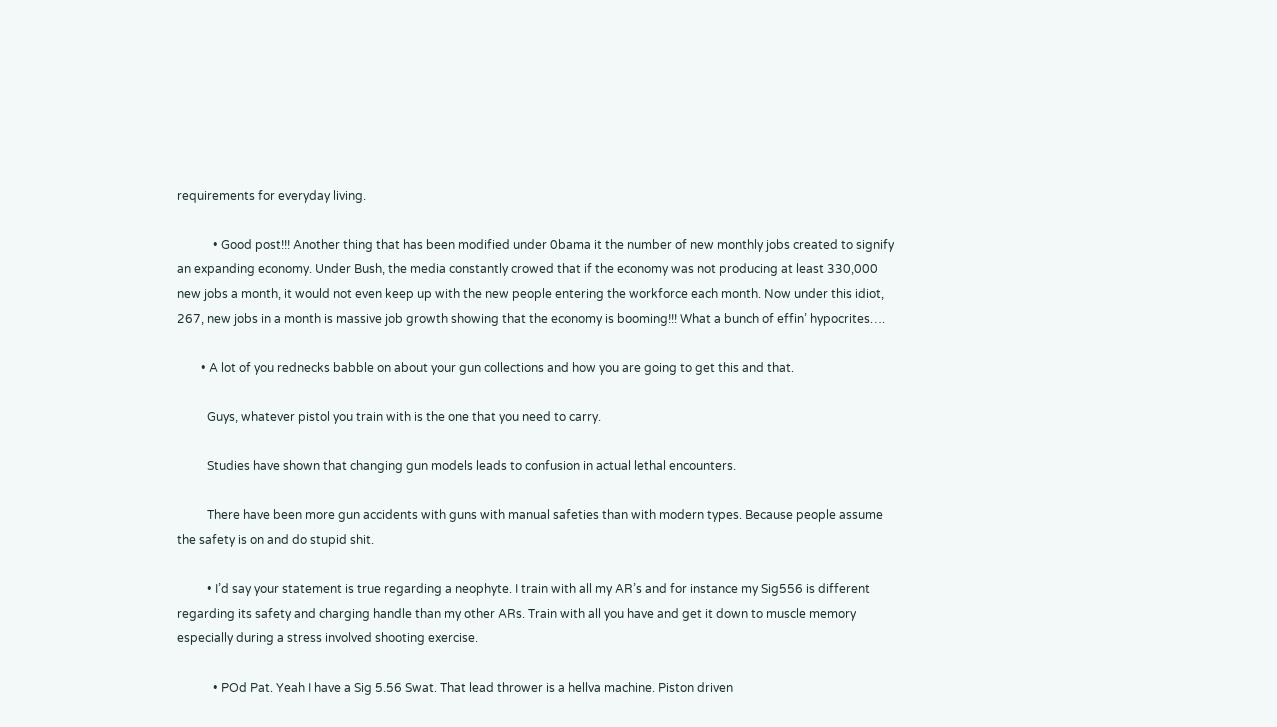requirements for everyday living.

            • Good post!!! Another thing that has been modified under 0bama it the number of new monthly jobs created to signify an expanding economy. Under Bush, the media constantly crowed that if the economy was not producing at least 330,000 new jobs a month, it would not even keep up with the new people entering the workforce each month. Now under this idiot, 267, new jobs in a month is massive job growth showing that the economy is booming!!! What a bunch of effin’ hypocrites….

        • A lot of you rednecks babble on about your gun collections and how you are going to get this and that.

          Guys, whatever pistol you train with is the one that you need to carry.

          Studies have shown that changing gun models leads to confusion in actual lethal encounters.

          There have been more gun accidents with guns with manual safeties than with modern types. Because people assume the safety is on and do stupid shit.

          • I’d say your statement is true regarding a neophyte. I train with all my AR’s and for instance my Sig556 is different regarding its safety and charging handle than my other ARs. Train with all you have and get it down to muscle memory especially during a stress involved shooting exercise.

            • POd Pat. Yeah I have a Sig 5.56 Swat. That lead thrower is a hellva machine. Piston driven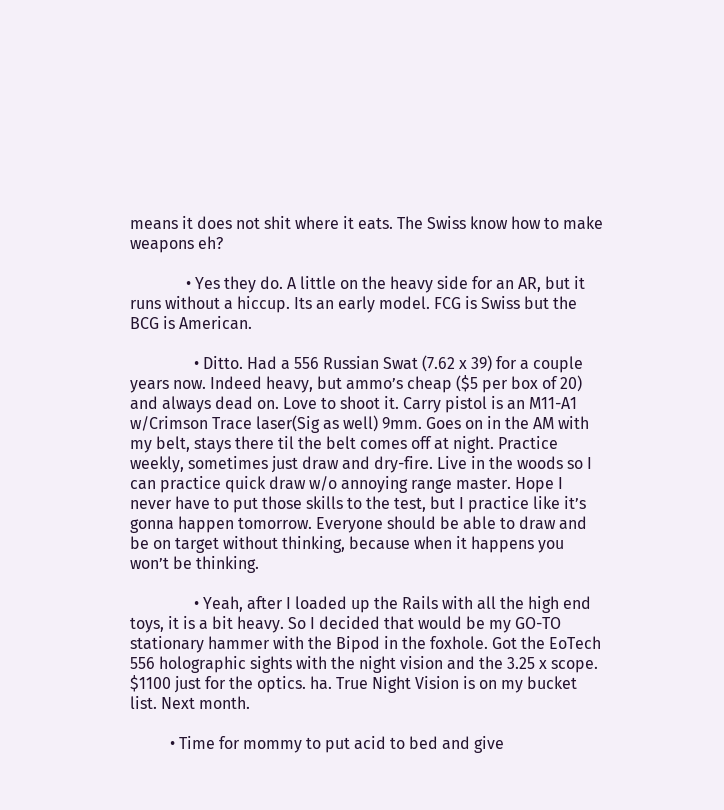means it does not shit where it eats. The Swiss know how to make weapons eh?

              • Yes they do. A little on the heavy side for an AR, but it runs without a hiccup. Its an early model. FCG is Swiss but the BCG is American.

                • Ditto. Had a 556 Russian Swat (7.62 x 39) for a couple years now. Indeed heavy, but ammo’s cheap ($5 per box of 20) and always dead on. Love to shoot it. Carry pistol is an M11-A1 w/Crimson Trace laser(Sig as well) 9mm. Goes on in the AM with my belt, stays there til the belt comes off at night. Practice weekly, sometimes just draw and dry-fire. Live in the woods so I can practice quick draw w/o annoying range master. Hope I never have to put those skills to the test, but I practice like it’s gonna happen tomorrow. Everyone should be able to draw and be on target without thinking, because when it happens you won’t be thinking.

                • Yeah, after I loaded up the Rails with all the high end toys, it is a bit heavy. So I decided that would be my GO-TO stationary hammer with the Bipod in the foxhole. Got the EoTech 556 holographic sights with the night vision and the 3.25 x scope. $1100 just for the optics. ha. True Night Vision is on my bucket list. Next month.

          • Time for mommy to put acid to bed and give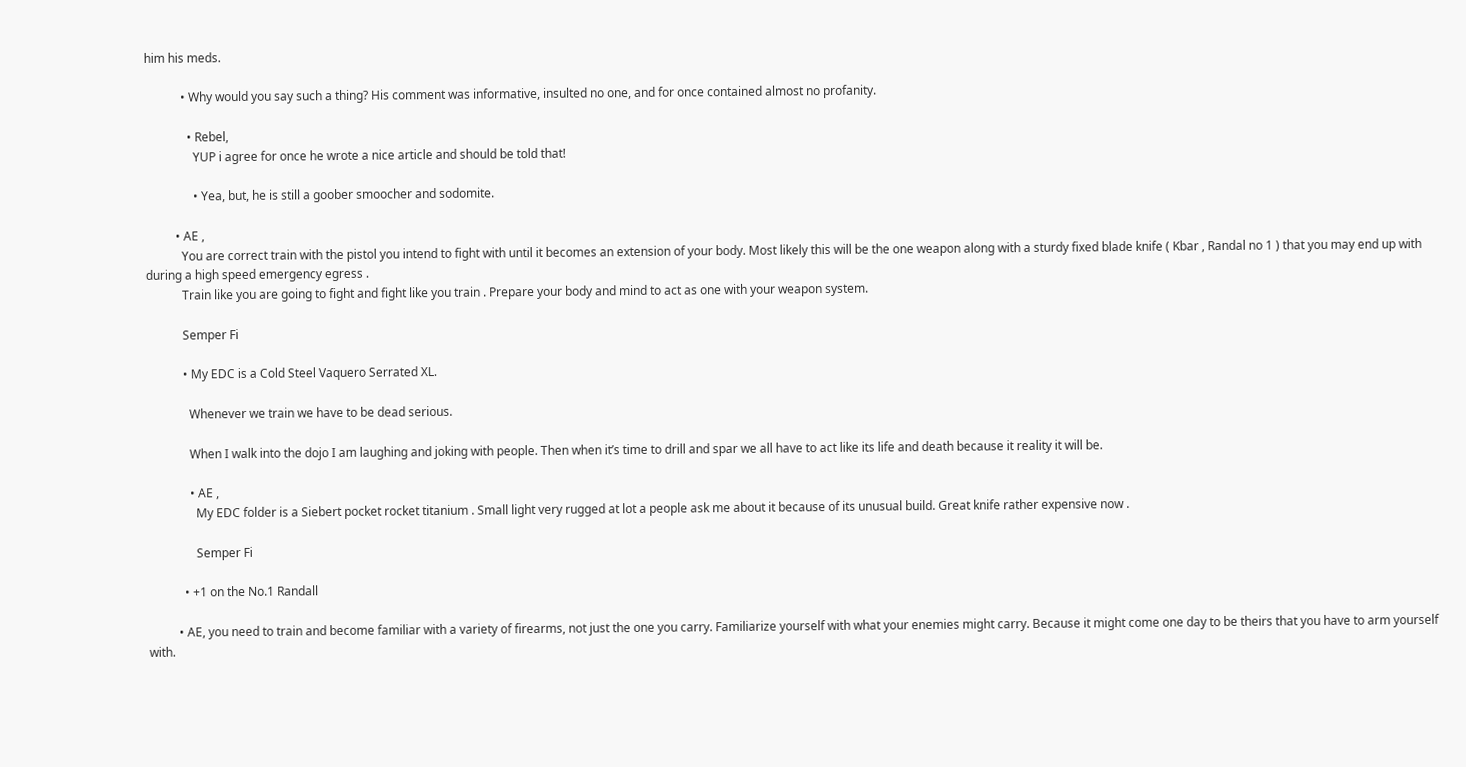him his meds.

            • Why would you say such a thing? His comment was informative, insulted no one, and for once contained almost no profanity.

              • Rebel,
                YUP i agree for once he wrote a nice article and should be told that!

                • Yea, but, he is still a goober smoocher and sodomite.

          • AE ,
            You are correct train with the pistol you intend to fight with until it becomes an extension of your body. Most likely this will be the one weapon along with a sturdy fixed blade knife ( Kbar , Randal no 1 ) that you may end up with during a high speed emergency egress .
            Train like you are going to fight and fight like you train . Prepare your body and mind to act as one with your weapon system.

            Semper Fi

            • My EDC is a Cold Steel Vaquero Serrated XL.

              Whenever we train we have to be dead serious.

              When I walk into the dojo I am laughing and joking with people. Then when it’s time to drill and spar we all have to act like its life and death because it reality it will be.

              • AE ,
                My EDC folder is a Siebert pocket rocket titanium . Small light very rugged at lot a people ask me about it because of its unusual build. Great knife rather expensive now .

                Semper Fi

            • +1 on the No.1 Randall

          • AE, you need to train and become familiar with a variety of firearms, not just the one you carry. Familiarize yourself with what your enemies might carry. Because it might come one day to be theirs that you have to arm yourself with.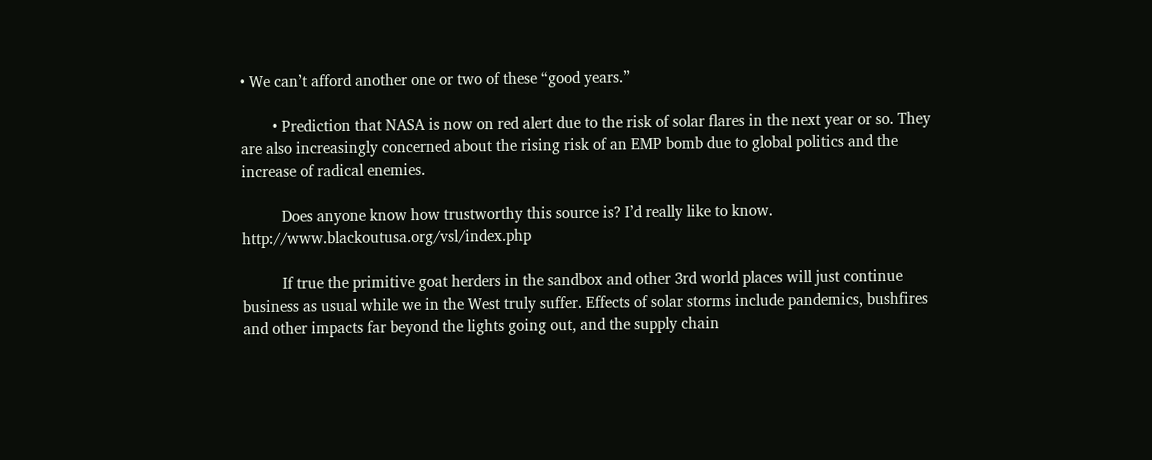• We can’t afford another one or two of these “good years.”

        • Prediction that NASA is now on red alert due to the risk of solar flares in the next year or so. They are also increasingly concerned about the rising risk of an EMP bomb due to global politics and the increase of radical enemies.

          Does anyone know how trustworthy this source is? I’d really like to know. http://www.blackoutusa.org/vsl/index.php

          If true the primitive goat herders in the sandbox and other 3rd world places will just continue business as usual while we in the West truly suffer. Effects of solar storms include pandemics, bushfires and other impacts far beyond the lights going out, and the supply chain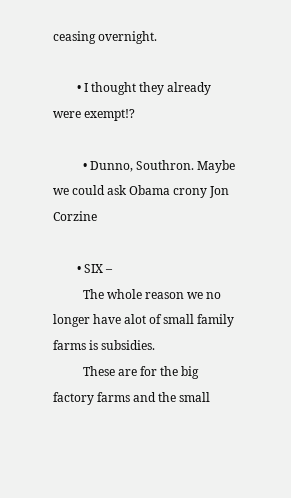ceasing overnight.

        • I thought they already were exempt!?

          • Dunno, Southron. Maybe we could ask Obama crony Jon Corzine

        • SIX –
          The whole reason we no longer have alot of small family farms is subsidies.
          These are for the big factory farms and the small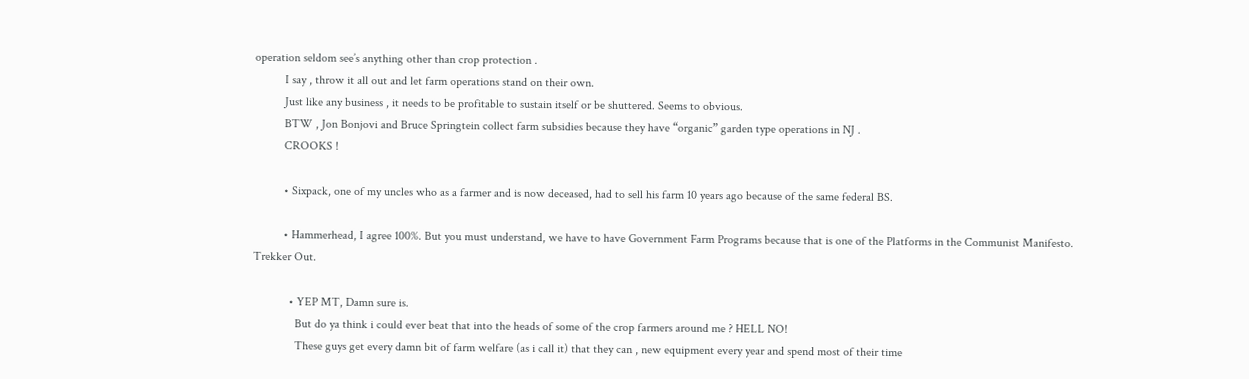operation seldom see’s anything other than crop protection .
          I say , throw it all out and let farm operations stand on their own.
          Just like any business , it needs to be profitable to sustain itself or be shuttered. Seems to obvious.
          BTW , Jon Bonjovi and Bruce Springtein collect farm subsidies because they have “organic” garden type operations in NJ .
          CROOKS !

          • Sixpack, one of my uncles who as a farmer and is now deceased, had to sell his farm 10 years ago because of the same federal BS.

          • Hammerhead, I agree 100%. But you must understand, we have to have Government Farm Programs because that is one of the Platforms in the Communist Manifesto. Trekker Out.

            • YEP MT, Damn sure is.
              But do ya think i could ever beat that into the heads of some of the crop farmers around me ? HELL NO!
              These guys get every damn bit of farm welfare (as i call it) that they can , new equipment every year and spend most of their time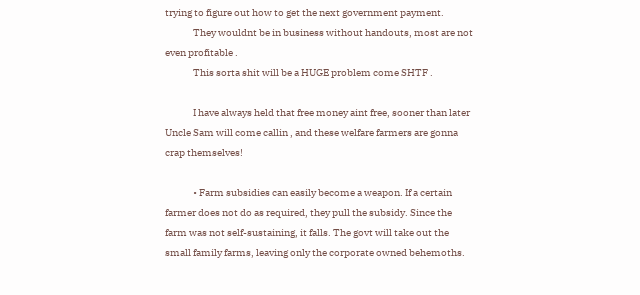trying to figure out how to get the next government payment.
              They wouldnt be in business without handouts, most are not even profitable .
              This sorta shit will be a HUGE problem come SHTF .

              I have always held that free money aint free, sooner than later Uncle Sam will come callin , and these welfare farmers are gonna crap themselves!

              • Farm subsidies can easily become a weapon. If a certain farmer does not do as required, they pull the subsidy. Since the farm was not self-sustaining, it falls. The govt will take out the small family farms, leaving only the corporate owned behemoths.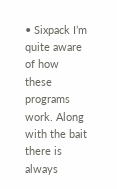• Sixpack I’m quite aware of how these programs work. Along with the bait there is always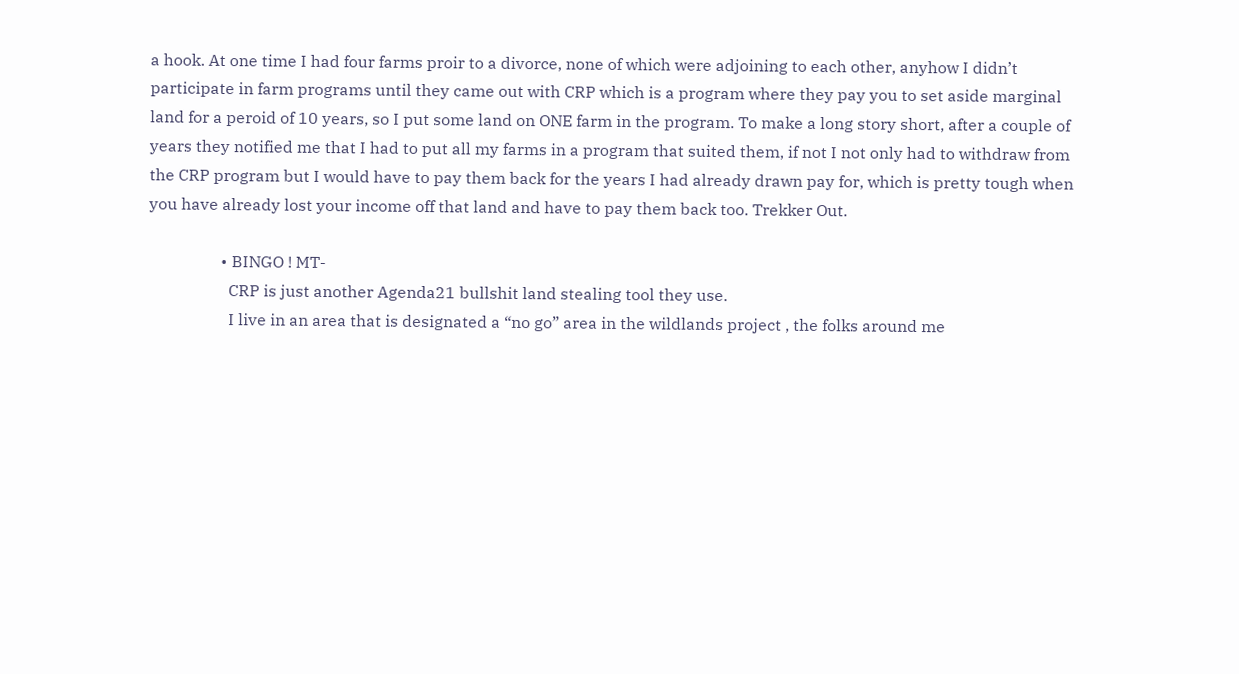a hook. At one time I had four farms proir to a divorce, none of which were adjoining to each other, anyhow I didn’t participate in farm programs until they came out with CRP which is a program where they pay you to set aside marginal land for a peroid of 10 years, so I put some land on ONE farm in the program. To make a long story short, after a couple of years they notified me that I had to put all my farms in a program that suited them, if not I not only had to withdraw from the CRP program but I would have to pay them back for the years I had already drawn pay for, which is pretty tough when you have already lost your income off that land and have to pay them back too. Trekker Out.

                  • BINGO ! MT-
                    CRP is just another Agenda21 bullshit land stealing tool they use.
                    I live in an area that is designated a “no go” area in the wildlands project , the folks around me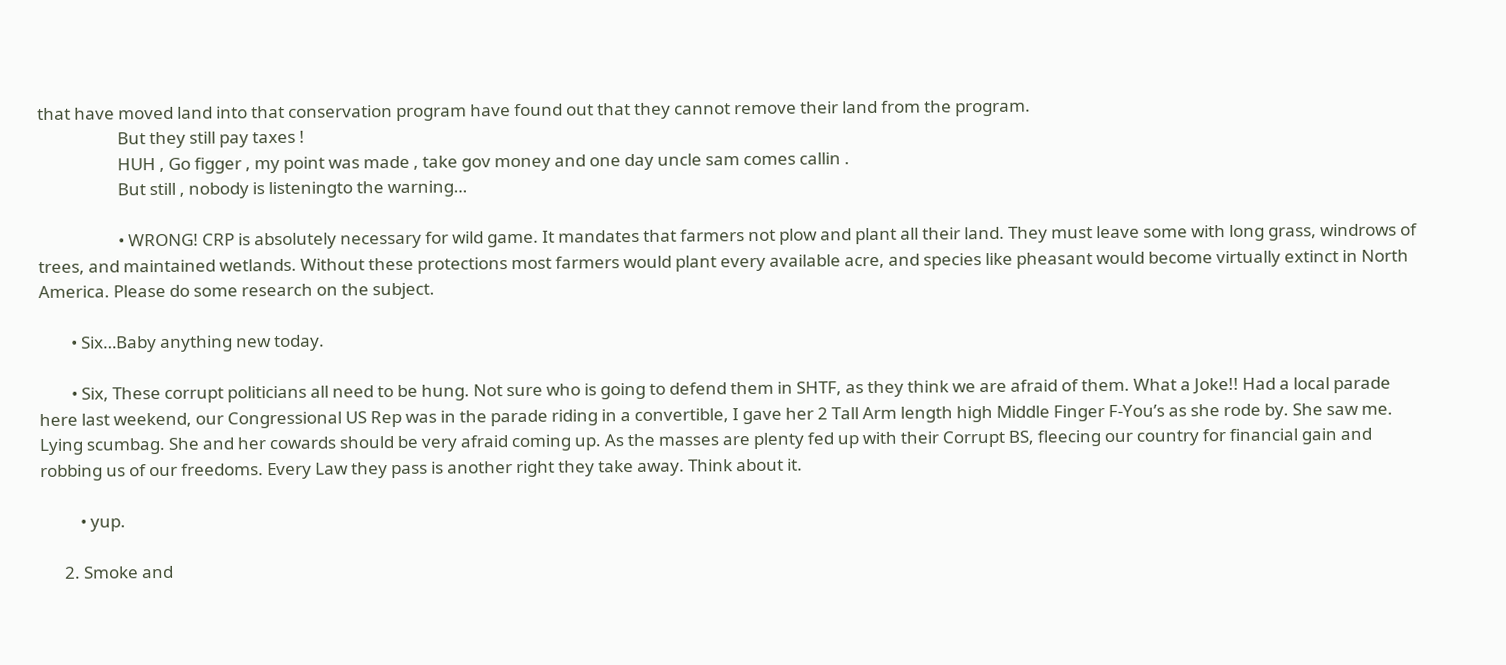that have moved land into that conservation program have found out that they cannot remove their land from the program.
                    But they still pay taxes !
                    HUH , Go figger , my point was made , take gov money and one day uncle sam comes callin .
                    But still , nobody is listeningto the warning…

                    • WRONG! CRP is absolutely necessary for wild game. It mandates that farmers not plow and plant all their land. They must leave some with long grass, windrows of trees, and maintained wetlands. Without these protections most farmers would plant every available acre, and species like pheasant would become virtually extinct in North America. Please do some research on the subject.

        • Six…Baby anything new today.

        • Six, These corrupt politicians all need to be hung. Not sure who is going to defend them in SHTF, as they think we are afraid of them. What a Joke!! Had a local parade here last weekend, our Congressional US Rep was in the parade riding in a convertible, I gave her 2 Tall Arm length high Middle Finger F-You’s as she rode by. She saw me. Lying scumbag. She and her cowards should be very afraid coming up. As the masses are plenty fed up with their Corrupt BS, fleecing our country for financial gain and robbing us of our freedoms. Every Law they pass is another right they take away. Think about it.

          • yup.

      2. Smoke and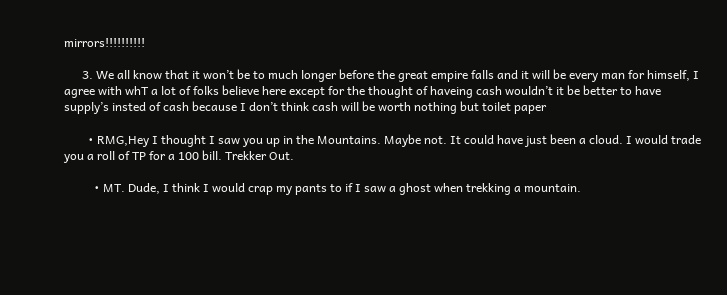mirrors!!!!!!!!!!

      3. We all know that it won’t be to much longer before the great empire falls and it will be every man for himself, I agree with whT a lot of folks believe here except for the thought of haveing cash wouldn’t it be better to have supply’s insted of cash because I don’t think cash will be worth nothing but toilet paper

        • RMG,Hey I thought I saw you up in the Mountains. Maybe not. It could have just been a cloud. I would trade you a roll of TP for a 100 bill. Trekker Out.

          • MT. Dude, I think I would crap my pants to if I saw a ghost when trekking a mountain.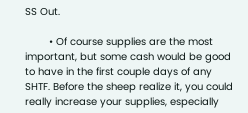SS Out.

        • Of course supplies are the most important, but some cash would be good to have in the first couple days of any SHTF. Before the sheep realize it, you could really increase your supplies, especially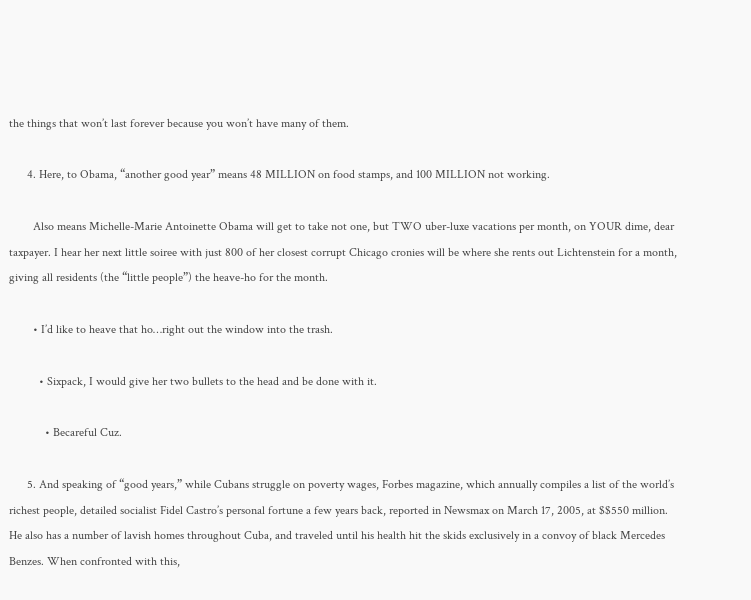the things that won’t last forever because you won’t have many of them.

      4. Here, to Obama, “another good year” means 48 MILLION on food stamps, and 100 MILLION not working.

        Also means Michelle-Marie Antoinette Obama will get to take not one, but TWO uber-luxe vacations per month, on YOUR dime, dear taxpayer. I hear her next little soiree with just 800 of her closest corrupt Chicago cronies will be where she rents out Lichtenstein for a month, giving all residents (the “little people”) the heave-ho for the month.

        • I’d like to heave that ho…right out the window into the trash.

          • Sixpack, I would give her two bullets to the head and be done with it.

            • Becareful Cuz.

      5. And speaking of “good years,” while Cubans struggle on poverty wages, Forbes magazine, which annually compiles a list of the world’s richest people, detailed socialist Fidel Castro’s personal fortune a few years back, reported in Newsmax on March 17, 2005, at $$550 million. He also has a number of lavish homes throughout Cuba, and traveled until his health hit the skids exclusively in a convoy of black Mercedes Benzes. When confronted with this,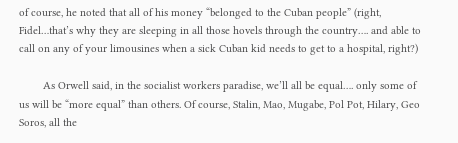of course, he noted that all of his money “belonged to the Cuban people” (right, Fidel…that’s why they are sleeping in all those hovels through the country…. and able to call on any of your limousines when a sick Cuban kid needs to get to a hospital, right?)

        As Orwell said, in the socialist workers paradise, we’ll all be equal…. only some of us will be “more equal” than others. Of course, Stalin, Mao, Mugabe, Pol Pot, Hilary, Geo Soros, all the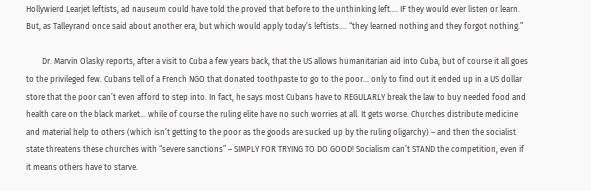Hollywierd Learjet leftists, ad nauseum could have told the proved that before to the unthinking left…. IF they would ever listen or learn. But, as Talleyrand once said about another era, but which would apply today’s leftists…. “they learned nothing and they forgot nothing.”

        Dr. Marvin Olasky reports, after a visit to Cuba a few years back, that the US allows humanitarian aid into Cuba, but of course it all goes to the privileged few. Cubans tell of a French NGO that donated toothpaste to go to the poor… only to find out it ended up in a US dollar store that the poor can’t even afford to step into. In fact, he says most Cubans have to REGULARLY break the law to buy needed food and health care on the black market… while of course the ruling elite have no such worries at all. It gets worse. Churches distribute medicine and material help to others (which isn’t getting to the poor as the goods are sucked up by the ruling oligarchy) – and then the socialist state threatens these churches with “severe sanctions” – SIMPLY FOR TRYING TO DO GOOD! Socialism can’t STAND the competition, even if it means others have to starve.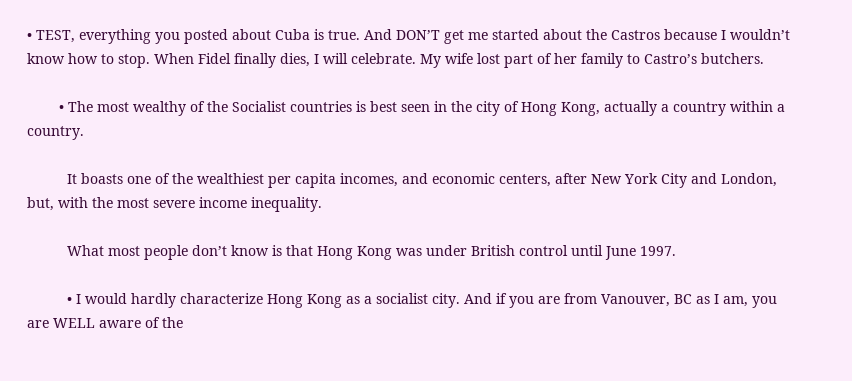• TEST, everything you posted about Cuba is true. And DON’T get me started about the Castros because I wouldn’t know how to stop. When Fidel finally dies, I will celebrate. My wife lost part of her family to Castro’s butchers.

        • The most wealthy of the Socialist countries is best seen in the city of Hong Kong, actually a country within a country.

          It boasts one of the wealthiest per capita incomes, and economic centers, after New York City and London, but, with the most severe income inequality.

          What most people don’t know is that Hong Kong was under British control until June 1997.

          • I would hardly characterize Hong Kong as a socialist city. And if you are from Vanouver, BC as I am, you are WELL aware of the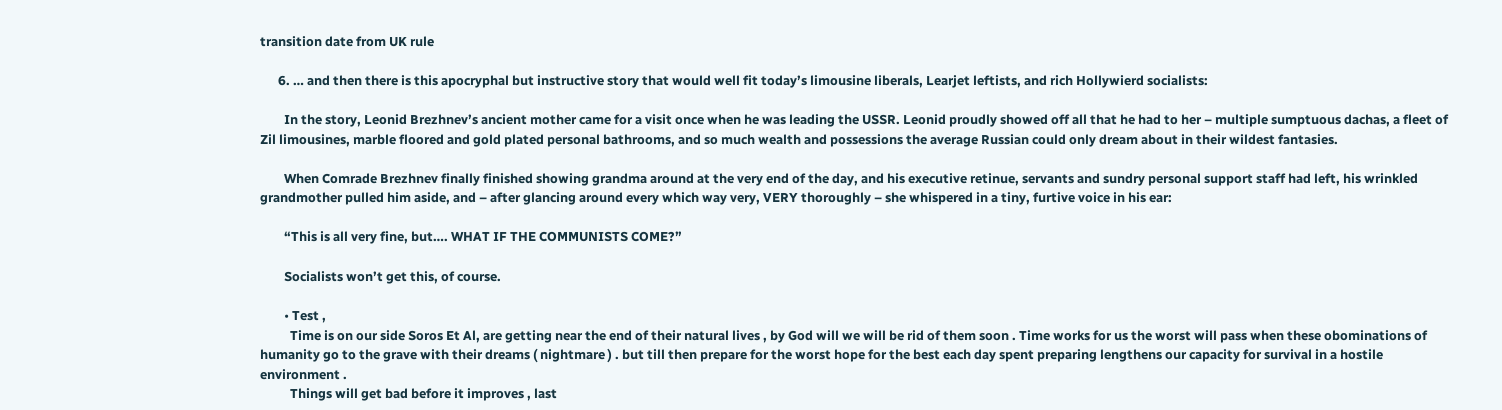transition date from UK rule

      6. … and then there is this apocryphal but instructive story that would well fit today’s limousine liberals, Learjet leftists, and rich Hollywierd socialists:

        In the story, Leonid Brezhnev’s ancient mother came for a visit once when he was leading the USSR. Leonid proudly showed off all that he had to her – multiple sumptuous dachas, a fleet of Zil limousines, marble floored and gold plated personal bathrooms, and so much wealth and possessions the average Russian could only dream about in their wildest fantasies.

        When Comrade Brezhnev finally finished showing grandma around at the very end of the day, and his executive retinue, servants and sundry personal support staff had left, his wrinkled grandmother pulled him aside, and – after glancing around every which way very, VERY thoroughly – she whispered in a tiny, furtive voice in his ear:

        “This is all very fine, but…. WHAT IF THE COMMUNISTS COME?”

        Socialists won’t get this, of course.

        • Test ,
          Time is on our side Soros Et Al, are getting near the end of their natural lives , by God will we will be rid of them soon . Time works for us the worst will pass when these obominations of humanity go to the grave with their dreams ( nightmare ) . but till then prepare for the worst hope for the best each day spent preparing lengthens our capacity for survival in a hostile environment .
          Things will get bad before it improves , last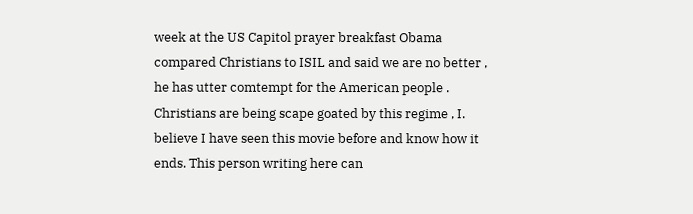week at the US Capitol prayer breakfast Obama compared Christians to ISIL and said we are no better , he has utter comtempt for the American people . Christians are being scape goated by this regime , I. believe I have seen this movie before and know how it ends. This person writing here can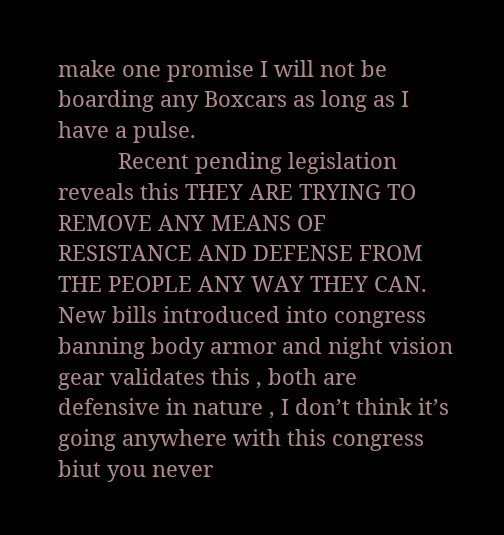make one promise I will not be boarding any Boxcars as long as I have a pulse.
          Recent pending legislation reveals this THEY ARE TRYING TO REMOVE ANY MEANS OF RESISTANCE AND DEFENSE FROM THE PEOPLE ANY WAY THEY CAN. New bills introduced into congress banning body armor and night vision gear validates this , both are defensive in nature , I don’t think it’s going anywhere with this congress biut you never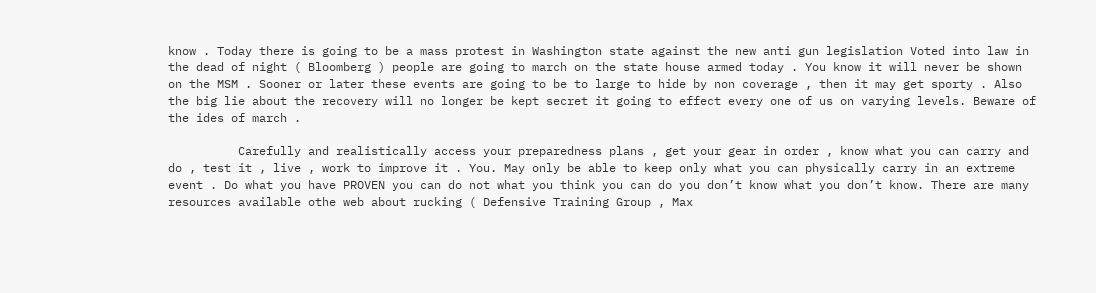know . Today there is going to be a mass protest in Washington state against the new anti gun legislation Voted into law in the dead of night ( Bloomberg ) people are going to march on the state house armed today . You know it will never be shown on the MSM . Sooner or later these events are going to be to large to hide by non coverage , then it may get sporty . Also the big lie about the recovery will no longer be kept secret it going to effect every one of us on varying levels. Beware of the ides of march .

          Carefully and realistically access your preparedness plans , get your gear in order , know what you can carry and do , test it , live , work to improve it . You. May only be able to keep only what you can physically carry in an extreme event . Do what you have PROVEN you can do not what you think you can do you don’t know what you don’t know. There are many resources available othe web about rucking ( Defensive Training Group , Max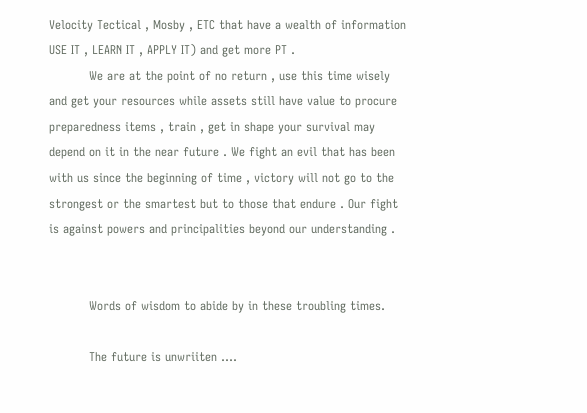Velocity Tectical , Mosby , ETC that have a wealth of information USE IT , LEARN IT , APPLY IT) and get more PT .
          We are at the point of no return , use this time wisely and get your resources while assets still have value to procure preparedness items , train , get in shape your survival may depend on it in the near future . We fight an evil that has been with us since the beginning of time , victory will not go to the strongest or the smartest but to those that endure . Our fight is against powers and principalities beyond our understanding .


          Words of wisdom to abide by in these troubling times.

          The future is unwriiten ….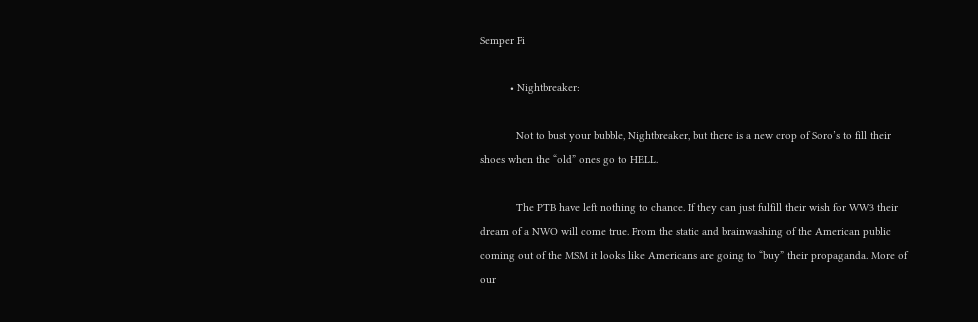Semper Fi

          • Nightbreaker:

            Not to bust your bubble, Nightbreaker, but there is a new crop of Soro’s to fill their shoes when the “old” ones go to HELL.

            The PTB have left nothing to chance. If they can just fulfill their wish for WW3 their dream of a NWO will come true. From the static and brainwashing of the American public coming out of the MSM it looks like Americans are going to “buy” their propaganda. More of our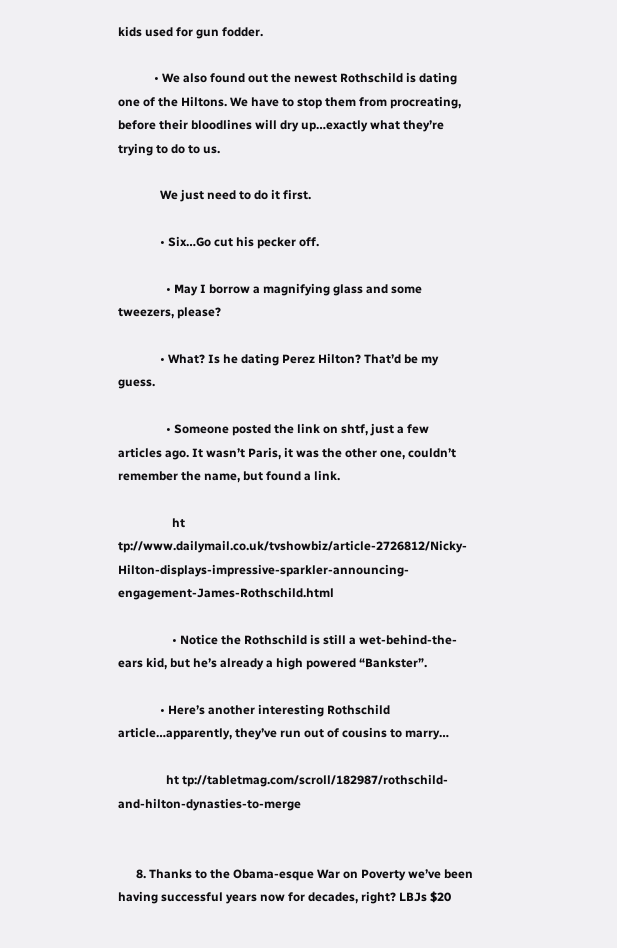kids used for gun fodder.

            • We also found out the newest Rothschild is dating one of the Hiltons. We have to stop them from procreating, before their bloodlines will dry up…exactly what they’re trying to do to us.

              We just need to do it first.

              • Six…Go cut his pecker off.

                • May I borrow a magnifying glass and some tweezers, please?

              • What? Is he dating Perez Hilton? That’d be my guess.

                • Someone posted the link on shtf, just a few articles ago. It wasn’t Paris, it was the other one, couldn’t remember the name, but found a link.

                  ht tp://www.dailymail.co.uk/tvshowbiz/article-2726812/Nicky-Hilton-displays-impressive-sparkler-announcing-engagement-James-Rothschild.html

                  • Notice the Rothschild is still a wet-behind-the-ears kid, but he’s already a high powered “Bankster”.

              • Here’s another interesting Rothschild article…apparently, they’ve run out of cousins to marry…

                ht tp://tabletmag.com/scroll/182987/rothschild-and-hilton-dynasties-to-merge


      8. Thanks to the Obama-esque War on Poverty we’ve been having successful years now for decades, right? LBJs $20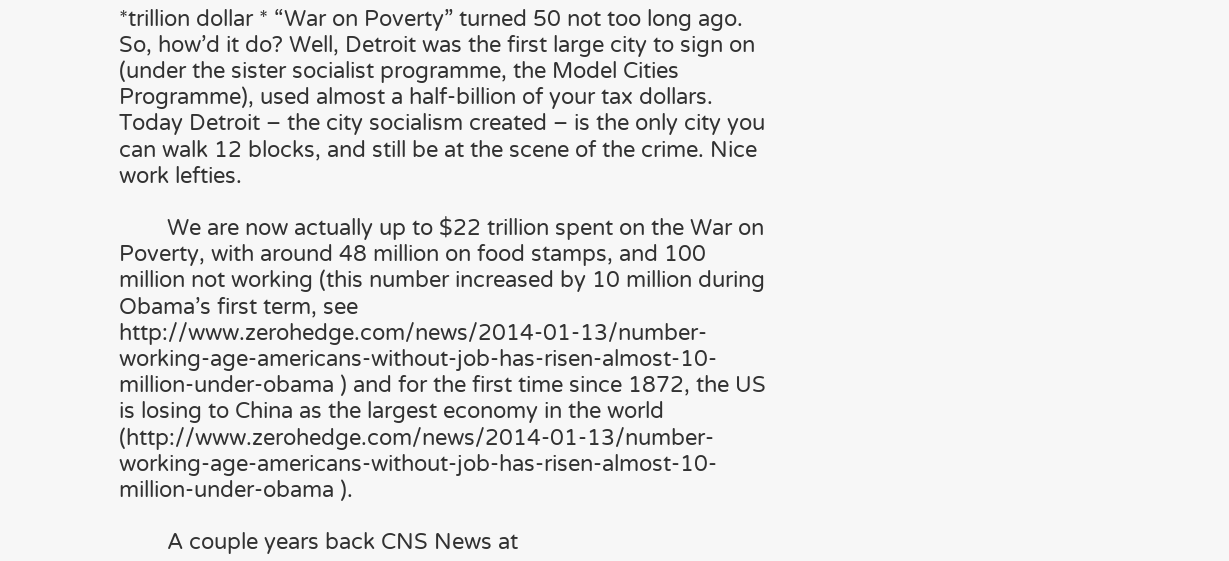*trillion dollar * “War on Poverty” turned 50 not too long ago. So, how’d it do? Well, Detroit was the first large city to sign on (under the sister socialist programme, the Model Cities Programme), used almost a half-billion of your tax dollars. Today Detroit – the city socialism created – is the only city you can walk 12 blocks, and still be at the scene of the crime. Nice work lefties.

        We are now actually up to $22 trillion spent on the War on Poverty, with around 48 million on food stamps, and 100 million not working (this number increased by 10 million during Obama’s first term, see http://www.zerohedge.com/news/2014-01-13/number-working-age-americans-without-job-has-risen-almost-10-million-under-obama ) and for the first time since 1872, the US is losing to China as the largest economy in the world (http://www.zerohedge.com/news/2014-01-13/number-working-age-americans-without-job-has-risen-almost-10-million-under-obama ).

        A couple years back CNS News at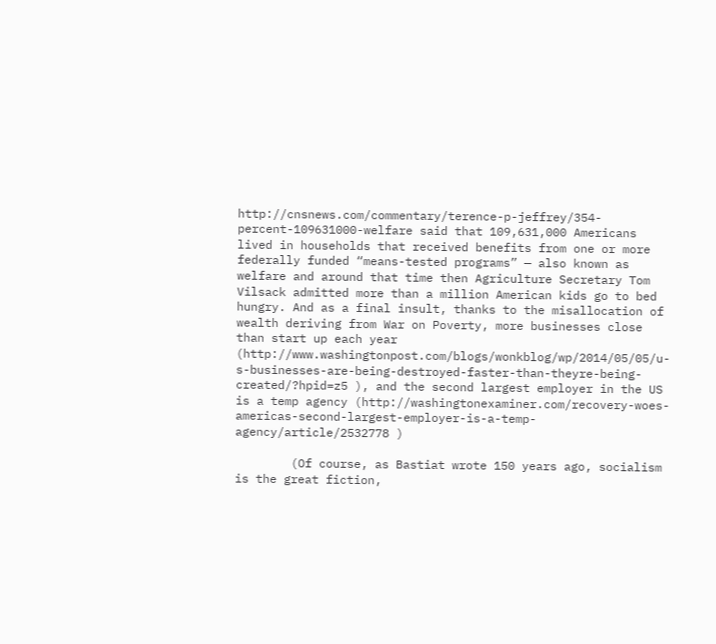http://cnsnews.com/commentary/terence-p-jeffrey/354-percent-109631000-welfare said that 109,631,000 Americans lived in households that received benefits from one or more federally funded “means-tested programs” — also known as welfare and around that time then Agriculture Secretary Tom Vilsack admitted more than a million American kids go to bed hungry. And as a final insult, thanks to the misallocation of wealth deriving from War on Poverty, more businesses close than start up each year (http://www.washingtonpost.com/blogs/wonkblog/wp/2014/05/05/u-s-businesses-are-being-destroyed-faster-than-theyre-being-created/?hpid=z5 ), and the second largest employer in the US is a temp agency (http://washingtonexaminer.com/recovery-woes-americas-second-largest-employer-is-a-temp-agency/article/2532778 )

        (Of course, as Bastiat wrote 150 years ago, socialism is the great fiction,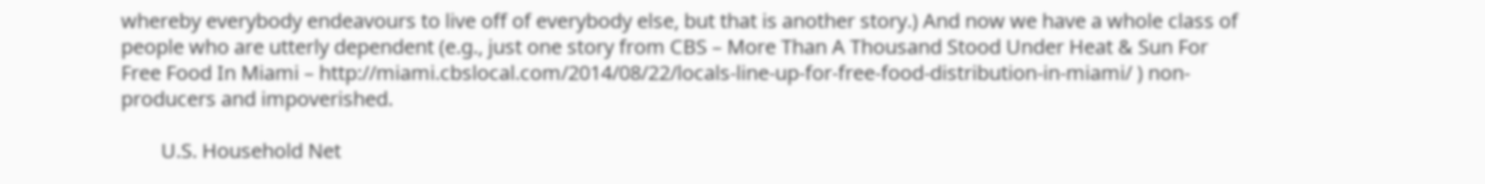whereby everybody endeavours to live off of everybody else, but that is another story.) And now we have a whole class of people who are utterly dependent (e.g., just one story from CBS – More Than A Thousand Stood Under Heat & Sun For Free Food In Miami – http://miami.cbslocal.com/2014/08/22/locals-line-up-for-free-food-distribution-in-miami/ ) non-producers and impoverished.

        U.S. Household Net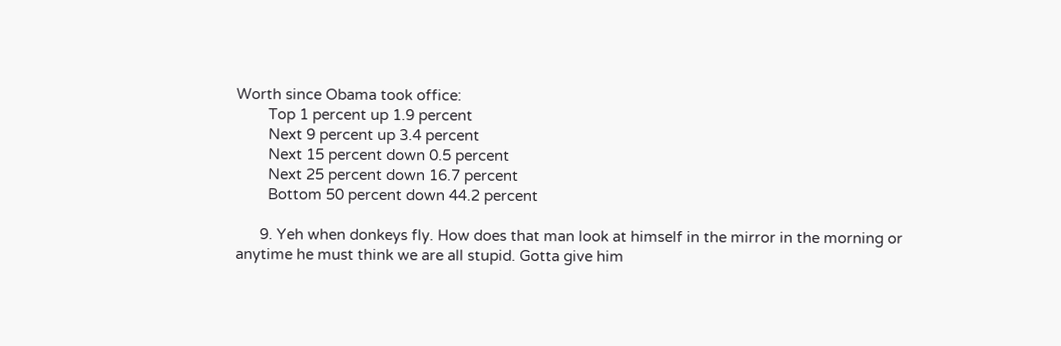Worth since Obama took office:
        Top 1 percent up 1.9 percent
        Next 9 percent up 3.4 percent
        Next 15 percent down 0.5 percent
        Next 25 percent down 16.7 percent
        Bottom 50 percent down 44.2 percent

      9. Yeh when donkeys fly. How does that man look at himself in the mirror in the morning or anytime he must think we are all stupid. Gotta give him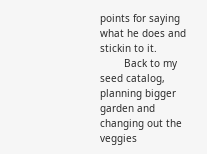points for saying what he does and stickin to it.
        Back to my seed catalog, planning bigger garden and changing out the veggies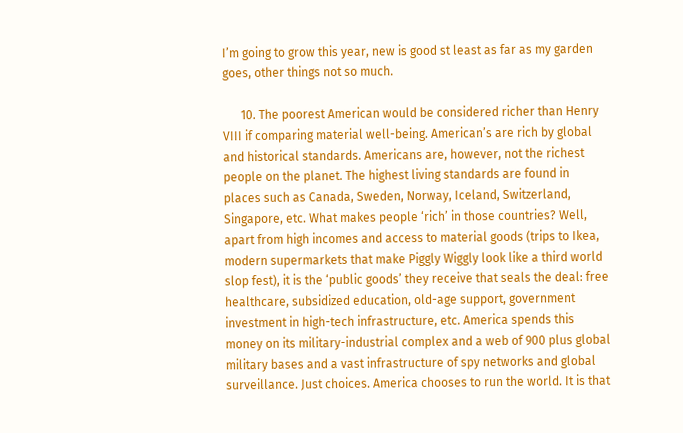I’m going to grow this year, new is good st least as far as my garden goes, other things not so much.

      10. The poorest American would be considered richer than Henry VIII if comparing material well-being. American’s are rich by global and historical standards. Americans are, however, not the richest people on the planet. The highest living standards are found in places such as Canada, Sweden, Norway, Iceland, Switzerland, Singapore, etc. What makes people ‘rich’ in those countries? Well, apart from high incomes and access to material goods (trips to Ikea, modern supermarkets that make Piggly Wiggly look like a third world slop fest), it is the ‘public goods’ they receive that seals the deal: free healthcare, subsidized education, old-age support, government investment in high-tech infrastructure, etc. America spends this money on its military-industrial complex and a web of 900 plus global military bases and a vast infrastructure of spy networks and global surveillance. Just choices. America chooses to run the world. It is that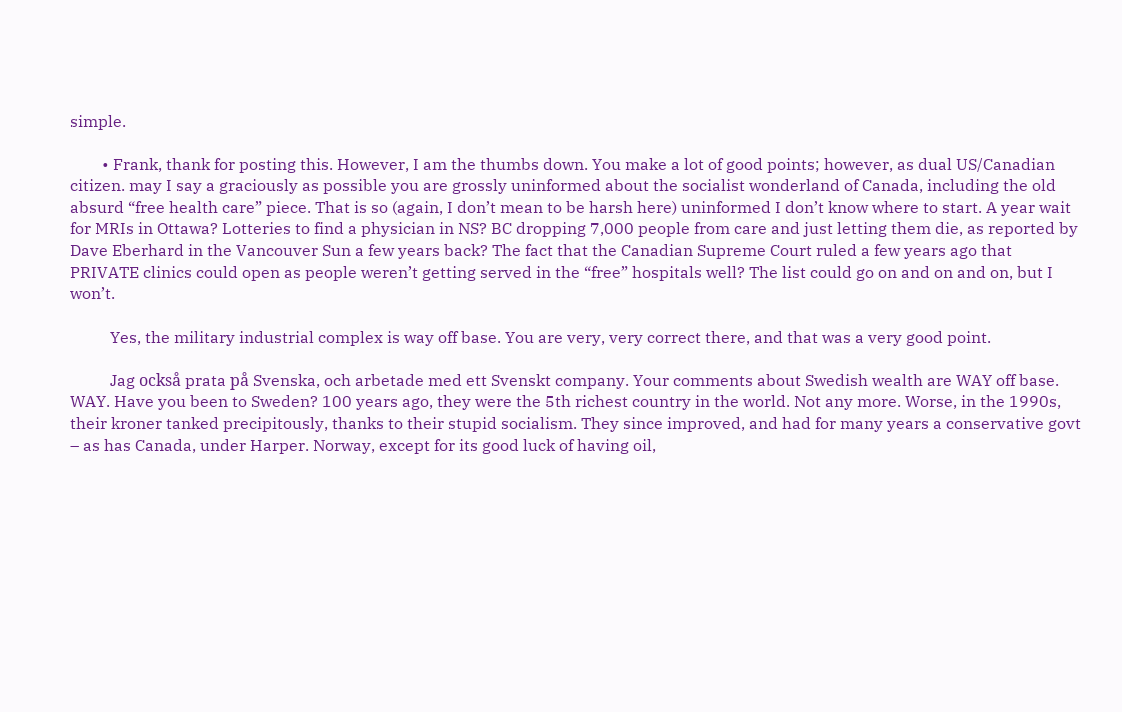simple.

        • Frank, thank for posting this. However, I am the thumbs down. You make a lot of good points; however, as dual US/Canadian citizen. may I say a graciously as possible you are grossly uninformed about the socialist wonderland of Canada, including the old absurd “free health care” piece. That is so (again, I don’t mean to be harsh here) uninformed I don’t know where to start. A year wait for MRIs in Ottawa? Lotteries to find a physician in NS? BC dropping 7,000 people from care and just letting them die, as reported by Dave Eberhard in the Vancouver Sun a few years back? The fact that the Canadian Supreme Court ruled a few years ago that PRIVATE clinics could open as people weren’t getting served in the “free” hospitals well? The list could go on and on and on, but I won’t.

          Yes, the military industrial complex is way off base. You are very, very correct there, and that was a very good point.

          Jag också prata på Svenska, och arbetade med ett Svenskt company. Your comments about Swedish wealth are WAY off base. WAY. Have you been to Sweden? 100 years ago, they were the 5th richest country in the world. Not any more. Worse, in the 1990s, their kroner tanked precipitously, thanks to their stupid socialism. They since improved, and had for many years a conservative govt – as has Canada, under Harper. Norway, except for its good luck of having oil,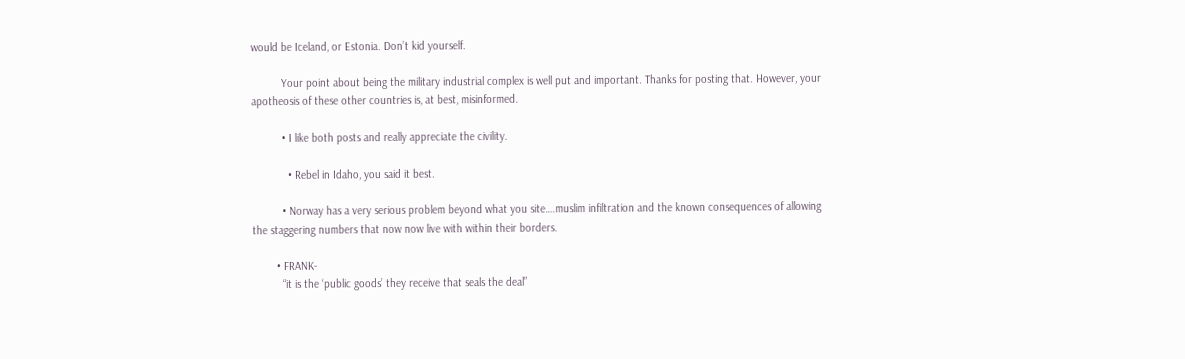would be Iceland, or Estonia. Don’t kid yourself.

          Your point about being the military industrial complex is well put and important. Thanks for posting that. However, your apotheosis of these other countries is, at best, misinformed.

          • I like both posts and really appreciate the civility.

            • Rebel in Idaho, you said it best.

          • Norway has a very serious problem beyond what you site….muslim infiltration and the known consequences of allowing the staggering numbers that now now live with within their borders.

        • FRANK-
          “it is the ‘public goods’ they receive that seals the deal”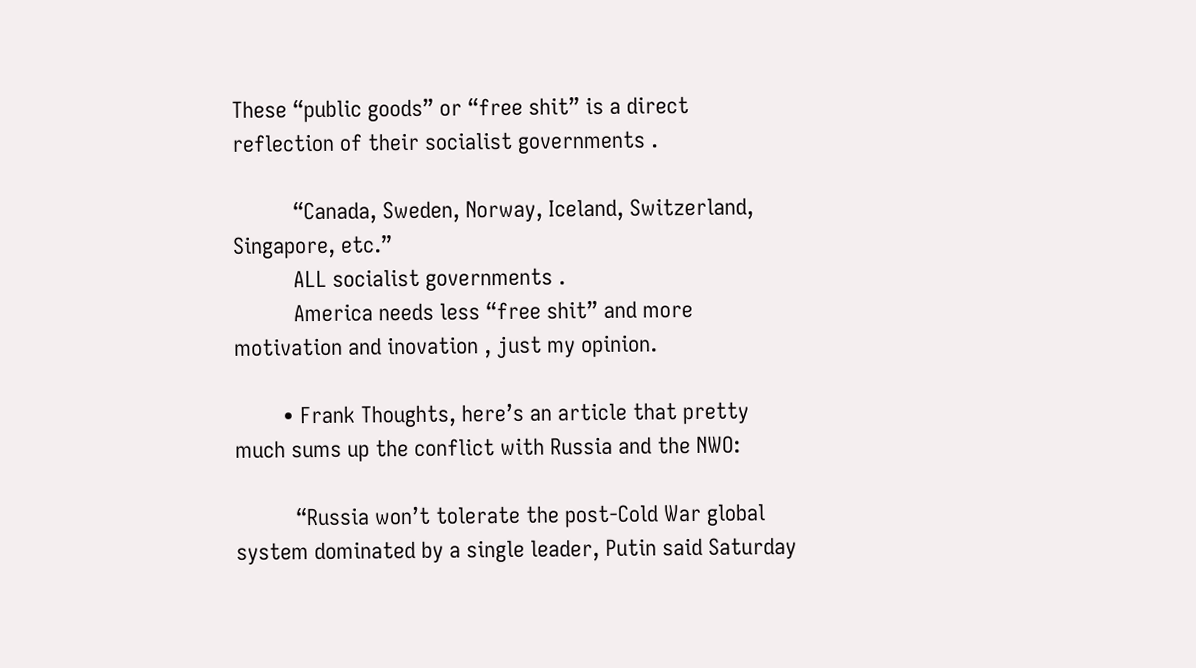These “public goods” or “free shit” is a direct reflection of their socialist governments .

          “Canada, Sweden, Norway, Iceland, Switzerland, Singapore, etc.”
          ALL socialist governments .
          America needs less “free shit” and more motivation and inovation , just my opinion.

        • Frank Thoughts, here’s an article that pretty much sums up the conflict with Russia and the NWO:

          “Russia won’t tolerate the post-Cold War global system dominated by a single leader, Putin said Saturday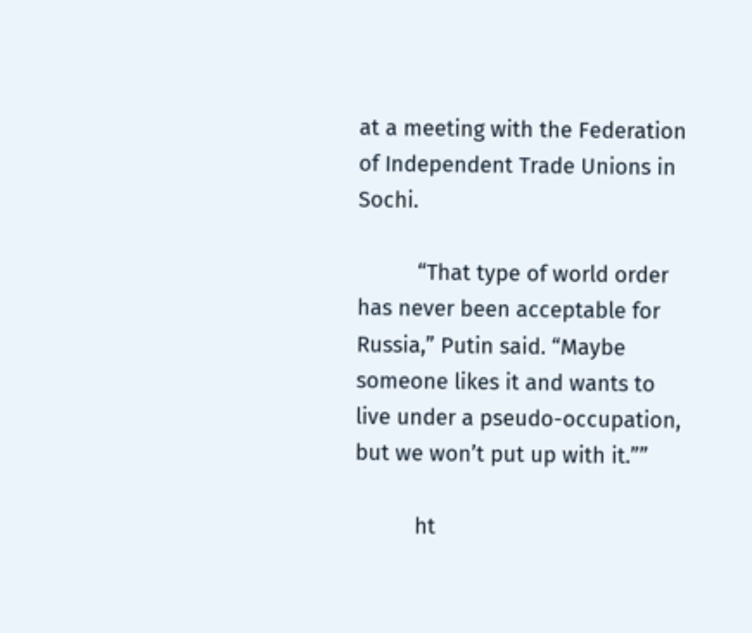at a meeting with the Federation of Independent Trade Unions in Sochi.

          “That type of world order has never been acceptable for Russia,” Putin said. “Maybe someone likes it and wants to live under a pseudo-occupation, but we won’t put up with it.””

          ht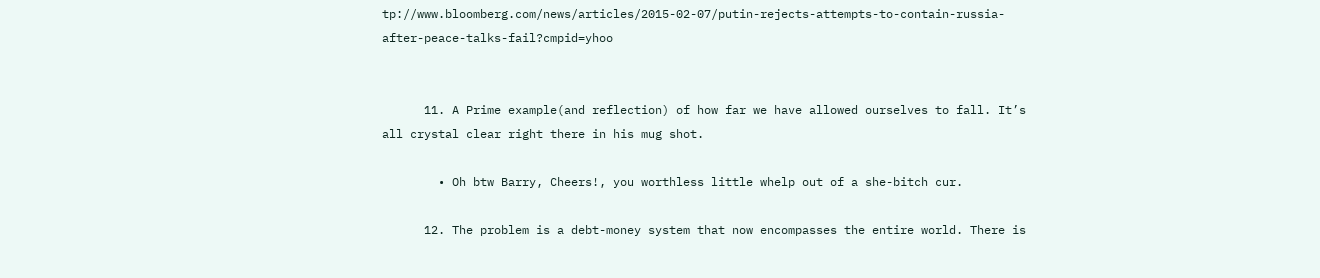tp://www.bloomberg.com/news/articles/2015-02-07/putin-rejects-attempts-to-contain-russia-after-peace-talks-fail?cmpid=yhoo


      11. A Prime example(and reflection) of how far we have allowed ourselves to fall. It’s all crystal clear right there in his mug shot.

        • Oh btw Barry, Cheers!, you worthless little whelp out of a she-bitch cur.

      12. The problem is a debt-money system that now encompasses the entire world. There is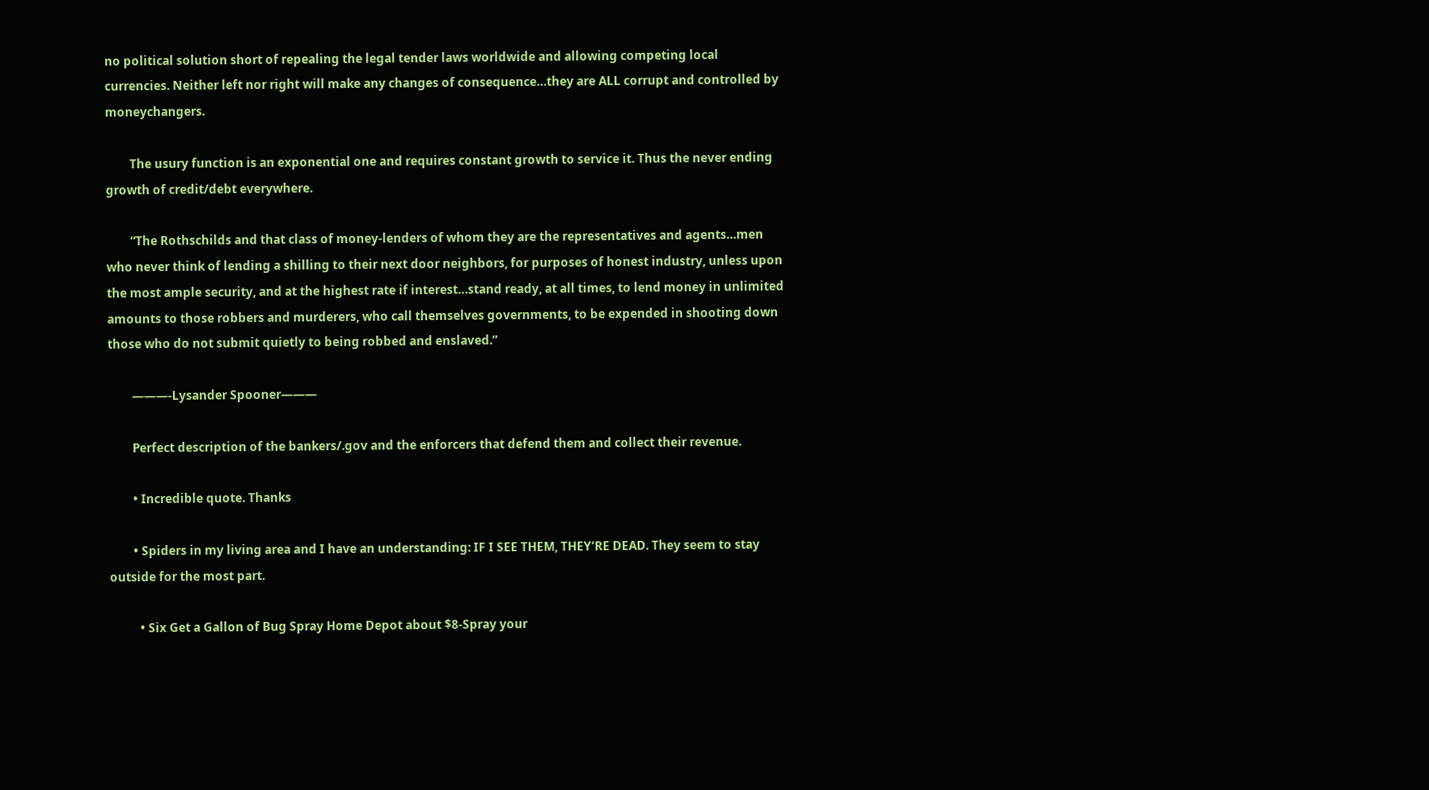no political solution short of repealing the legal tender laws worldwide and allowing competing local currencies. Neither left nor right will make any changes of consequence…they are ALL corrupt and controlled by moneychangers.

        The usury function is an exponential one and requires constant growth to service it. Thus the never ending growth of credit/debt everywhere.

        “The Rothschilds and that class of money-lenders of whom they are the representatives and agents…men who never think of lending a shilling to their next door neighbors, for purposes of honest industry, unless upon the most ample security, and at the highest rate if interest…stand ready, at all times, to lend money in unlimited amounts to those robbers and murderers, who call themselves governments, to be expended in shooting down those who do not submit quietly to being robbed and enslaved.”

        ———-Lysander Spooner———

        Perfect description of the bankers/.gov and the enforcers that defend them and collect their revenue.

        • Incredible quote. Thanks

        • Spiders in my living area and I have an understanding: IF I SEE THEM, THEY’RE DEAD. They seem to stay outside for the most part.

          • Six Get a Gallon of Bug Spray Home Depot about $8-Spray your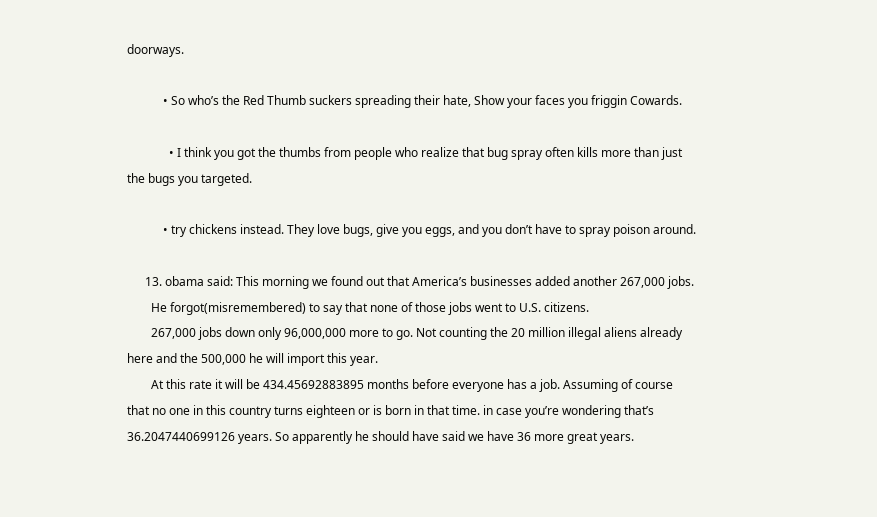doorways.

            • So who’s the Red Thumb suckers spreading their hate, Show your faces you friggin Cowards.

              • I think you got the thumbs from people who realize that bug spray often kills more than just the bugs you targeted.

            • try chickens instead. They love bugs, give you eggs, and you don’t have to spray poison around.

      13. obama said: This morning we found out that America’s businesses added another 267,000 jobs.
        He forgot(misremembered) to say that none of those jobs went to U.S. citizens.
        267,000 jobs down only 96,000,000 more to go. Not counting the 20 million illegal aliens already here and the 500,000 he will import this year.
        At this rate it will be 434.45692883895 months before everyone has a job. Assuming of course that no one in this country turns eighteen or is born in that time. in case you’re wondering that’s 36.2047440699126 years. So apparently he should have said we have 36 more great years.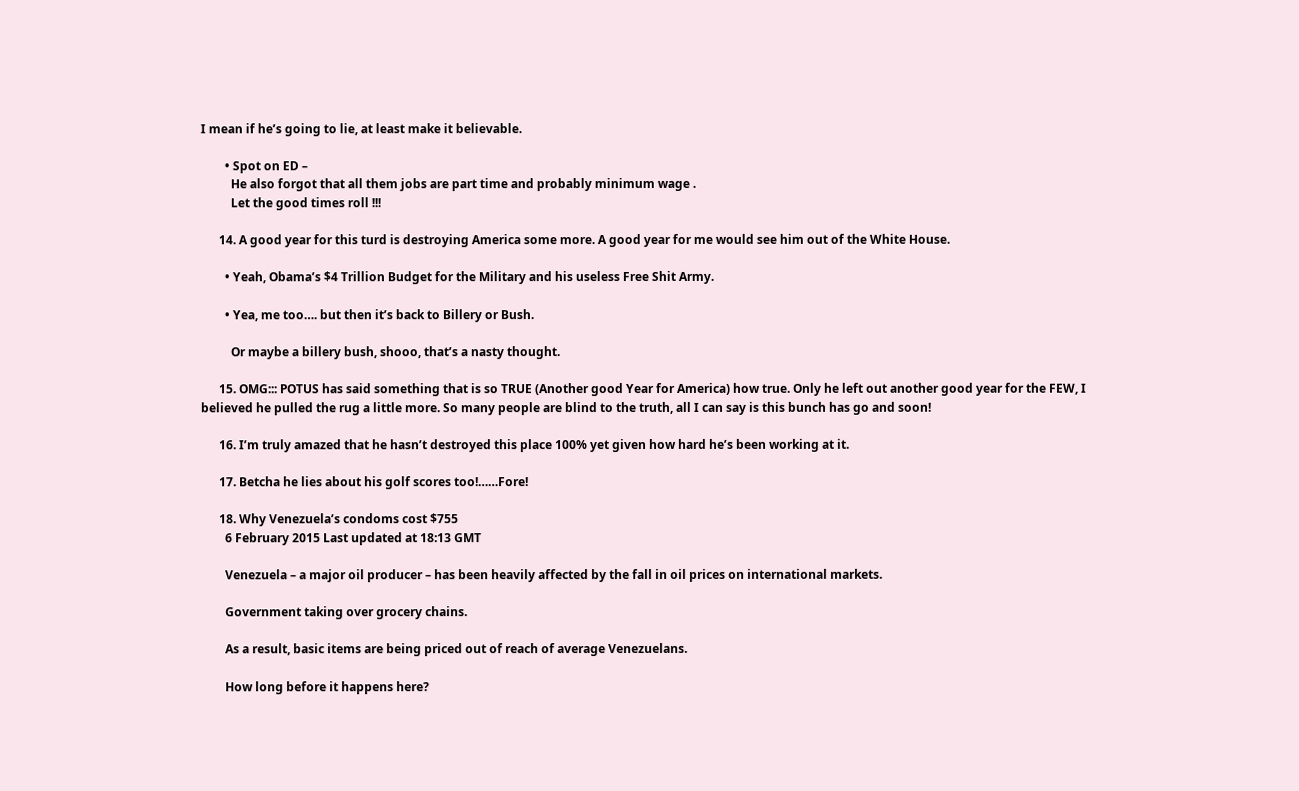I mean if he’s going to lie, at least make it believable.

        • Spot on ED –
          He also forgot that all them jobs are part time and probably minimum wage .
          Let the good times roll !!!

      14. A good year for this turd is destroying America some more. A good year for me would see him out of the White House.

        • Yeah, Obama’s $4 Trillion Budget for the Military and his useless Free Shit Army.

        • Yea, me too…. but then it’s back to Billery or Bush.

          Or maybe a billery bush, shooo, that’s a nasty thought.

      15. OMG::: POTUS has said something that is so TRUE (Another good Year for America) how true. Only he left out another good year for the FEW, I believed he pulled the rug a little more. So many people are blind to the truth, all I can say is this bunch has go and soon!

      16. I’m truly amazed that he hasn’t destroyed this place 100% yet given how hard he’s been working at it.

      17. Betcha he lies about his golf scores too!……Fore!

      18. Why Venezuela’s condoms cost $755
        6 February 2015 Last updated at 18:13 GMT

        Venezuela – a major oil producer – has been heavily affected by the fall in oil prices on international markets.

        Government taking over grocery chains.

        As a result, basic items are being priced out of reach of average Venezuelans.

        How long before it happens here?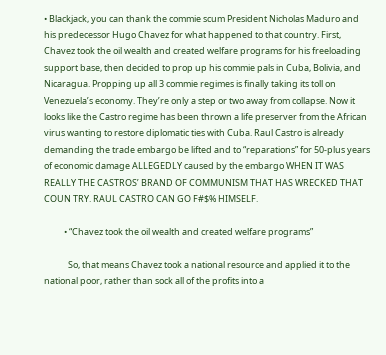• Blackjack, you can thank the commie scum President Nicholas Maduro and his predecessor Hugo Chavez for what happened to that country. First, Chavez took the oil wealth and created welfare programs for his freeloading support base, then decided to prop up his commie pals in Cuba, Bolivia, and Nicaragua. Propping up all 3 commie regimes is finally taking its toll on Venezuela’s economy. They’re only a step or two away from collapse. Now it looks like the Castro regime has been thrown a life preserver from the African virus wanting to restore diplomatic ties with Cuba. Raul Castro is already demanding the trade embargo be lifted and to “reparations” for 50-plus years of economic damage ALLEGEDLY caused by the embargo WHEN IT WAS REALLY THE CASTROS’ BRAND OF COMMUNISM THAT HAS WRECKED THAT COUN TRY. RAUL CASTRO CAN GO F#$% HIMSELF.

          • “Chavez took the oil wealth and created welfare programs”

            So, that means Chavez took a national resource and applied it to the national poor, rather than sock all of the profits into a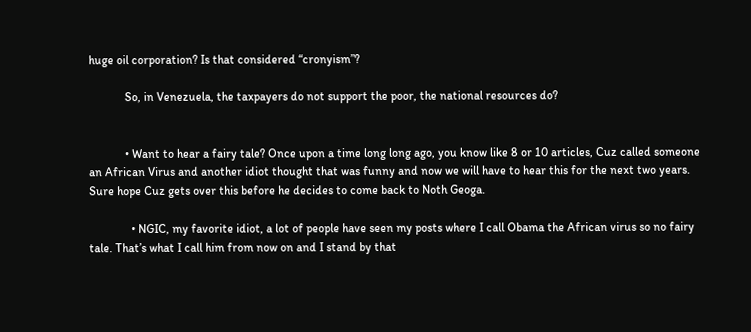huge oil corporation? Is that considered “cronyism”?

            So, in Venezuela, the taxpayers do not support the poor, the national resources do?


            • Want to hear a fairy tale? Once upon a time long long ago, you know like 8 or 10 articles, Cuz called someone an African Virus and another idiot thought that was funny and now we will have to hear this for the next two years. Sure hope Cuz gets over this before he decides to come back to Noth Geoga.

              • NGIC, my favorite idiot, a lot of people have seen my posts where I call Obama the African virus so no fairy tale. That’s what I call him from now on and I stand by that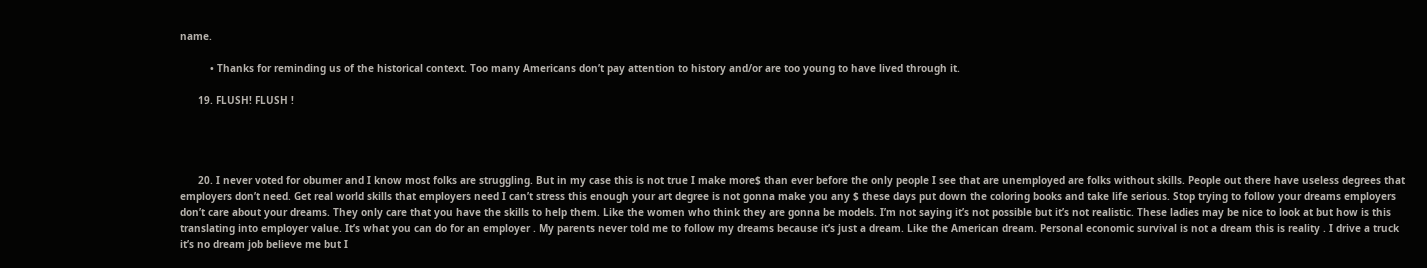name.

          • Thanks for reminding us of the historical context. Too many Americans don’t pay attention to history and/or are too young to have lived through it.

      19. FLUSH! FLUSH !




      20. I never voted for obumer and I know most folks are struggling. But in my case this is not true I make more$ than ever before the only people I see that are unemployed are folks without skills. People out there have useless degrees that employers don’t need. Get real world skills that employers need I can’t stress this enough your art degree is not gonna make you any $ these days put down the coloring books and take life serious. Stop trying to follow your dreams employers don’t care about your dreams. They only care that you have the skills to help them. Like the women who think they are gonna be models. I’m not saying it’s not possible but it’s not realistic. These ladies may be nice to look at but how is this translating into employer value. It’s what you can do for an employer . My parents never told me to follow my dreams because it’s just a dream. Like the American dream. Personal economic survival is not a dream this is reality . I drive a truck it’s no dream job believe me but I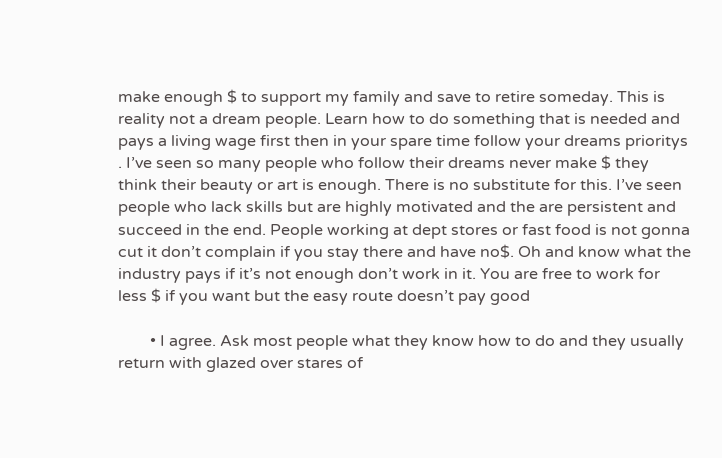make enough $ to support my family and save to retire someday. This is reality not a dream people. Learn how to do something that is needed and pays a living wage first then in your spare time follow your dreams prioritys . I’ve seen so many people who follow their dreams never make $ they think their beauty or art is enough. There is no substitute for this. I’ve seen people who lack skills but are highly motivated and the are persistent and succeed in the end. People working at dept stores or fast food is not gonna cut it don’t complain if you stay there and have no$. Oh and know what the industry pays if it’s not enough don’t work in it. You are free to work for less $ if you want but the easy route doesn’t pay good

        • I agree. Ask most people what they know how to do and they usually return with glazed over stares of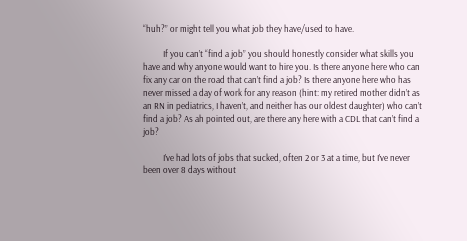“huh?” or might tell you what job they have/used to have.

          If you can’t “find a job” you should honestly consider what skills you have and why anyone would want to hire you. Is there anyone here who can fix any car on the road that can’t find a job? Is there anyone here who has never missed a day of work for any reason (hint: my retired mother didn’t as an RN in pediatrics, I haven’t, and neither has our oldest daughter) who can’t find a job? As ah pointed out, are there any here with a CDL that can’t find a job?

          I’ve had lots of jobs that sucked, often 2 or 3 at a time, but I’ve never been over 8 days without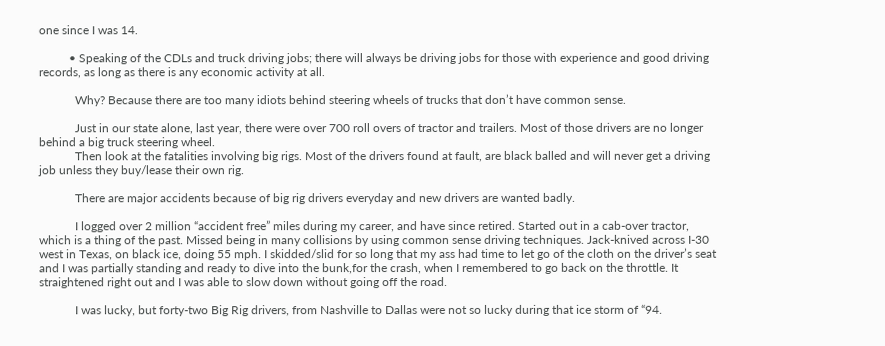one since I was 14.

          • Speaking of the CDLs and truck driving jobs; there will always be driving jobs for those with experience and good driving records, as long as there is any economic activity at all.

            Why? Because there are too many idiots behind steering wheels of trucks that don’t have common sense.

            Just in our state alone, last year, there were over 700 roll overs of tractor and trailers. Most of those drivers are no longer behind a big truck steering wheel.
            Then look at the fatalities involving big rigs. Most of the drivers found at fault, are black balled and will never get a driving job unless they buy/lease their own rig.

            There are major accidents because of big rig drivers everyday and new drivers are wanted badly.

            I logged over 2 million “accident free” miles during my career, and have since retired. Started out in a cab-over tractor, which is a thing of the past. Missed being in many collisions by using common sense driving techniques. Jack-knived across I-30 west in Texas, on black ice, doing 55 mph. I skidded/slid for so long that my ass had time to let go of the cloth on the driver’s seat and I was partially standing and ready to dive into the bunk,for the crash, when I remembered to go back on the throttle. It straightened right out and I was able to slow down without going off the road.

            I was lucky, but forty-two Big Rig drivers, from Nashville to Dallas were not so lucky during that ice storm of “94.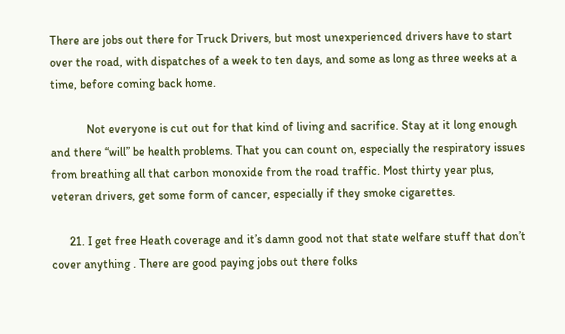There are jobs out there for Truck Drivers, but most unexperienced drivers have to start over the road, with dispatches of a week to ten days, and some as long as three weeks at a time, before coming back home.

            Not everyone is cut out for that kind of living and sacrifice. Stay at it long enough and there “will” be health problems. That you can count on, especially the respiratory issues from breathing all that carbon monoxide from the road traffic. Most thirty year plus, veteran drivers, get some form of cancer, especially if they smoke cigarettes.

      21. I get free Heath coverage and it’s damn good not that state welfare stuff that don’t cover anything . There are good paying jobs out there folks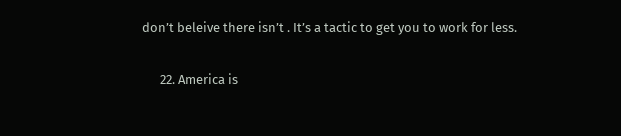don’t beleive there isn’t . It’s a tactic to get you to work for less.

      22. America is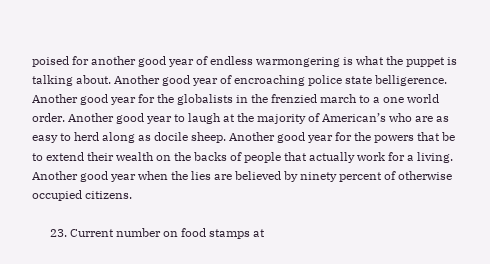poised for another good year of endless warmongering is what the puppet is talking about. Another good year of encroaching police state belligerence. Another good year for the globalists in the frenzied march to a one world order. Another good year to laugh at the majority of American’s who are as easy to herd along as docile sheep. Another good year for the powers that be to extend their wealth on the backs of people that actually work for a living. Another good year when the lies are believed by ninety percent of otherwise occupied citizens.

      23. Current number on food stamps at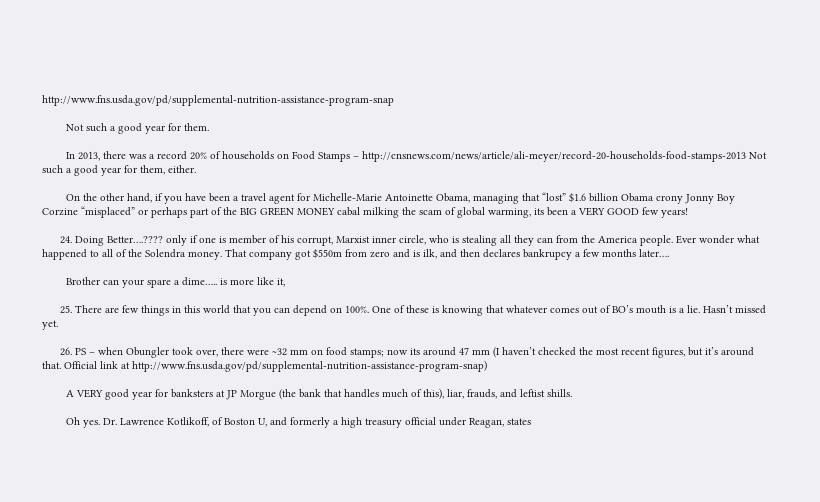http://www.fns.usda.gov/pd/supplemental-nutrition-assistance-program-snap

        Not such a good year for them.

        In 2013, there was a record 20% of households on Food Stamps – http://cnsnews.com/news/article/ali-meyer/record-20-households-food-stamps-2013 Not such a good year for them, either.

        On the other hand, if you have been a travel agent for Michelle-Marie Antoinette Obama, managing that “lost” $1.6 billion Obama crony Jonny Boy Corzine “misplaced” or perhaps part of the BIG GREEN MONEY cabal milking the scam of global warming, its been a VERY GOOD few years!

      24. Doing Better….???? only if one is member of his corrupt, Marxist inner circle, who is stealing all they can from the America people. Ever wonder what happened to all of the Solendra money. That company got $550m from zero and is ilk, and then declares bankrupcy a few months later….

        Brother can your spare a dime….. is more like it,

      25. There are few things in this world that you can depend on 100%. One of these is knowing that whatever comes out of BO’s mouth is a lie. Hasn’t missed yet.

      26. PS – when Obungler took over, there were ~32 mm on food stamps; now its around 47 mm (I haven’t checked the most recent figures, but it’s around that. Official link at http://www.fns.usda.gov/pd/supplemental-nutrition-assistance-program-snap)

        A VERY good year for banksters at JP Morgue (the bank that handles much of this), liar, frauds, and leftist shills.

        Oh yes. Dr. Lawrence Kotlikoff, of Boston U, and formerly a high treasury official under Reagan, states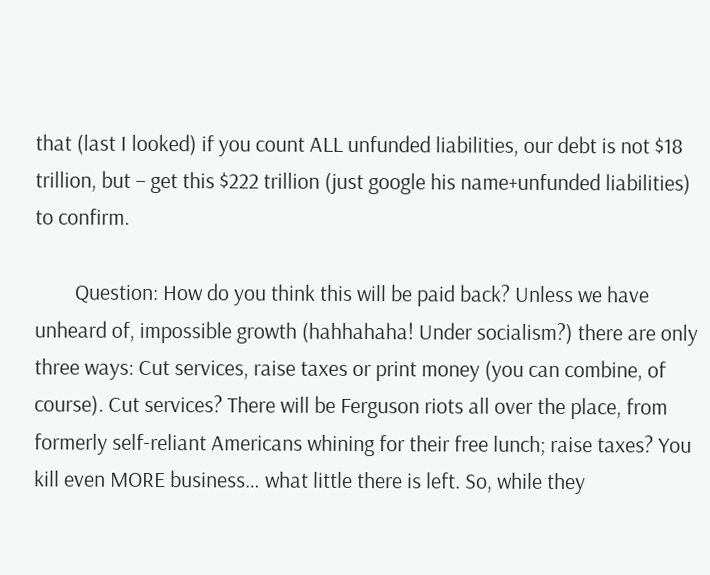that (last I looked) if you count ALL unfunded liabilities, our debt is not $18 trillion, but – get this $222 trillion (just google his name+unfunded liabilities) to confirm.

        Question: How do you think this will be paid back? Unless we have unheard of, impossible growth (hahhahaha! Under socialism?) there are only three ways: Cut services, raise taxes or print money (you can combine, of course). Cut services? There will be Ferguson riots all over the place, from formerly self-reliant Americans whining for their free lunch; raise taxes? You kill even MORE business… what little there is left. So, while they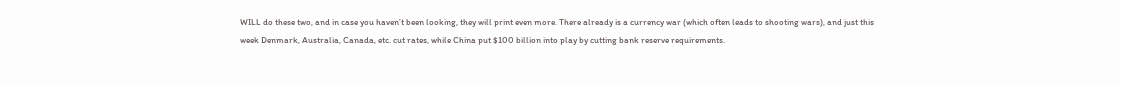WILL do these two, and in case you haven’t been looking, they will print even more. There already is a currency war (which often leads to shooting wars), and just this week Denmark, Australia, Canada, etc. cut rates, while China put $100 billion into play by cutting bank reserve requirements.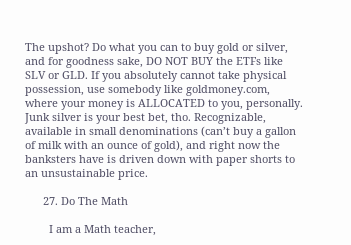The upshot? Do what you can to buy gold or silver, and for goodness sake, DO NOT BUY the ETFs like SLV or GLD. If you absolutely cannot take physical possession, use somebody like goldmoney.com, where your money is ALLOCATED to you, personally. Junk silver is your best bet, tho. Recognizable, available in small denominations (can’t buy a gallon of milk with an ounce of gold), and right now the banksters have is driven down with paper shorts to an unsustainable price.

      27. Do The Math

        I am a Math teacher,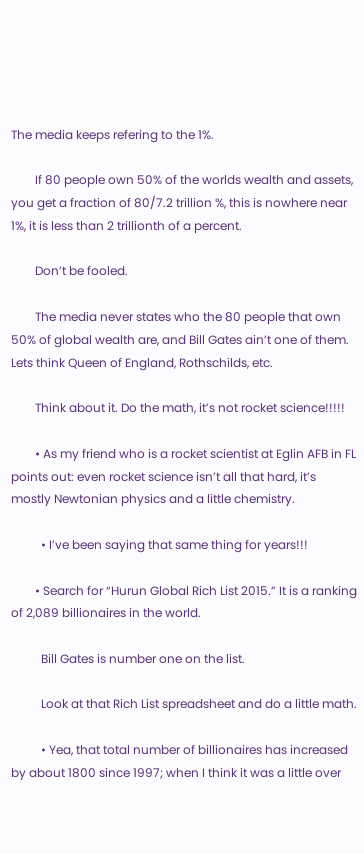The media keeps refering to the 1%.

        If 80 people own 50% of the worlds wealth and assets, you get a fraction of 80/7.2 trillion %, this is nowhere near 1%, it is less than 2 trillionth of a percent.

        Don’t be fooled.

        The media never states who the 80 people that own 50% of global wealth are, and Bill Gates ain’t one of them. Lets think Queen of England, Rothschilds, etc.

        Think about it. Do the math, it’s not rocket science!!!!!

        • As my friend who is a rocket scientist at Eglin AFB in FL points out: even rocket science isn’t all that hard, it’s mostly Newtonian physics and a little chemistry.

          • I’ve been saying that same thing for years!!!

        • Search for “Hurun Global Rich List 2015.” It is a ranking of 2,089 billionaires in the world.

          Bill Gates is number one on the list.

          Look at that Rich List spreadsheet and do a little math.

          • Yea, that total number of billionaires has increased by about 1800 since 1997; when I think it was a little over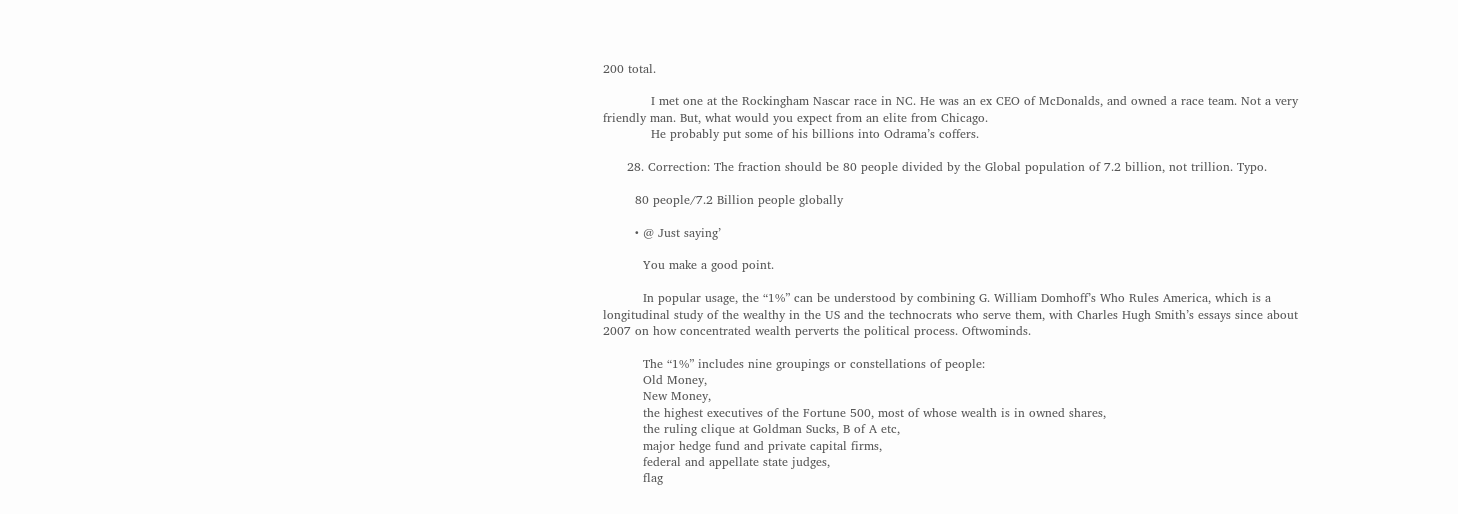200 total.

            I met one at the Rockingham Nascar race in NC. He was an ex CEO of McDonalds, and owned a race team. Not a very friendly man. But, what would you expect from an elite from Chicago.
            He probably put some of his billions into Odrama’s coffers.

      28. Correction: The fraction should be 80 people divided by the Global population of 7.2 billion, not trillion. Typo.

        80 people/7.2 Billion people globally

        • @ Just saying’

          You make a good point.

          In popular usage, the “1%” can be understood by combining G. William Domhoff’s Who Rules America, which is a longitudinal study of the wealthy in the US and the technocrats who serve them, with Charles Hugh Smith’s essays since about 2007 on how concentrated wealth perverts the political process. Oftwominds.

          The “1%” includes nine groupings or constellations of people:
          Old Money,
          New Money,
          the highest executives of the Fortune 500, most of whose wealth is in owned shares,
          the ruling clique at Goldman Sucks, B of A etc,
          major hedge fund and private capital firms,
          federal and appellate state judges,
          flag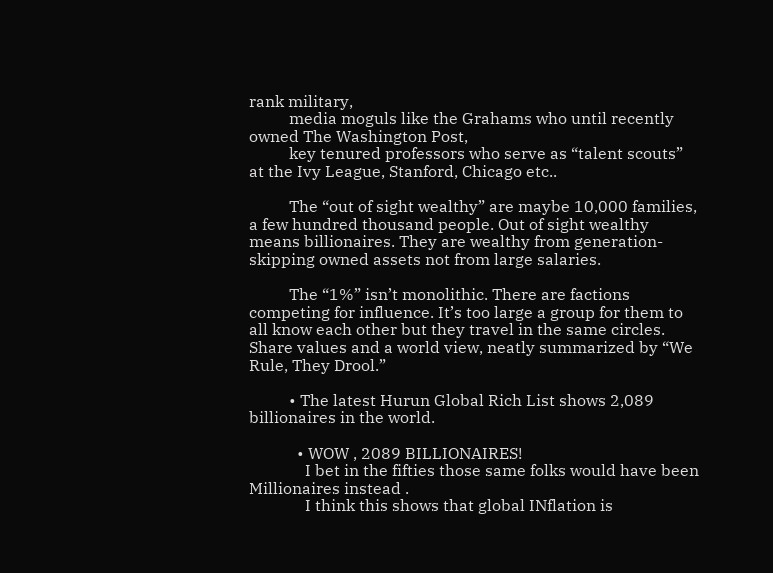rank military,
          media moguls like the Grahams who until recently owned The Washington Post,
          key tenured professors who serve as “talent scouts” at the Ivy League, Stanford, Chicago etc..

          The “out of sight wealthy” are maybe 10,000 families, a few hundred thousand people. Out of sight wealthy means billionaires. They are wealthy from generation-skipping owned assets not from large salaries.

          The “1%” isn’t monolithic. There are factions competing for influence. It’s too large a group for them to all know each other but they travel in the same circles. Share values and a world view, neatly summarized by “We Rule, They Drool.”

          • The latest Hurun Global Rich List shows 2,089 billionaires in the world.

            • WOW , 2089 BILLIONAIRES!
              I bet in the fifties those same folks would have been Millionaires instead .
              I think this shows that global INflation is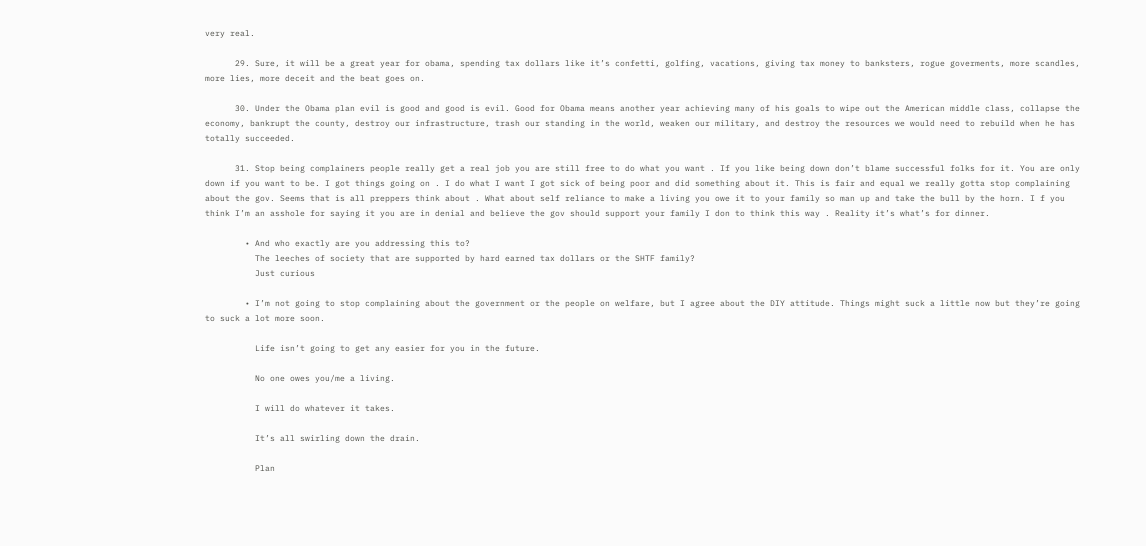very real.

      29. Sure, it will be a great year for obama, spending tax dollars like it’s confetti, golfing, vacations, giving tax money to banksters, rogue goverments, more scandles, more lies, more deceit and the beat goes on.

      30. Under the Obama plan evil is good and good is evil. Good for Obama means another year achieving many of his goals to wipe out the American middle class, collapse the economy, bankrupt the county, destroy our infrastructure, trash our standing in the world, weaken our military, and destroy the resources we would need to rebuild when he has totally succeeded.

      31. Stop being complainers people really get a real job you are still free to do what you want . If you like being down don’t blame successful folks for it. You are only down if you want to be. I got things going on . I do what I want I got sick of being poor and did something about it. This is fair and equal we really gotta stop complaining about the gov. Seems that is all preppers think about . What about self reliance to make a living you owe it to your family so man up and take the bull by the horn. I f you think I’m an asshole for saying it you are in denial and believe the gov should support your family I don to think this way . Reality it’s what’s for dinner.

        • And who exactly are you addressing this to?
          The leeches of society that are supported by hard earned tax dollars or the SHTF family?
          Just curious

        • I’m not going to stop complaining about the government or the people on welfare, but I agree about the DIY attitude. Things might suck a little now but they’re going to suck a lot more soon.

          Life isn’t going to get any easier for you in the future.

          No one owes you/me a living.

          I will do whatever it takes.

          It’s all swirling down the drain.

          Plan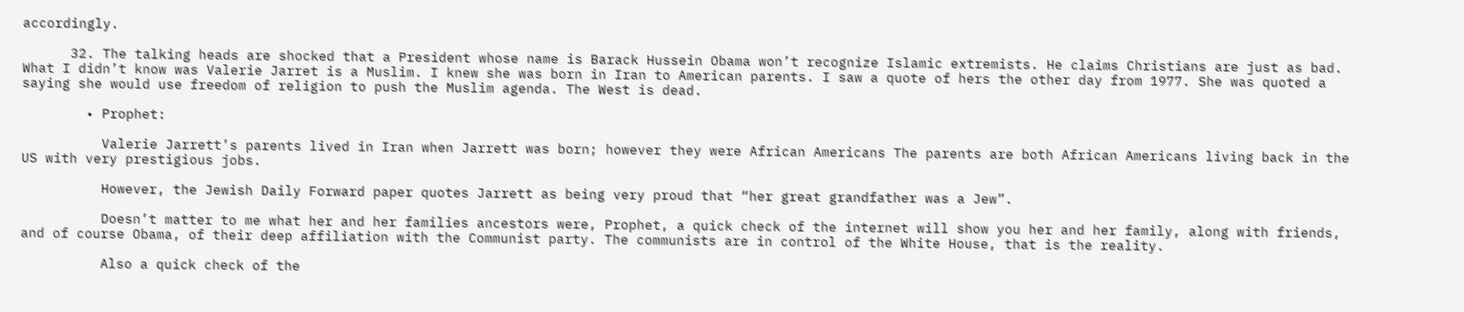accordingly.

      32. The talking heads are shocked that a President whose name is Barack Hussein Obama won’t recognize Islamic extremists. He claims Christians are just as bad. What I didn’t know was Valerie Jarret is a Muslim. I knew she was born in Iran to American parents. I saw a quote of hers the other day from 1977. She was quoted a saying she would use freedom of religion to push the Muslim agenda. The West is dead.

        • Prophet:

          Valerie Jarrett’s parents lived in Iran when Jarrett was born; however they were African Americans The parents are both African Americans living back in the US with very prestigious jobs.

          However, the Jewish Daily Forward paper quotes Jarrett as being very proud that “her great grandfather was a Jew”.

          Doesn’t matter to me what her and her families ancestors were, Prophet, a quick check of the internet will show you her and her family, along with friends, and of course Obama, of their deep affiliation with the Communist party. The communists are in control of the White House, that is the reality.

          Also a quick check of the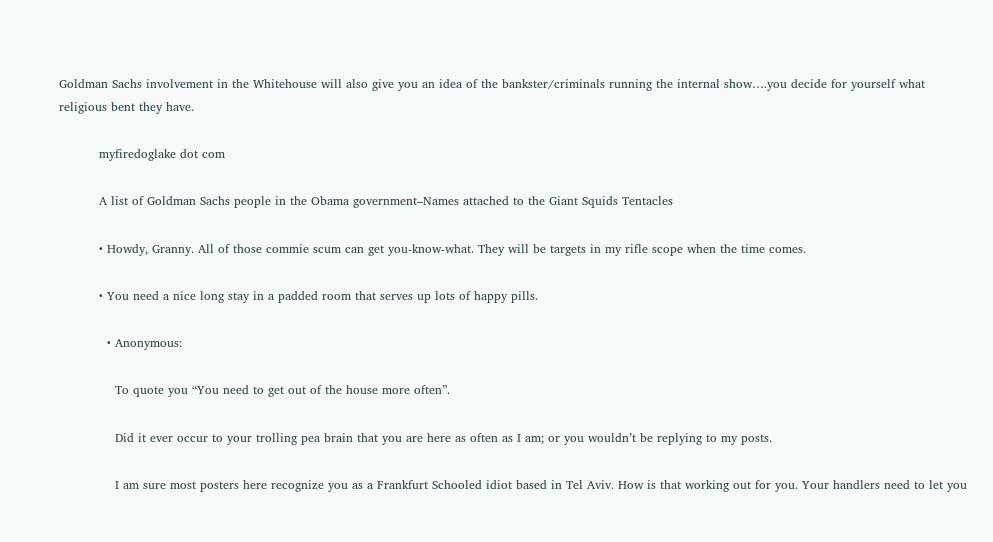Goldman Sachs involvement in the Whitehouse will also give you an idea of the bankster/criminals running the internal show….you decide for yourself what religious bent they have.

          myfiredoglake dot com

          A list of Goldman Sachs people in the Obama government–Names attached to the Giant Squids Tentacles

          • Howdy, Granny. All of those commie scum can get you-know-what. They will be targets in my rifle scope when the time comes.

          • You need a nice long stay in a padded room that serves up lots of happy pills.

            • Anonymous:

              To quote you “You need to get out of the house more often”.

              Did it ever occur to your trolling pea brain that you are here as often as I am; or you wouldn’t be replying to my posts.

              I am sure most posters here recognize you as a Frankfurt Schooled idiot based in Tel Aviv. How is that working out for you. Your handlers need to let you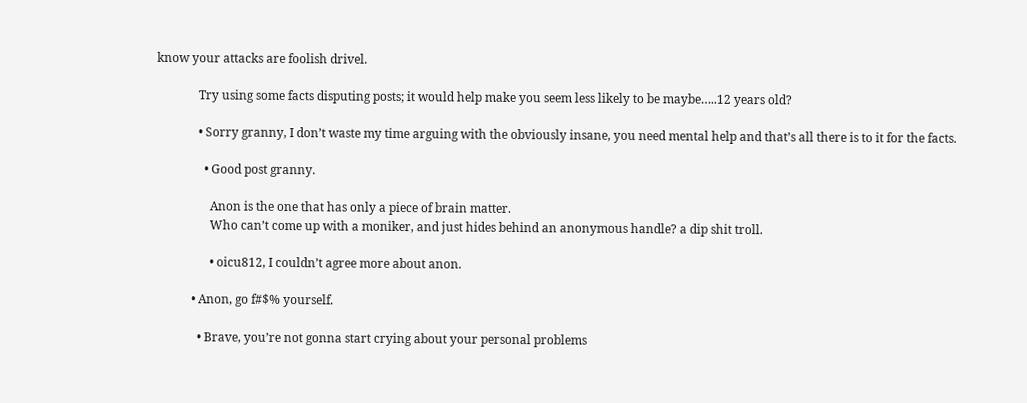know your attacks are foolish drivel.

              Try using some facts disputing posts; it would help make you seem less likely to be maybe…..12 years old?

              • Sorry granny, I don’t waste my time arguing with the obviously insane, you need mental help and that’s all there is to it for the facts.

                • Good post granny.

                  Anon is the one that has only a piece of brain matter.
                  Who can’t come up with a moniker, and just hides behind an anonymous handle? a dip shit troll.

                  • oicu812, I couldn’t agree more about anon.

            • Anon, go f#$% yourself.

              • Brave, you’re not gonna start crying about your personal problems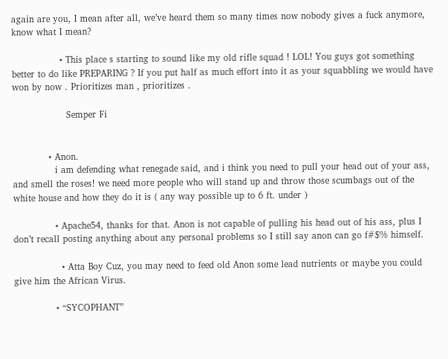again are you, I mean after all, we’ve heard them so many times now nobody gives a fuck anymore, know what I mean?

                • This place s starting to sound like my old rifle squad ! LOL! You guys got something better to do like PREPARING ? If you put half as much effort into it as your squabbling we would have won by now . Prioritizes man , prioritizes .

                  Semper Fi


            • Anon.
              i am defending what renegade said, and i think you need to pull your head out of your ass, and smell the roses! we need more people who will stand up and throw those scumbags out of the white house and how they do it is ( any way possible up to 6 ft. under )

              • Apache54, thanks for that. Anon is not capable of pulling his head out of his ass, plus I don’t recall posting anything about any personal problems so I still say anon can go f#$% himself.

                • Atta Boy Cuz, you may need to feed old Anon some lead nutrients or maybe you could give him the African Virus.

              • “SYCOPHANT”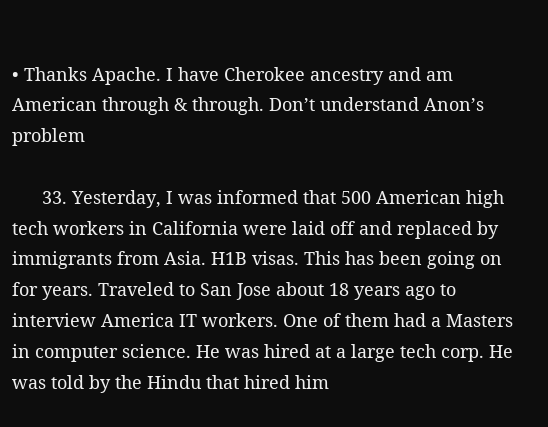• Thanks Apache. I have Cherokee ancestry and am American through & through. Don’t understand Anon’s problem

      33. Yesterday, I was informed that 500 American high tech workers in California were laid off and replaced by immigrants from Asia. H1B visas. This has been going on for years. Traveled to San Jose about 18 years ago to interview America IT workers. One of them had a Masters in computer science. He was hired at a large tech corp. He was told by the Hindu that hired him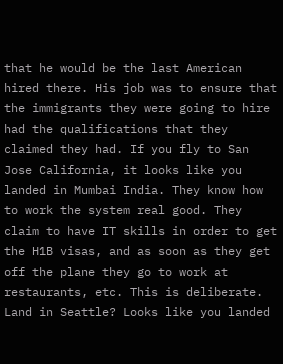that he would be the last American hired there. His job was to ensure that the immigrants they were going to hire had the qualifications that they claimed they had. If you fly to San Jose California, it looks like you landed in Mumbai India. They know how to work the system real good. They claim to have IT skills in order to get the H1B visas, and as soon as they get off the plane they go to work at restaurants, etc. This is deliberate. Land in Seattle? Looks like you landed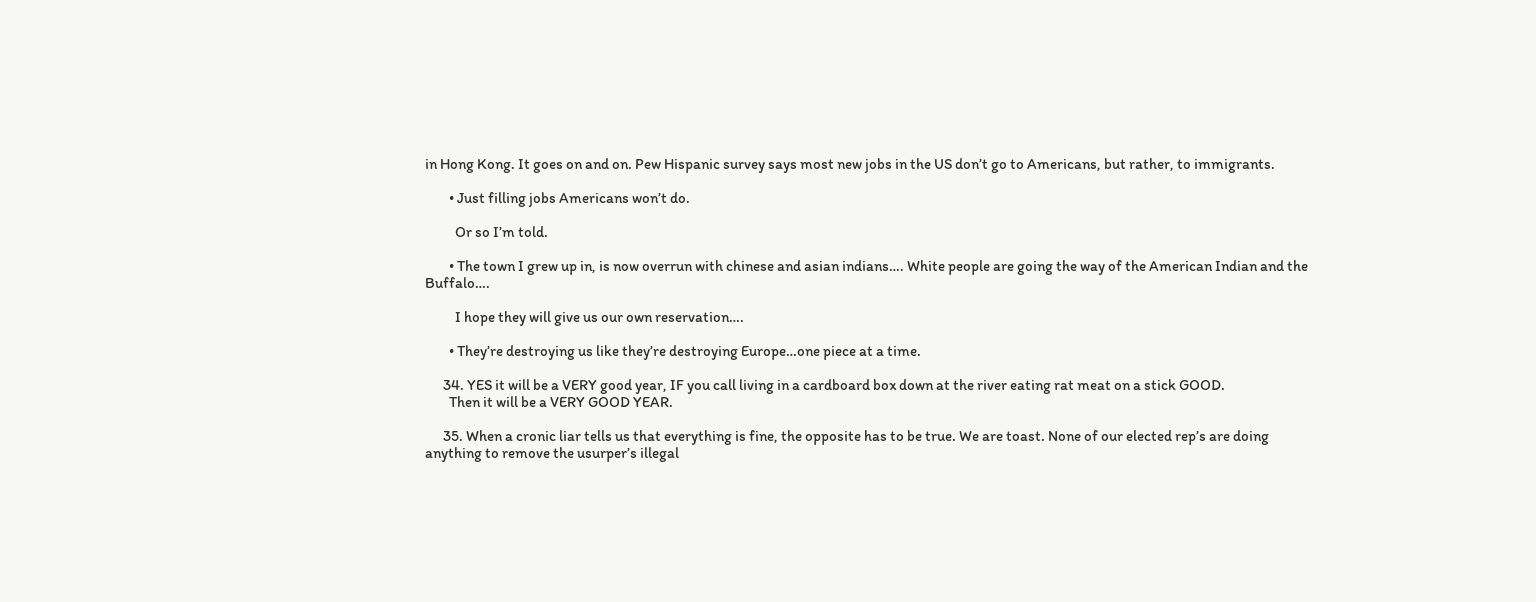in Hong Kong. It goes on and on. Pew Hispanic survey says most new jobs in the US don’t go to Americans, but rather, to immigrants.

        • Just filling jobs Americans won’t do.

          Or so I’m told.

        • The town I grew up in, is now overrun with chinese and asian indians…. White people are going the way of the American Indian and the Buffalo….

          I hope they will give us our own reservation….

        • They’re destroying us like they’re destroying Europe…one piece at a time.

      34. YES it will be a VERY good year, IF you call living in a cardboard box down at the river eating rat meat on a stick GOOD.
        Then it will be a VERY GOOD YEAR.

      35. When a cronic liar tells us that everything is fine, the opposite has to be true. We are toast. None of our elected rep’s are doing anything to remove the usurper’s illegal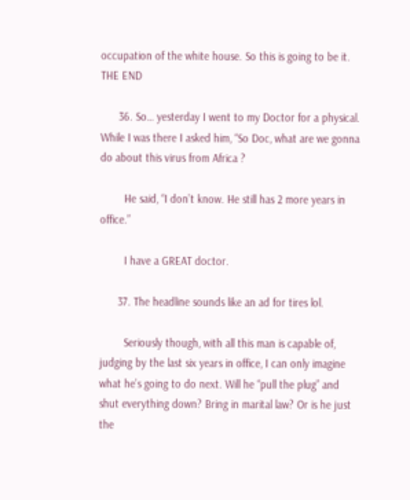occupation of the white house. So this is going to be it. THE END

      36. So… yesterday I went to my Doctor for a physical. While I was there I asked him, “So Doc, what are we gonna do about this virus from Africa ?

        He said, “I don’t know. He still has 2 more years in office.”

        I have a GREAT doctor.

      37. The headline sounds like an ad for tires lol.

        Seriously though, with all this man is capable of, judging by the last six years in office, I can only imagine what he’s going to do next. Will he “pull the plug” and shut everything down? Bring in marital law? Or is he just the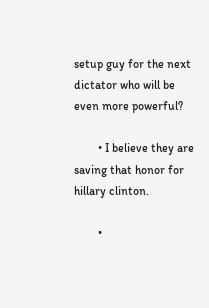setup guy for the next dictator who will be even more powerful?

        • I believe they are saving that honor for hillary clinton.

        •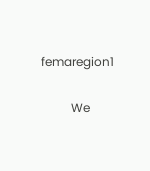femaregion1

          We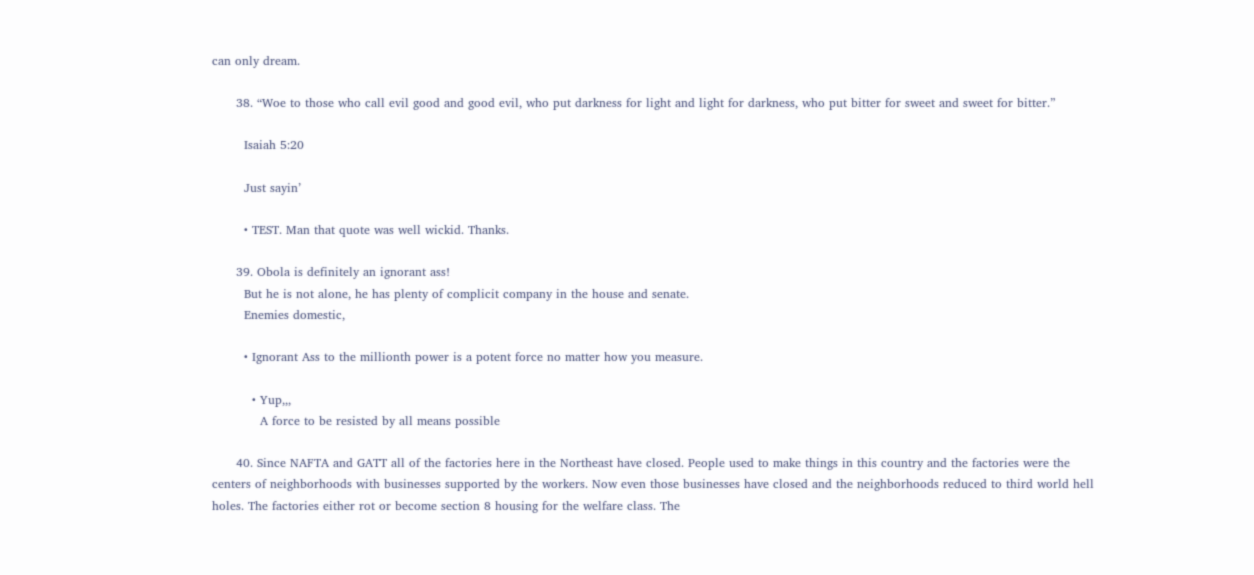can only dream.

      38. “Woe to those who call evil good and good evil, who put darkness for light and light for darkness, who put bitter for sweet and sweet for bitter.”

        Isaiah 5:20

        Just sayin’

        • TEST. Man that quote was well wickid. Thanks.

      39. Obola is definitely an ignorant ass!
        But he is not alone, he has plenty of complicit company in the house and senate.
        Enemies domestic,

        • Ignorant Ass to the millionth power is a potent force no matter how you measure.

          • Yup,,,
            A force to be resisted by all means possible

      40. Since NAFTA and GATT all of the factories here in the Northeast have closed. People used to make things in this country and the factories were the centers of neighborhoods with businesses supported by the workers. Now even those businesses have closed and the neighborhoods reduced to third world hell holes. The factories either rot or become section 8 housing for the welfare class. The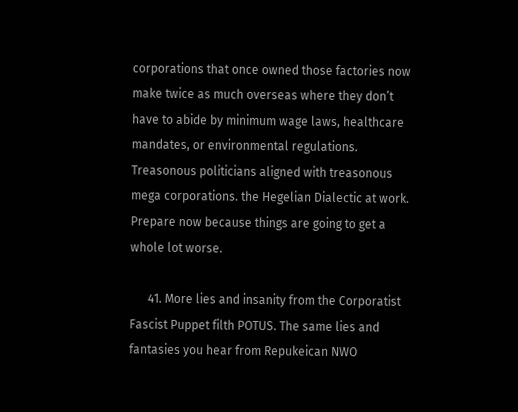corporations that once owned those factories now make twice as much overseas where they don’t have to abide by minimum wage laws, healthcare mandates, or environmental regulations. Treasonous politicians aligned with treasonous mega corporations. the Hegelian Dialectic at work. Prepare now because things are going to get a whole lot worse.

      41. More lies and insanity from the Corporatist Fascist Puppet filth POTUS. The same lies and fantasies you hear from Repukeican NWO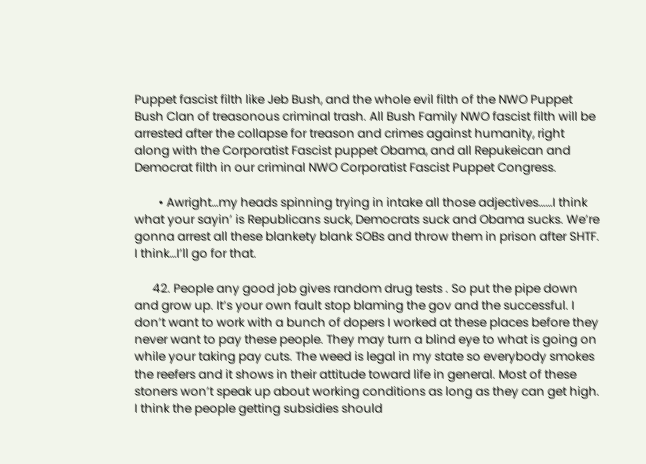Puppet fascist filth like Jeb Bush, and the whole evil filth of the NWO Puppet Bush Clan of treasonous criminal trash. All Bush Family NWO fascist filth will be arrested after the collapse for treason and crimes against humanity, right along with the Corporatist Fascist puppet Obama, and all Repukeican and Democrat filth in our criminal NWO Corporatist Fascist Puppet Congress.

        • Awright…my heads spinning trying in intake all those adjectives……I think what your sayin’ is Republicans suck, Democrats suck and Obama sucks. We’re gonna arrest all these blankety blank SOBs and throw them in prison after SHTF. I think…I’ll go for that.

      42. People any good job gives random drug tests . So put the pipe down and grow up. It’s your own fault stop blaming the gov and the successful. I don’t want to work with a bunch of dopers I worked at these places before they never want to pay these people. They may turn a blind eye to what is going on while your taking pay cuts. The weed is legal in my state so everybody smokes the reefers and it shows in their attitude toward life in general. Most of these stoners won’t speak up about working conditions as long as they can get high. I think the people getting subsidies should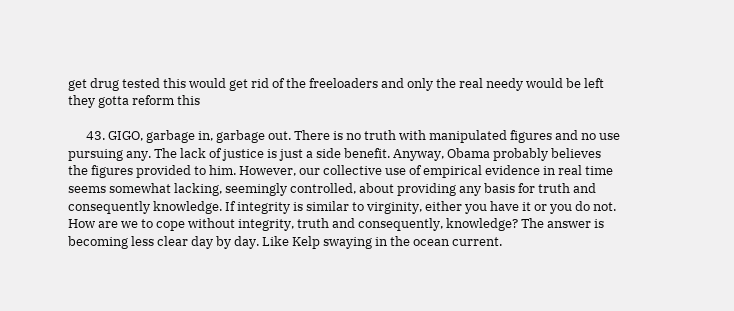get drug tested this would get rid of the freeloaders and only the real needy would be left they gotta reform this

      43. GIGO, garbage in, garbage out. There is no truth with manipulated figures and no use pursuing any. The lack of justice is just a side benefit. Anyway, Obama probably believes the figures provided to him. However, our collective use of empirical evidence in real time seems somewhat lacking, seemingly controlled, about providing any basis for truth and consequently knowledge. If integrity is similar to virginity, either you have it or you do not. How are we to cope without integrity, truth and consequently, knowledge? The answer is becoming less clear day by day. Like Kelp swaying in the ocean current.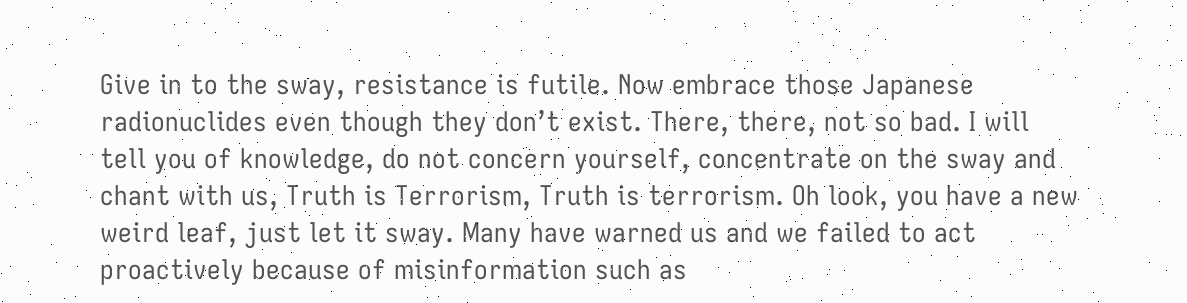Give in to the sway, resistance is futile. Now embrace those Japanese radionuclides even though they don’t exist. There, there, not so bad. I will tell you of knowledge, do not concern yourself, concentrate on the sway and chant with us, Truth is Terrorism, Truth is terrorism. Oh look, you have a new weird leaf, just let it sway. Many have warned us and we failed to act proactively because of misinformation such as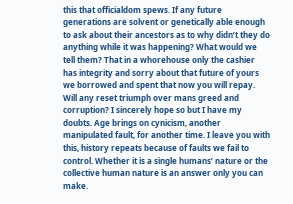this that officialdom spews. If any future generations are solvent or genetically able enough to ask about their ancestors as to why didn’t they do anything while it was happening? What would we tell them? That in a whorehouse only the cashier has integrity and sorry about that future of yours we borrowed and spent that now you will repay. Will any reset triumph over mans greed and corruption? I sincerely hope so but I have my doubts. Age brings on cynicism, another manipulated fault, for another time. I leave you with this, history repeats because of faults we fail to control. Whether it is a single humans’ nature or the collective human nature is an answer only you can make.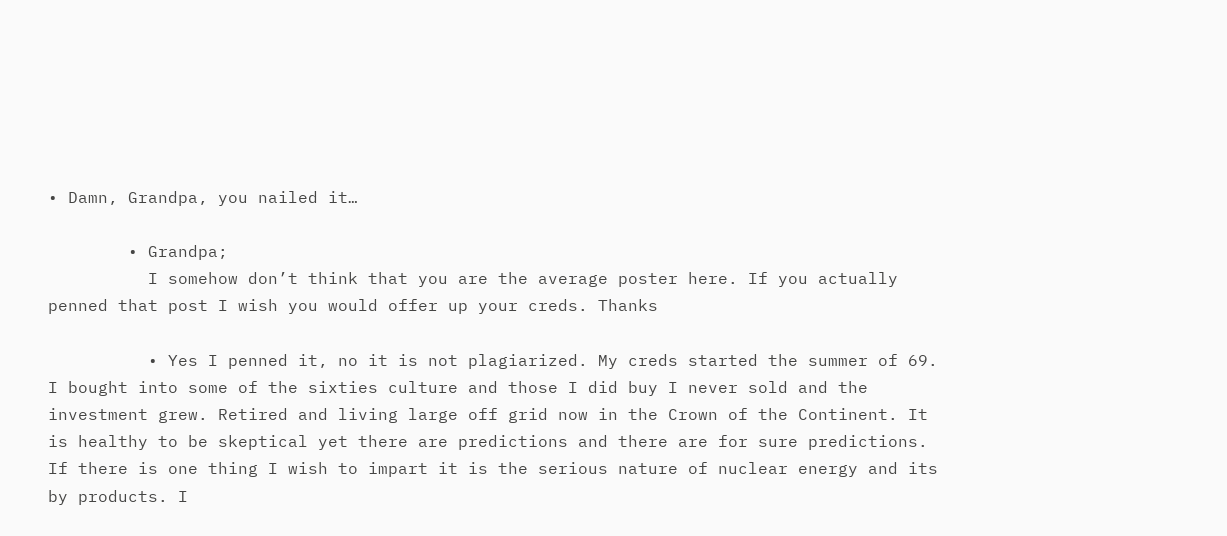• Damn, Grandpa, you nailed it…

        • Grandpa;
          I somehow don’t think that you are the average poster here. If you actually penned that post I wish you would offer up your creds. Thanks

          • Yes I penned it, no it is not plagiarized. My creds started the summer of 69. I bought into some of the sixties culture and those I did buy I never sold and the investment grew. Retired and living large off grid now in the Crown of the Continent. It is healthy to be skeptical yet there are predictions and there are for sure predictions. If there is one thing I wish to impart it is the serious nature of nuclear energy and its by products. I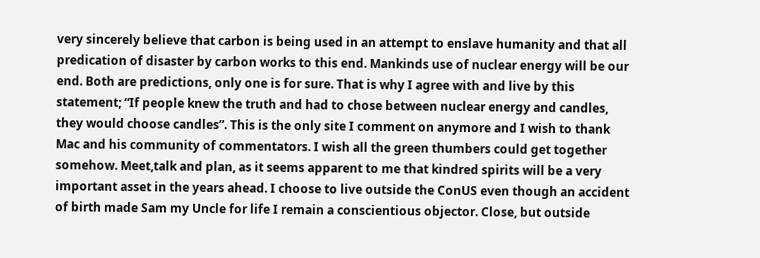very sincerely believe that carbon is being used in an attempt to enslave humanity and that all predication of disaster by carbon works to this end. Mankinds use of nuclear energy will be our end. Both are predictions, only one is for sure. That is why I agree with and live by this statement; “If people knew the truth and had to chose between nuclear energy and candles, they would choose candles”. This is the only site I comment on anymore and I wish to thank Mac and his community of commentators. I wish all the green thumbers could get together somehow. Meet,talk and plan, as it seems apparent to me that kindred spirits will be a very important asset in the years ahead. I choose to live outside the ConUS even though an accident of birth made Sam my Uncle for life I remain a conscientious objector. Close, but outside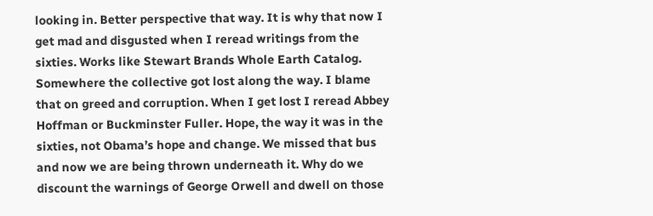looking in. Better perspective that way. It is why that now I get mad and disgusted when I reread writings from the sixties. Works like Stewart Brands Whole Earth Catalog. Somewhere the collective got lost along the way. I blame that on greed and corruption. When I get lost I reread Abbey Hoffman or Buckminster Fuller. Hope, the way it was in the sixties, not Obama’s hope and change. We missed that bus and now we are being thrown underneath it. Why do we discount the warnings of George Orwell and dwell on those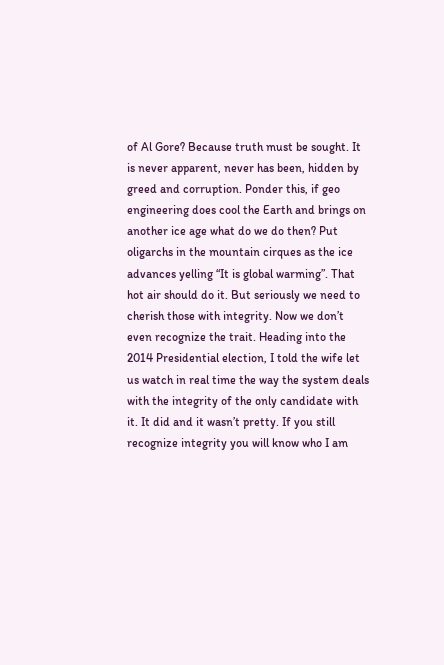of Al Gore? Because truth must be sought. It is never apparent, never has been, hidden by greed and corruption. Ponder this, if geo engineering does cool the Earth and brings on another ice age what do we do then? Put oligarchs in the mountain cirques as the ice advances yelling “It is global warming”. That hot air should do it. But seriously we need to cherish those with integrity. Now we don’t even recognize the trait. Heading into the 2014 Presidential election, I told the wife let us watch in real time the way the system deals with the integrity of the only candidate with it. It did and it wasn’t pretty. If you still recognize integrity you will know who I am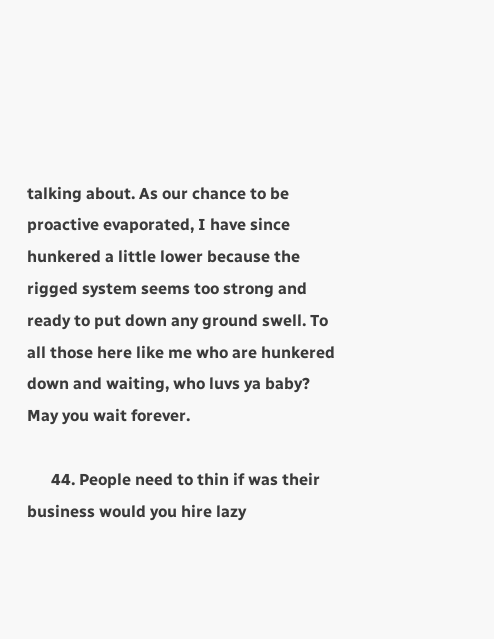talking about. As our chance to be proactive evaporated, I have since hunkered a little lower because the rigged system seems too strong and ready to put down any ground swell. To all those here like me who are hunkered down and waiting, who luvs ya baby? May you wait forever.

      44. People need to thin if was their business would you hire lazy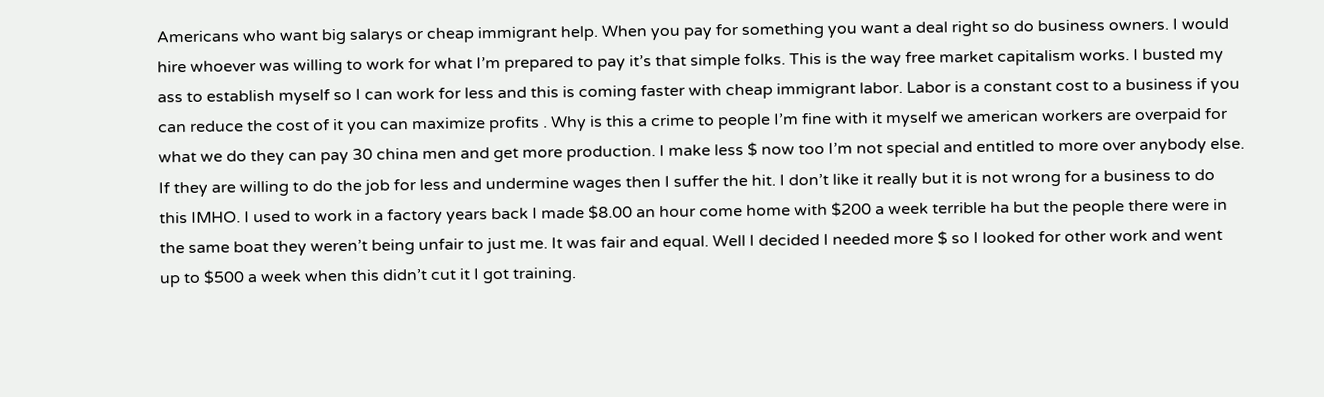Americans who want big salarys or cheap immigrant help. When you pay for something you want a deal right so do business owners. I would hire whoever was willing to work for what I’m prepared to pay it’s that simple folks. This is the way free market capitalism works. I busted my ass to establish myself so I can work for less and this is coming faster with cheap immigrant labor. Labor is a constant cost to a business if you can reduce the cost of it you can maximize profits . Why is this a crime to people I’m fine with it myself we american workers are overpaid for what we do they can pay 30 china men and get more production. I make less $ now too I’m not special and entitled to more over anybody else. If they are willing to do the job for less and undermine wages then I suffer the hit. I don’t like it really but it is not wrong for a business to do this IMHO. I used to work in a factory years back I made $8.00 an hour come home with $200 a week terrible ha but the people there were in the same boat they weren’t being unfair to just me. It was fair and equal. Well I decided I needed more $ so I looked for other work and went up to $500 a week when this didn’t cut it I got training.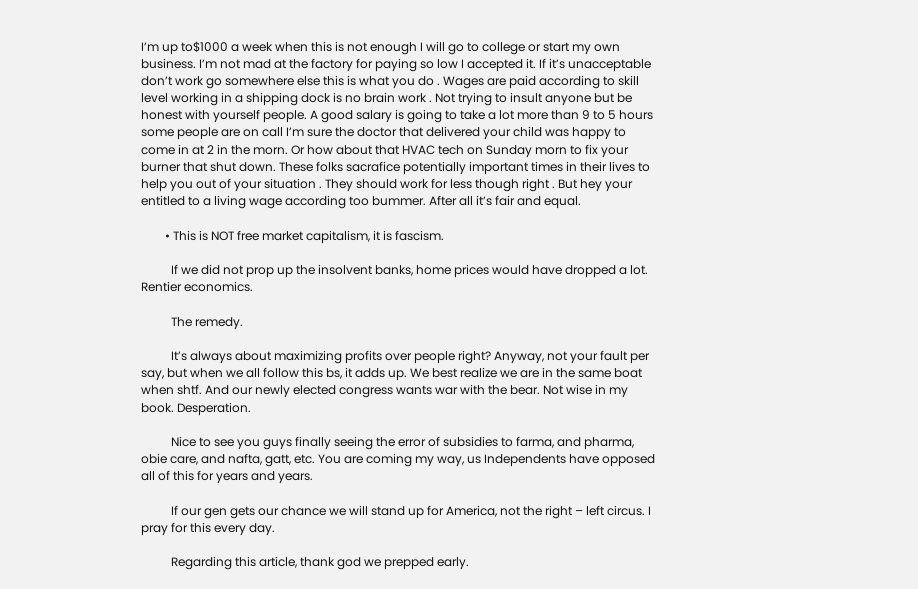I’m up to$1000 a week when this is not enough I will go to college or start my own business. I’m not mad at the factory for paying so low I accepted it. If it’s unacceptable don’t work go somewhere else this is what you do . Wages are paid according to skill level working in a shipping dock is no brain work . Not trying to insult anyone but be honest with yourself people. A good salary is going to take a lot more than 9 to 5 hours some people are on call I’m sure the doctor that delivered your child was happy to come in at 2 in the morn. Or how about that HVAC tech on Sunday morn to fix your burner that shut down. These folks sacrafice potentially important times in their lives to help you out of your situation . They should work for less though right . But hey your entitled to a living wage according too bummer. After all it’s fair and equal.

        • This is NOT free market capitalism, it is fascism.

          If we did not prop up the insolvent banks, home prices would have dropped a lot. Rentier economics.

          The remedy.

          It’s always about maximizing profits over people right? Anyway, not your fault per say, but when we all follow this bs, it adds up. We best realize we are in the same boat when shtf. And our newly elected congress wants war with the bear. Not wise in my book. Desperation.

          Nice to see you guys finally seeing the error of subsidies to farma, and pharma, obie care, and nafta, gatt, etc. You are coming my way, us Independents have opposed all of this for years and years.

          If our gen gets our chance we will stand up for America, not the right – left circus. I pray for this every day.

          Regarding this article, thank god we prepped early.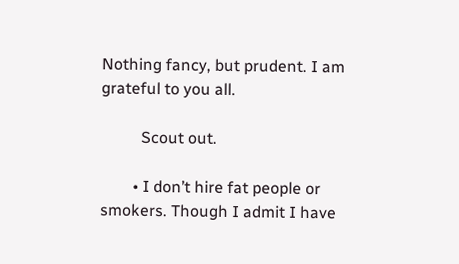Nothing fancy, but prudent. I am grateful to you all.

          Scout out.

        • I don’t hire fat people or smokers. Though I admit I have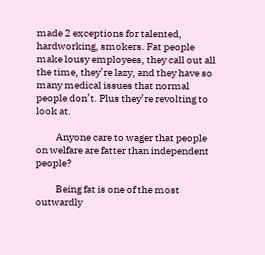made 2 exceptions for talented, hardworking, smokers. Fat people make lousy employees, they call out all the time, they’re lazy, and they have so many medical issues that normal people don’t. Plus they’re revolting to look at.

          Anyone care to wager that people on welfare are fatter than independent people?

          Being fat is one of the most outwardly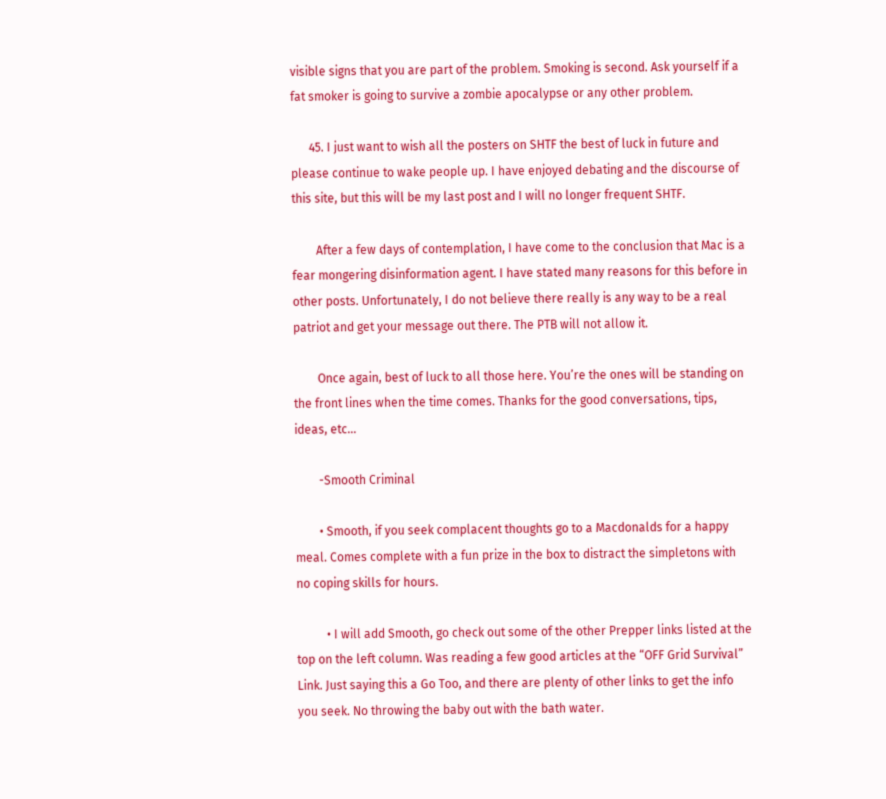visible signs that you are part of the problem. Smoking is second. Ask yourself if a fat smoker is going to survive a zombie apocalypse or any other problem.

      45. I just want to wish all the posters on SHTF the best of luck in future and please continue to wake people up. I have enjoyed debating and the discourse of this site, but this will be my last post and I will no longer frequent SHTF.

        After a few days of contemplation, I have come to the conclusion that Mac is a fear mongering disinformation agent. I have stated many reasons for this before in other posts. Unfortunately, I do not believe there really is any way to be a real patriot and get your message out there. The PTB will not allow it.

        Once again, best of luck to all those here. You’re the ones will be standing on the front lines when the time comes. Thanks for the good conversations, tips, ideas, etc…

        -Smooth Criminal

        • Smooth, if you seek complacent thoughts go to a Macdonalds for a happy meal. Comes complete with a fun prize in the box to distract the simpletons with no coping skills for hours.

          • I will add Smooth, go check out some of the other Prepper links listed at the top on the left column. Was reading a few good articles at the “OFF Grid Survival” Link. Just saying this a Go Too, and there are plenty of other links to get the info you seek. No throwing the baby out with the bath water.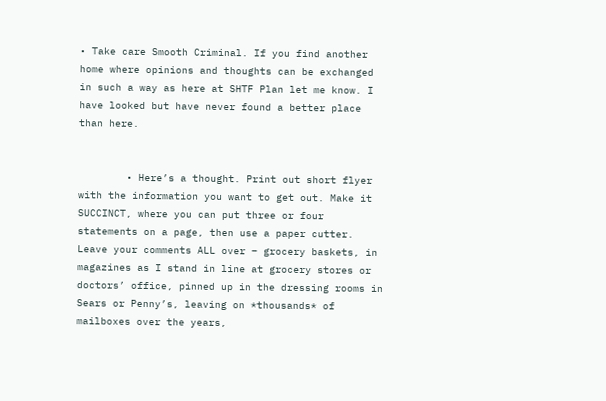• Take care Smooth Criminal. If you find another home where opinions and thoughts can be exchanged in such a way as here at SHTF Plan let me know. I have looked but have never found a better place than here.


        • Here’s a thought. Print out short flyer with the information you want to get out. Make it SUCCINCT, where you can put three or four statements on a page, then use a paper cutter. Leave your comments ALL over – grocery baskets, in magazines as I stand in line at grocery stores or doctors’ office, pinned up in the dressing rooms in Sears or Penny’s, leaving on *thousands* of mailboxes over the years,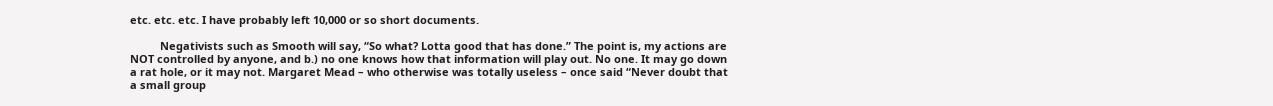etc. etc. etc. I have probably left 10,000 or so short documents.

          Negativists such as Smooth will say, “So what? Lotta good that has done.” The point is, my actions are NOT controlled by anyone, and b.) no one knows how that information will play out. No one. It may go down a rat hole, or it may not. Margaret Mead – who otherwise was totally useless – once said “Never doubt that a small group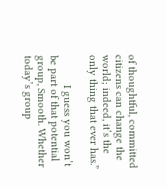of thoughtful, committed citizens can change the world; indeed, it’s the only thing that ever has.”

          I guess you won’t be part of that potential group, Smooth. Whether today’s group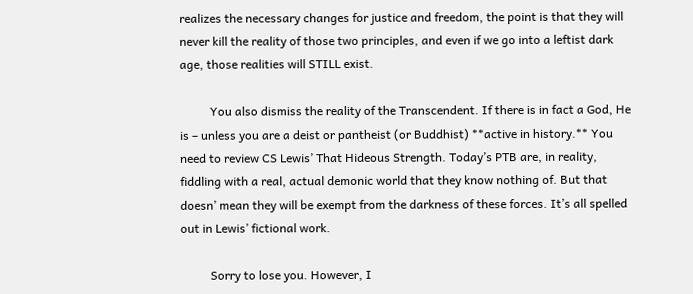realizes the necessary changes for justice and freedom, the point is that they will never kill the reality of those two principles, and even if we go into a leftist dark age, those realities will STILL exist.

          You also dismiss the reality of the Transcendent. If there is in fact a God, He is – unless you are a deist or pantheist (or Buddhist) **active in history.** You need to review CS Lewis’ That Hideous Strength. Today’s PTB are, in reality, fiddling with a real, actual demonic world that they know nothing of. But that doesn’ mean they will be exempt from the darkness of these forces. It’s all spelled out in Lewis’ fictional work.

          Sorry to lose you. However, I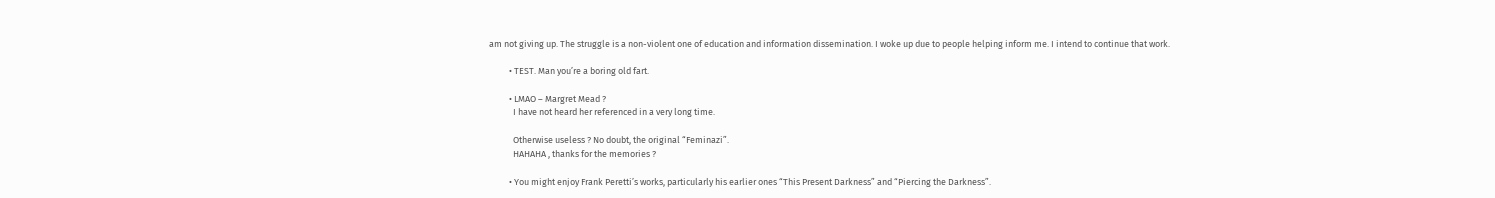am not giving up. The struggle is a non-violent one of education and information dissemination. I woke up due to people helping inform me. I intend to continue that work.

          • TEST. Man you’re a boring old fart.

          • LMAO – Margret Mead ?
            I have not heard her referenced in a very long time.

            Otherwise useless ? No doubt, the original “Feminazi”.
            HAHAHA , thanks for the memories ?

          • You might enjoy Frank Peretti’s works, particularly his earlier ones “This Present Darkness” and “Piercing the Darkness”.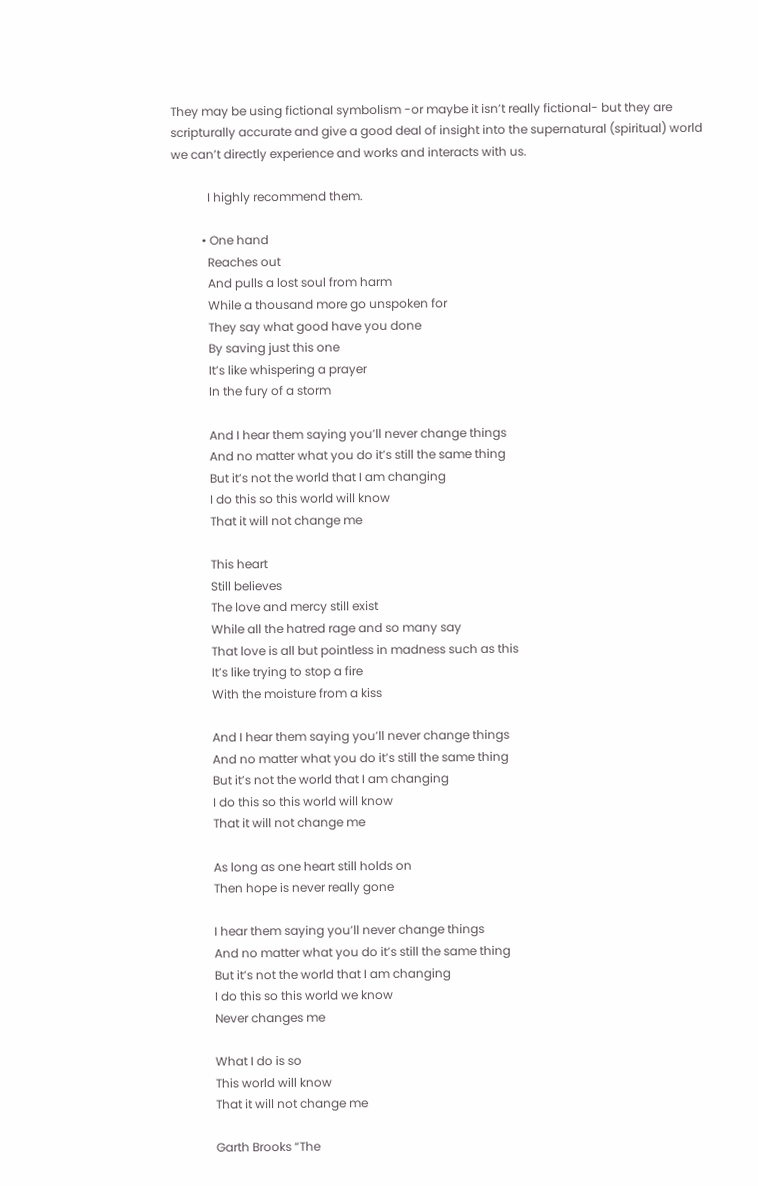They may be using fictional symbolism -or maybe it isn’t really fictional- but they are scripturally accurate and give a good deal of insight into the supernatural (spiritual) world we can’t directly experience and works and interacts with us.

            I highly recommend them.

          • One hand
            Reaches out
            And pulls a lost soul from harm
            While a thousand more go unspoken for
            They say what good have you done
            By saving just this one
            It’s like whispering a prayer
            In the fury of a storm

            And I hear them saying you’ll never change things
            And no matter what you do it’s still the same thing
            But it’s not the world that I am changing
            I do this so this world will know
            That it will not change me

            This heart
            Still believes
            The love and mercy still exist
            While all the hatred rage and so many say
            That love is all but pointless in madness such as this
            It’s like trying to stop a fire
            With the moisture from a kiss

            And I hear them saying you’ll never change things
            And no matter what you do it’s still the same thing
            But it’s not the world that I am changing
            I do this so this world will know
            That it will not change me

            As long as one heart still holds on
            Then hope is never really gone

            I hear them saying you’ll never change things
            And no matter what you do it’s still the same thing
            But it’s not the world that I am changing
            I do this so this world we know
            Never changes me

            What I do is so
            This world will know
            That it will not change me

            Garth Brooks “The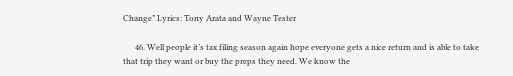Change” Lyrics: Tony Arata and Wayne Tester

      46. Well people it’s tax filing season again hope everyone gets a nice return and is able to take that trip they want or buy the preps they need. We know the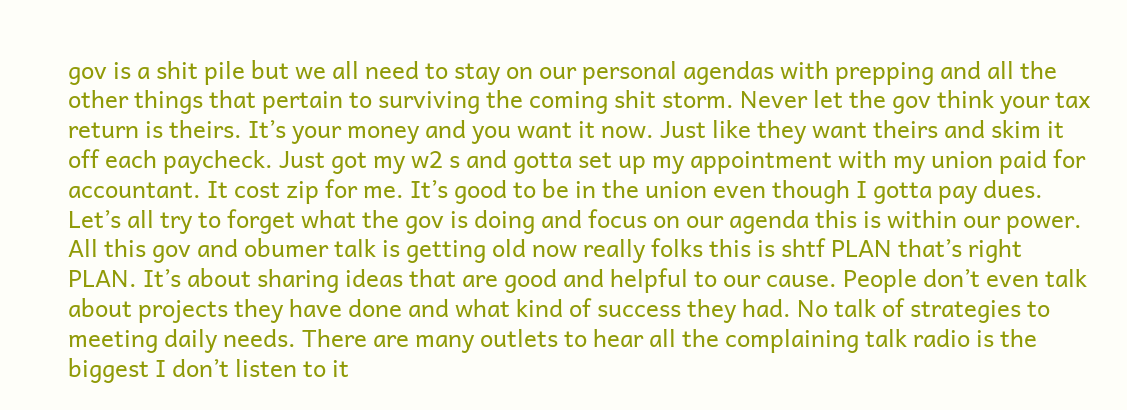gov is a shit pile but we all need to stay on our personal agendas with prepping and all the other things that pertain to surviving the coming shit storm. Never let the gov think your tax return is theirs. It’s your money and you want it now. Just like they want theirs and skim it off each paycheck. Just got my w2 s and gotta set up my appointment with my union paid for accountant. It cost zip for me. It’s good to be in the union even though I gotta pay dues. Let’s all try to forget what the gov is doing and focus on our agenda this is within our power. All this gov and obumer talk is getting old now really folks this is shtf PLAN that’s right PLAN. It’s about sharing ideas that are good and helpful to our cause. People don’t even talk about projects they have done and what kind of success they had. No talk of strategies to meeting daily needs. There are many outlets to hear all the complaining talk radio is the biggest I don’t listen to it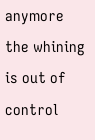anymore the whining is out of control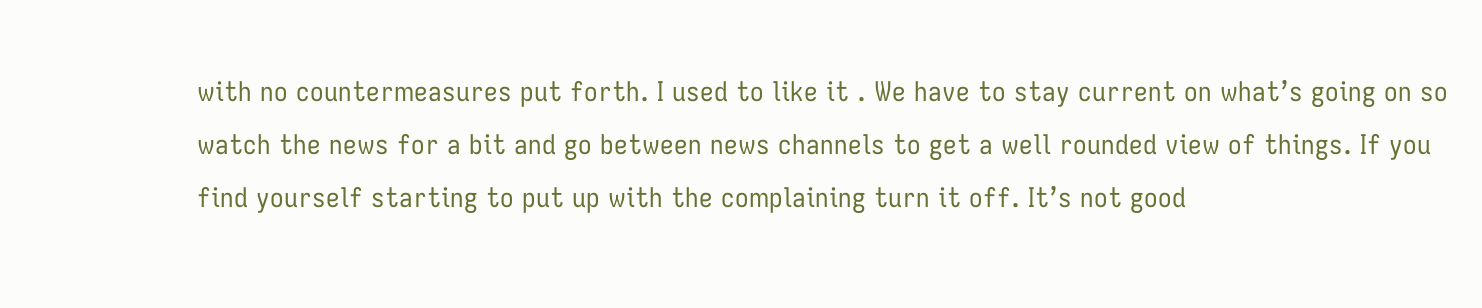with no countermeasures put forth. I used to like it . We have to stay current on what’s going on so watch the news for a bit and go between news channels to get a well rounded view of things. If you find yourself starting to put up with the complaining turn it off. It’s not good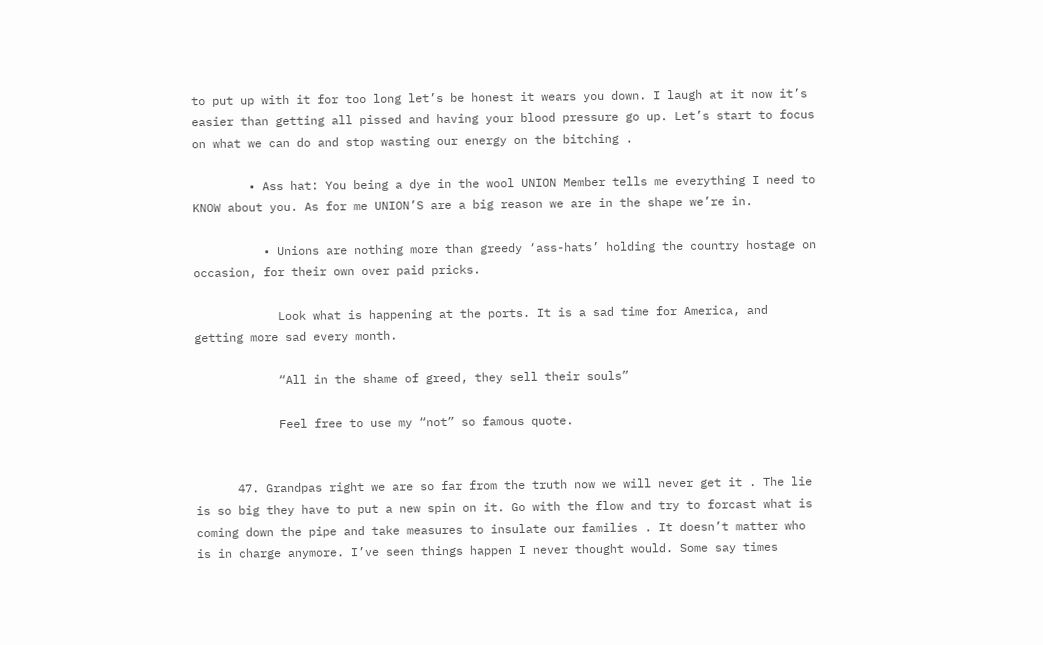to put up with it for too long let’s be honest it wears you down. I laugh at it now it’s easier than getting all pissed and having your blood pressure go up. Let’s start to focus on what we can do and stop wasting our energy on the bitching .

        • Ass hat: You being a dye in the wool UNION Member tells me everything I need to KNOW about you. As for me UNION’S are a big reason we are in the shape we’re in.

          • Unions are nothing more than greedy ‘ass-hats’ holding the country hostage on occasion, for their own over paid pricks.

            Look what is happening at the ports. It is a sad time for America, and getting more sad every month.

            “All in the shame of greed, they sell their souls”

            Feel free to use my “not” so famous quote.


      47. Grandpas right we are so far from the truth now we will never get it . The lie is so big they have to put a new spin on it. Go with the flow and try to forcast what is coming down the pipe and take measures to insulate our families . It doesn’t matter who is in charge anymore. I’ve seen things happen I never thought would. Some say times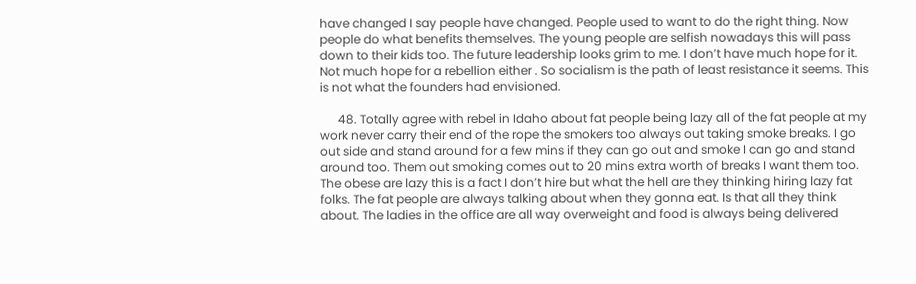have changed I say people have changed. People used to want to do the right thing. Now people do what benefits themselves. The young people are selfish nowadays this will pass down to their kids too. The future leadership looks grim to me. I don’t have much hope for it. Not much hope for a rebellion either . So socialism is the path of least resistance it seems. This is not what the founders had envisioned.

      48. Totally agree with rebel in Idaho about fat people being lazy all of the fat people at my work never carry their end of the rope the smokers too always out taking smoke breaks. I go out side and stand around for a few mins if they can go out and smoke I can go and stand around too. Them out smoking comes out to 20 mins extra worth of breaks I want them too. The obese are lazy this is a fact I don’t hire but what the hell are they thinking hiring lazy fat folks. The fat people are always talking about when they gonna eat. Is that all they think about. The ladies in the office are all way overweight and food is always being delivered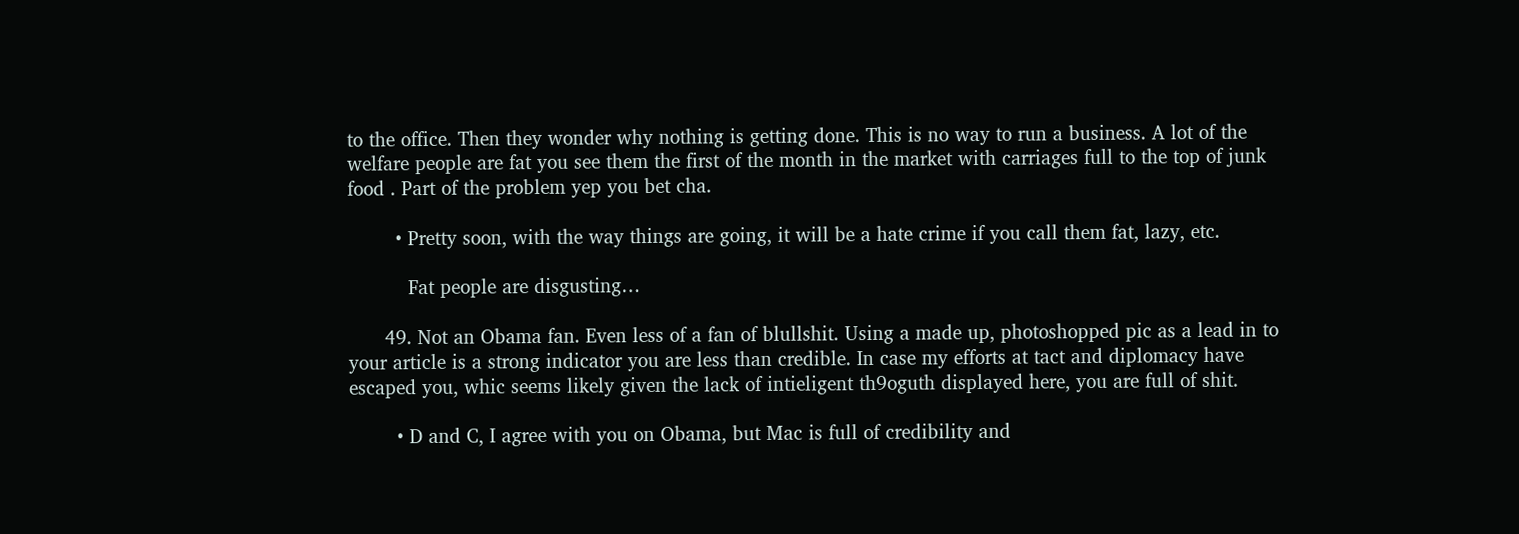to the office. Then they wonder why nothing is getting done. This is no way to run a business. A lot of the welfare people are fat you see them the first of the month in the market with carriages full to the top of junk food . Part of the problem yep you bet cha.

        • Pretty soon, with the way things are going, it will be a hate crime if you call them fat, lazy, etc.

          Fat people are disgusting…

      49. Not an Obama fan. Even less of a fan of blullshit. Using a made up, photoshopped pic as a lead in to your article is a strong indicator you are less than credible. In case my efforts at tact and diplomacy have escaped you, whic seems likely given the lack of intieligent th9oguth displayed here, you are full of shit.

        • D and C, I agree with you on Obama, but Mac is full of credibility and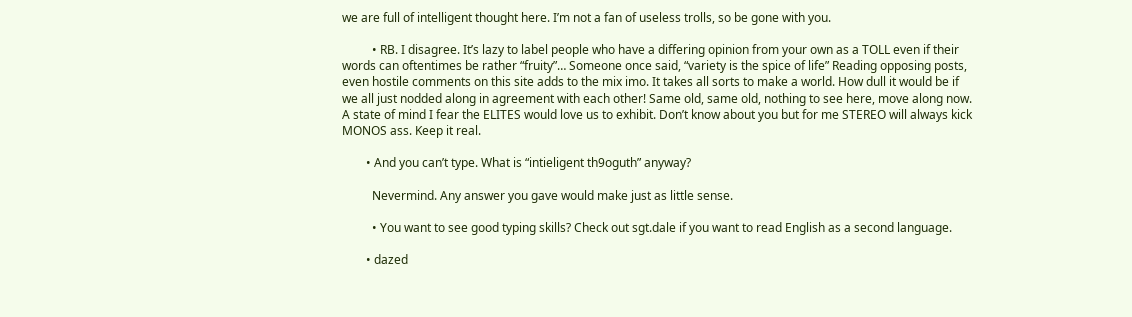we are full of intelligent thought here. I’m not a fan of useless trolls, so be gone with you.

          • RB. I disagree. It’s lazy to label people who have a differing opinion from your own as a TOLL even if their words can oftentimes be rather “fruity”… Someone once said, “variety is the spice of life” Reading opposing posts, even hostile comments on this site adds to the mix imo. It takes all sorts to make a world. How dull it would be if we all just nodded along in agreement with each other! Same old, same old, nothing to see here, move along now. A state of mind I fear the ELITES would love us to exhibit. Don’t know about you but for me STEREO will always kick MONOS ass. Keep it real.

        • And you can’t type. What is “intieligent th9oguth” anyway?

          Nevermind. Any answer you gave would make just as little sense.

          • You want to see good typing skills? Check out sgt.dale if you want to read English as a second language.

        • dazed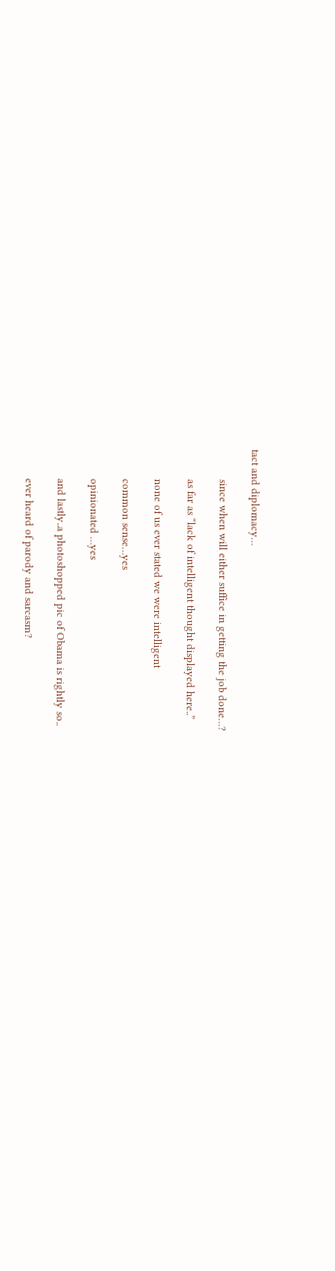tact and diplomacy…

          since when will either suffice in getting the job done…?

          as far as “lack of intelligent thought displayed here..”

          none of us ever stated we were intelligent

          common sense…yes

          opinionated …yes

          and lastly..a photoshopped pic of Obama is rightly so..

          ever heard of parody and sarcasm?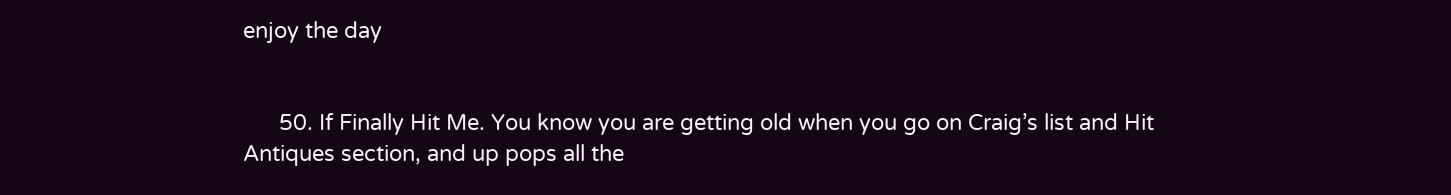enjoy the day


      50. If Finally Hit Me. You know you are getting old when you go on Craig’s list and Hit Antiques section, and up pops all the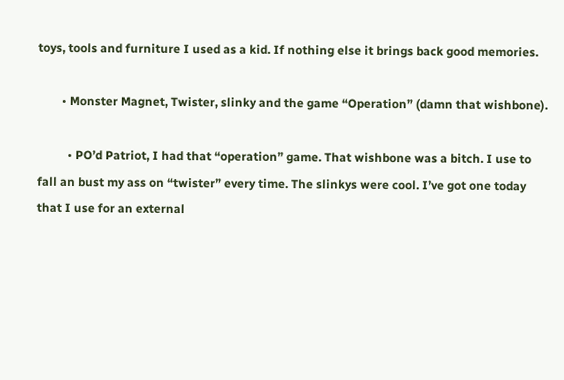toys, tools and furniture I used as a kid. If nothing else it brings back good memories.

        • Monster Magnet, Twister, slinky and the game “Operation” (damn that wishbone).

          • PO’d Patriot, I had that “operation” game. That wishbone was a bitch. I use to fall an bust my ass on “twister” every time. The slinkys were cool. I’ve got one today that I use for an external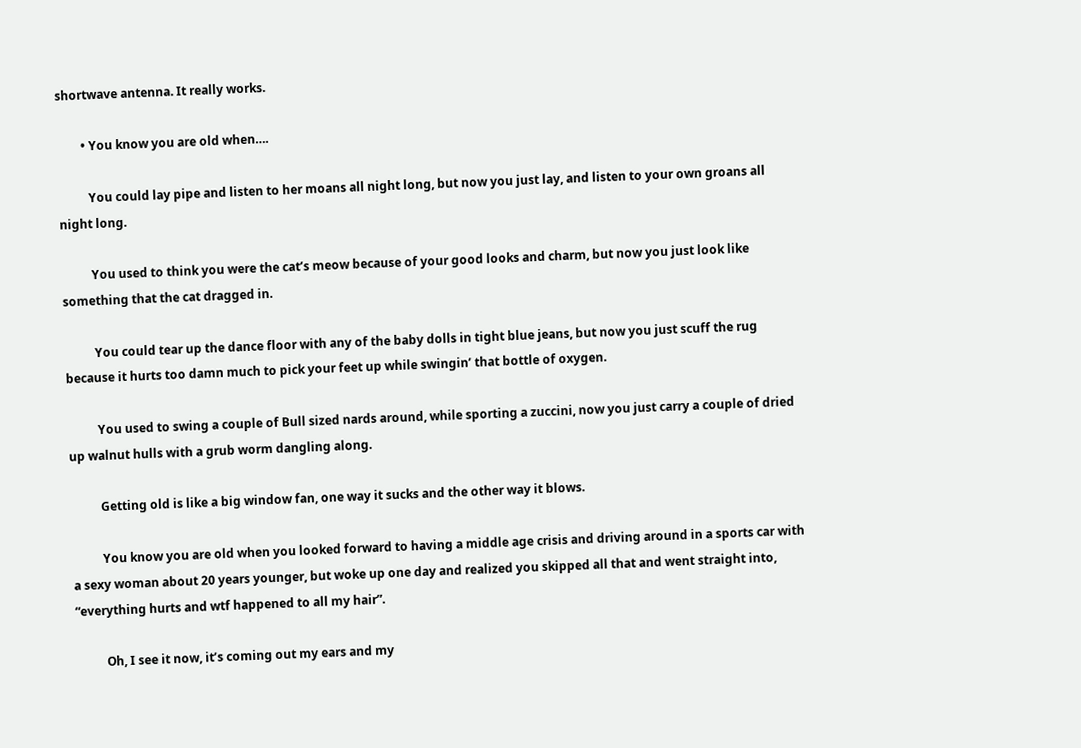shortwave antenna. It really works.

        • You know you are old when….

          You could lay pipe and listen to her moans all night long, but now you just lay, and listen to your own groans all night long.

          You used to think you were the cat’s meow because of your good looks and charm, but now you just look like something that the cat dragged in.

          You could tear up the dance floor with any of the baby dolls in tight blue jeans, but now you just scuff the rug because it hurts too damn much to pick your feet up while swingin’ that bottle of oxygen.

          You used to swing a couple of Bull sized nards around, while sporting a zuccini, now you just carry a couple of dried up walnut hulls with a grub worm dangling along.

          Getting old is like a big window fan, one way it sucks and the other way it blows.

          You know you are old when you looked forward to having a middle age crisis and driving around in a sports car with a sexy woman about 20 years younger, but woke up one day and realized you skipped all that and went straight into, “everything hurts and wtf happened to all my hair”.

          Oh, I see it now, it’s coming out my ears and my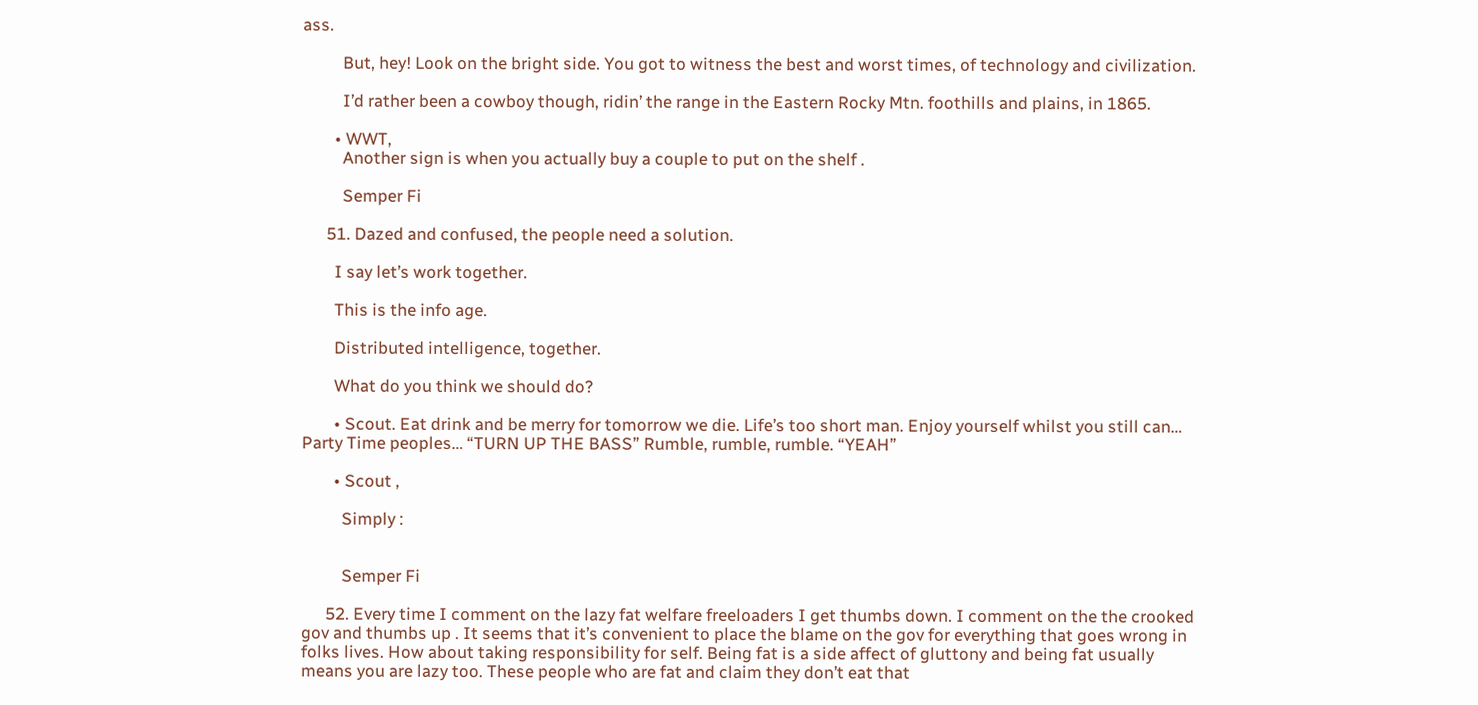ass.

          But, hey! Look on the bright side. You got to witness the best and worst times, of technology and civilization.

          I’d rather been a cowboy though, ridin’ the range in the Eastern Rocky Mtn. foothills and plains, in 1865.

        • WWT,
          Another sign is when you actually buy a couple to put on the shelf .

          Semper Fi

      51. Dazed and confused, the people need a solution.

        I say let’s work together.

        This is the info age.

        Distributed intelligence, together.

        What do you think we should do?

        • Scout. Eat drink and be merry for tomorrow we die. Life’s too short man. Enjoy yourself whilst you still can… Party Time peoples… “TURN UP THE BASS” Rumble, rumble, rumble. “YEAH”

        • Scout ,

          Simply :


          Semper Fi

      52. Every time I comment on the lazy fat welfare freeloaders I get thumbs down. I comment on the the crooked gov and thumbs up . It seems that it’s convenient to place the blame on the gov for everything that goes wrong in folks lives. How about taking responsibility for self. Being fat is a side affect of gluttony and being fat usually means you are lazy too. These people who are fat and claim they don’t eat that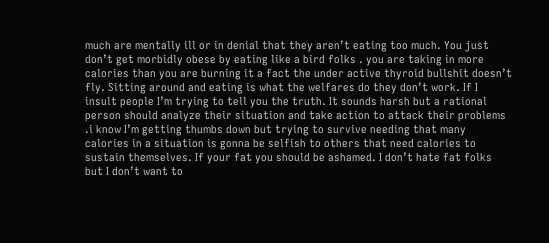much are mentally ill or in denial that they aren’t eating too much. You just don’t get morbidly obese by eating like a bird folks . you are taking in more calories than you are burning it a fact the under active thyroid bullshit doesn’t fly. Sitting around and eating is what the welfares do they don’t work. If I insult people I’m trying to tell you the truth. It sounds harsh but a rational person should analyze their situation and take action to attack their problems .i know I’m getting thumbs down but trying to survive needing that many calories in a situation is gonna be selfish to others that need calories to sustain themselves. If your fat you should be ashamed. I don’t hate fat folks but I don’t want to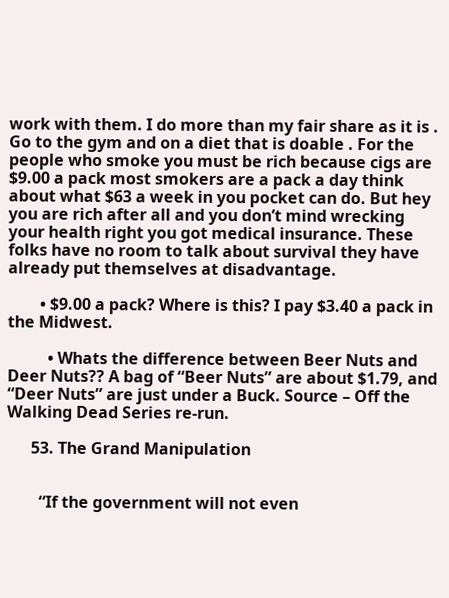work with them. I do more than my fair share as it is . Go to the gym and on a diet that is doable . For the people who smoke you must be rich because cigs are $9.00 a pack most smokers are a pack a day think about what $63 a week in you pocket can do. But hey you are rich after all and you don’t mind wrecking your health right you got medical insurance. These folks have no room to talk about survival they have already put themselves at disadvantage.

        • $9.00 a pack? Where is this? I pay $3.40 a pack in the Midwest.

          • Whats the difference between Beer Nuts and Deer Nuts?? A bag of “Beer Nuts” are about $1.79, and “Deer Nuts” are just under a Buck. Source – Off the Walking Dead Series re-run.

      53. The Grand Manipulation


        “If the government will not even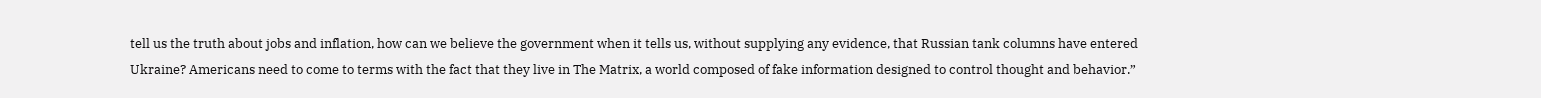tell us the truth about jobs and inflation, how can we believe the government when it tells us, without supplying any evidence, that Russian tank columns have entered Ukraine? Americans need to come to terms with the fact that they live in The Matrix, a world composed of fake information designed to control thought and behavior.”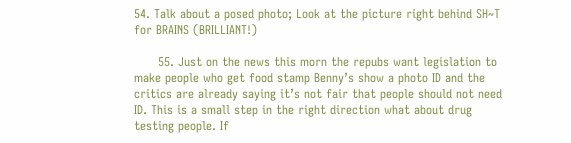54. Talk about a posed photo; Look at the picture right behind SH~T for BRAINS (BRILLIANT!)

      55. Just on the news this morn the repubs want legislation to make people who get food stamp Benny’s show a photo ID and the critics are already saying it’s not fair that people should not need ID. This is a small step in the right direction what about drug testing people. If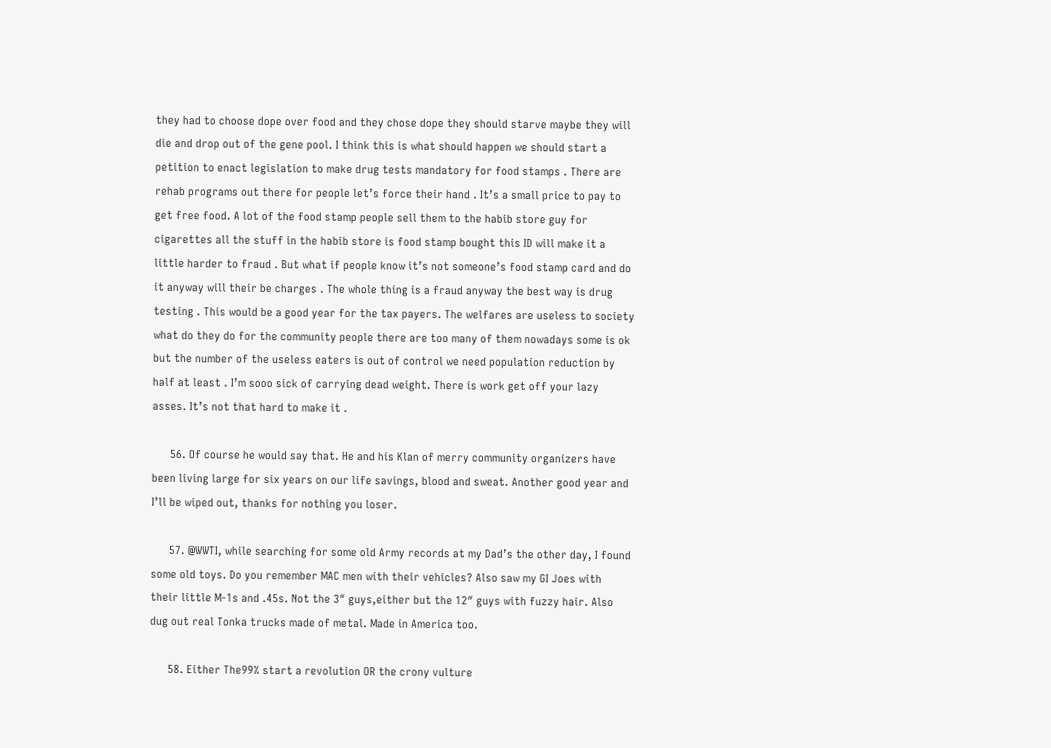they had to choose dope over food and they chose dope they should starve maybe they will die and drop out of the gene pool. I think this is what should happen we should start a petition to enact legislation to make drug tests mandatory for food stamps . There are rehab programs out there for people let’s force their hand . It’s a small price to pay to get free food. A lot of the food stamp people sell them to the habib store guy for cigarettes all the stuff in the habib store is food stamp bought this ID will make it a little harder to fraud . But what if people know it’s not someone’s food stamp card and do it anyway will their be charges . The whole thing is a fraud anyway the best way is drug testing . This would be a good year for the tax payers. The welfares are useless to society what do they do for the community people there are too many of them nowadays some is ok but the number of the useless eaters is out of control we need population reduction by half at least . I’m sooo sick of carrying dead weight. There is work get off your lazy asses. It’s not that hard to make it .

      56. Of course he would say that. He and his Klan of merry community organizers have been living large for six years on our life savings, blood and sweat. Another good year and I’ll be wiped out, thanks for nothing you loser.

      57. @WWTI, while searching for some old Army records at my Dad’s the other day, I found some old toys. Do you remember MAC men with their vehicles? Also saw my GI Joes with their little M-1s and .45s. Not the 3″ guys,either but the 12″ guys with fuzzy hair. Also dug out real Tonka trucks made of metal. Made in America too.

      58. Either The99% start a revolution OR the crony vulture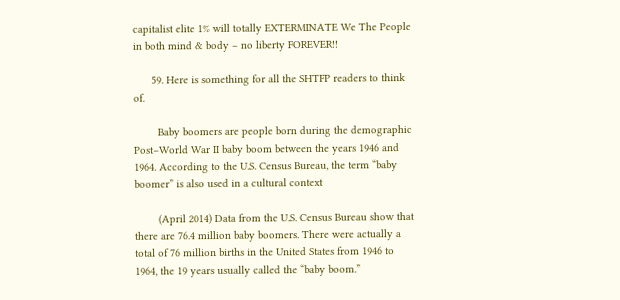capitalist elite 1% will totally EXTERMINATE We The People in both mind & body – no liberty FOREVER!!

      59. Here is something for all the SHTFP readers to think of.

        Baby boomers are people born during the demographic Post–World War II baby boom between the years 1946 and 1964. According to the U.S. Census Bureau, the term “baby boomer” is also used in a cultural context

        (April 2014) Data from the U.S. Census Bureau show that there are 76.4 million baby boomers. There were actually a total of 76 million births in the United States from 1946 to 1964, the 19 years usually called the “baby boom.”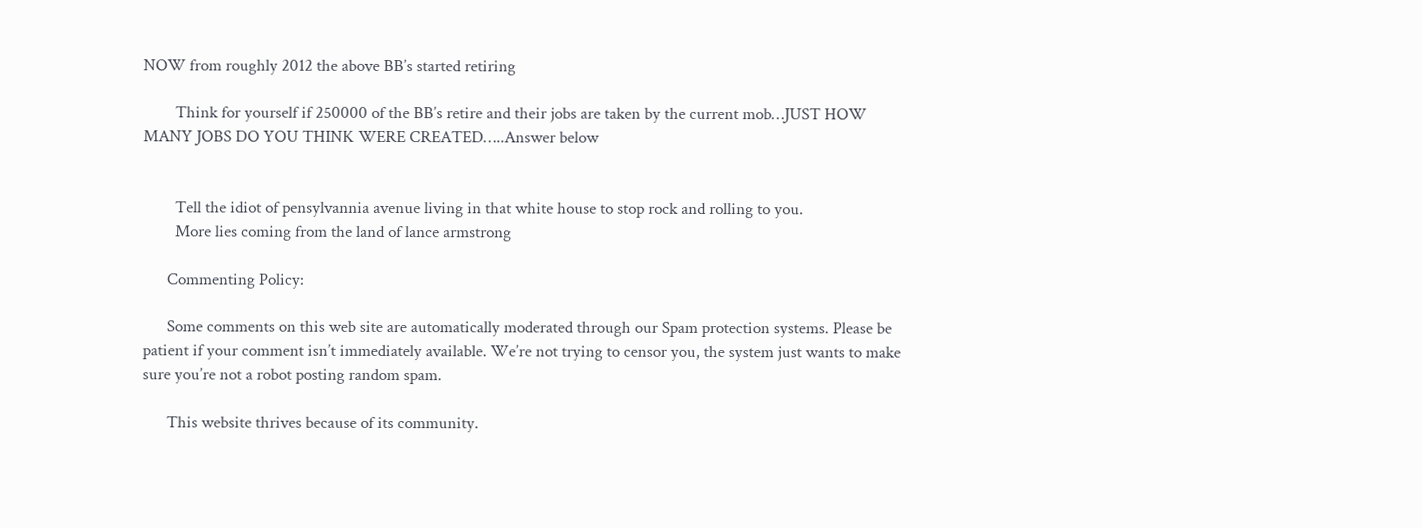NOW from roughly 2012 the above BB’s started retiring

        Think for yourself if 250000 of the BB’s retire and their jobs are taken by the current mob…JUST HOW MANY JOBS DO YOU THINK WERE CREATED…..Answer below


        Tell the idiot of pensylvannia avenue living in that white house to stop rock and rolling to you.
        More lies coming from the land of lance armstrong

      Commenting Policy:

      Some comments on this web site are automatically moderated through our Spam protection systems. Please be patient if your comment isn’t immediately available. We’re not trying to censor you, the system just wants to make sure you’re not a robot posting random spam.

      This website thrives because of its community.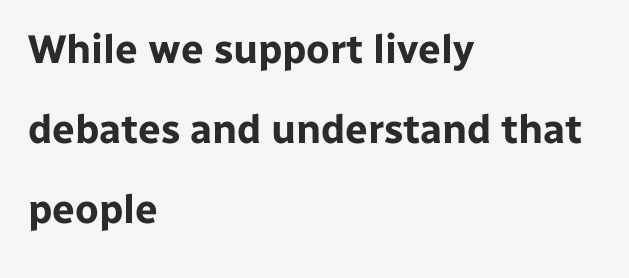While we support lively debates and understand that people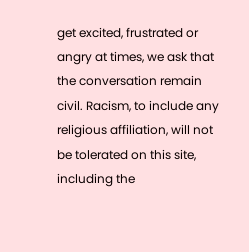get excited, frustrated or angry at times, we ask that the conversation remain civil. Racism, to include any religious affiliation, will not be tolerated on this site, including the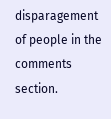disparagement of people in the comments section.